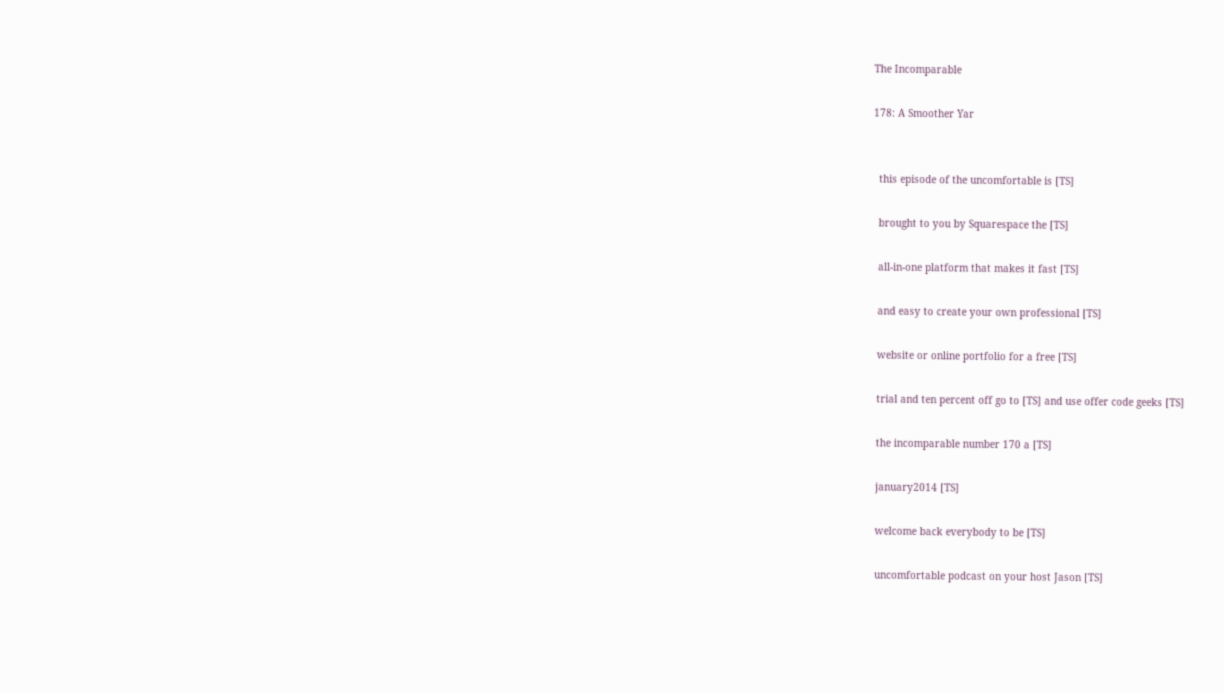The Incomparable

178: A Smoother Yar


  this episode of the uncomfortable is [TS]

  brought to you by Squarespace the [TS]

  all-in-one platform that makes it fast [TS]

  and easy to create your own professional [TS]

  website or online portfolio for a free [TS]

  trial and ten percent off go to [TS] and use offer code geeks [TS]

  the incomparable number 170 a [TS]

  january2014 [TS]

  welcome back everybody to be [TS]

  uncomfortable podcast on your host Jason [TS]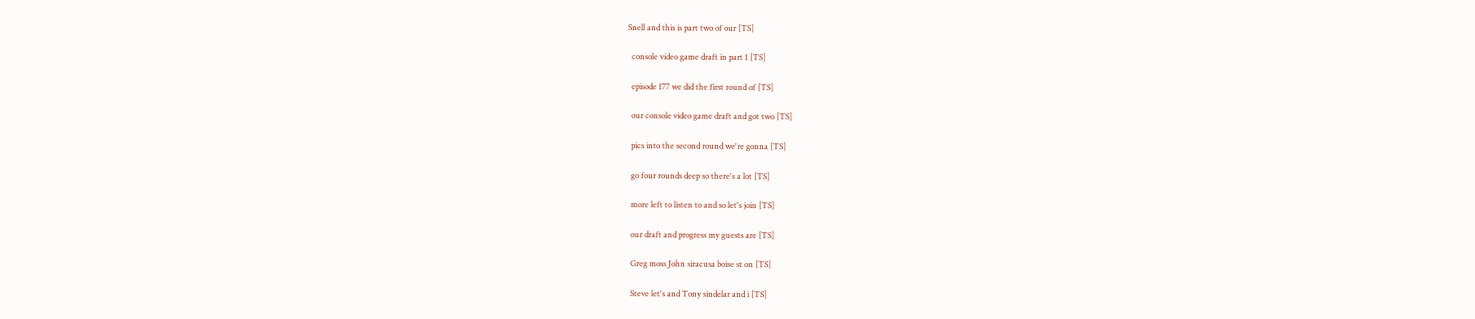Snell and this is part two of our [TS]

  console video game draft in part 1 [TS]

  episode 177 we did the first round of [TS]

  our console video game draft and got two [TS]

  pics into the second round we're gonna [TS]

  go four rounds deep so there's a lot [TS]

  more left to listen to and so let's join [TS]

  our draft and progress my guests are [TS]

  Greg moss John siracusa boise st on [TS]

  Steve let's and Tony sindelar and i [TS]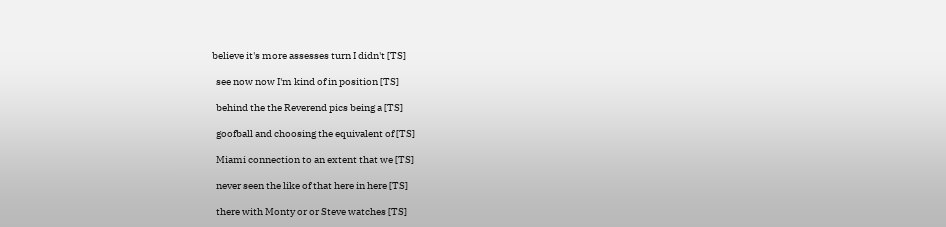believe it's more assesses turn I didn't [TS]

  see now now I'm kind of in position [TS]

  behind the the Reverend pics being a [TS]

  goofball and choosing the equivalent of [TS]

  Miami connection to an extent that we [TS]

  never seen the like of that here in here [TS]

  there with Monty or or Steve watches [TS]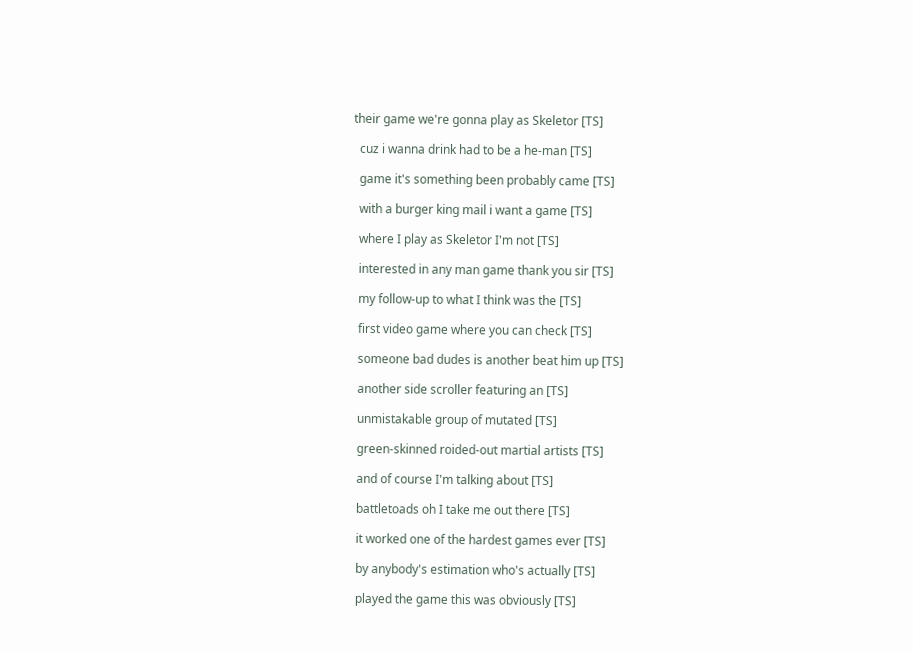their game we're gonna play as Skeletor [TS]

  cuz i wanna drink had to be a he-man [TS]

  game it's something been probably came [TS]

  with a burger king mail i want a game [TS]

  where I play as Skeletor I'm not [TS]

  interested in any man game thank you sir [TS]

  my follow-up to what I think was the [TS]

  first video game where you can check [TS]

  someone bad dudes is another beat him up [TS]

  another side scroller featuring an [TS]

  unmistakable group of mutated [TS]

  green-skinned roided-out martial artists [TS]

  and of course I'm talking about [TS]

  battletoads oh I take me out there [TS]

  it worked one of the hardest games ever [TS]

  by anybody's estimation who's actually [TS]

  played the game this was obviously [TS]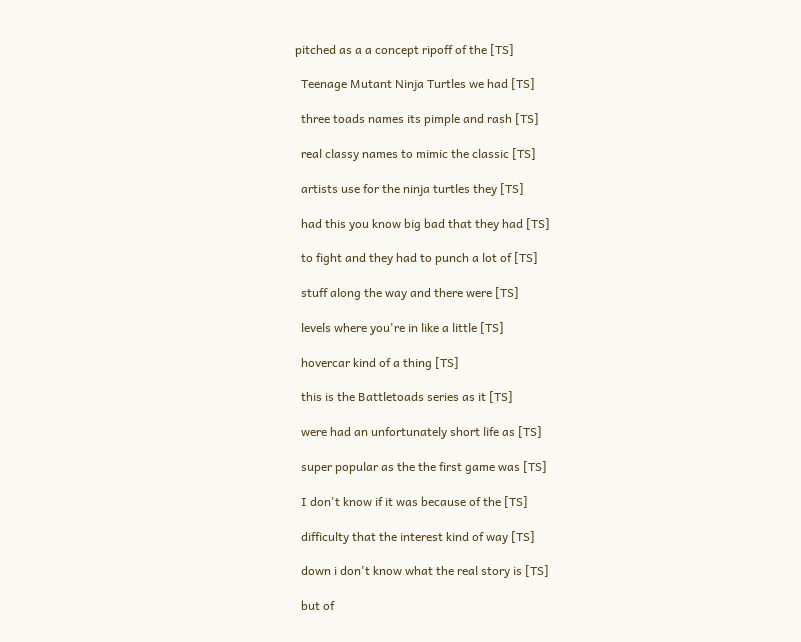pitched as a a concept ripoff of the [TS]

  Teenage Mutant Ninja Turtles we had [TS]

  three toads names its pimple and rash [TS]

  real classy names to mimic the classic [TS]

  artists use for the ninja turtles they [TS]

  had this you know big bad that they had [TS]

  to fight and they had to punch a lot of [TS]

  stuff along the way and there were [TS]

  levels where you're in like a little [TS]

  hovercar kind of a thing [TS]

  this is the Battletoads series as it [TS]

  were had an unfortunately short life as [TS]

  super popular as the the first game was [TS]

  I don't know if it was because of the [TS]

  difficulty that the interest kind of way [TS]

  down i don't know what the real story is [TS]

  but of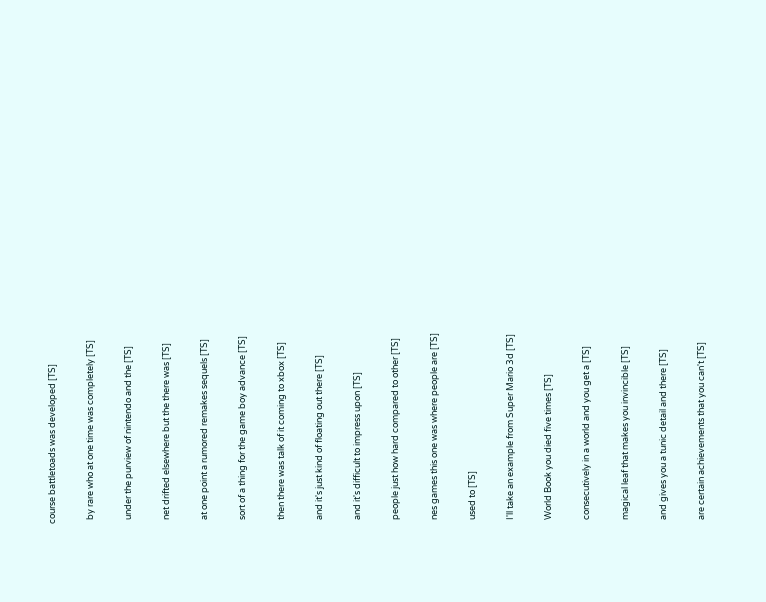course battletoads was developed [TS]

  by rare who at one time was completely [TS]

  under the purview of nintendo and the [TS]

  net drifted elsewhere but the there was [TS]

  at one point a rumored remakes sequels [TS]

  sort of a thing for the game boy advance [TS]

  then there was talk of it coming to xbox [TS]

  and it's just kind of floating out there [TS]

  and it's difficult to impress upon [TS]

  people just how hard compared to other [TS]

  nes games this one was where people are [TS]

  used to [TS]

  I'll take an example from Super Mario 3d [TS]

  World Book you died five times [TS]

  consecutively in a world and you get a [TS]

  magical leaf that makes you invincible [TS]

  and gives you a tunic detail and there [TS]

  are certain achievements that you can't [TS]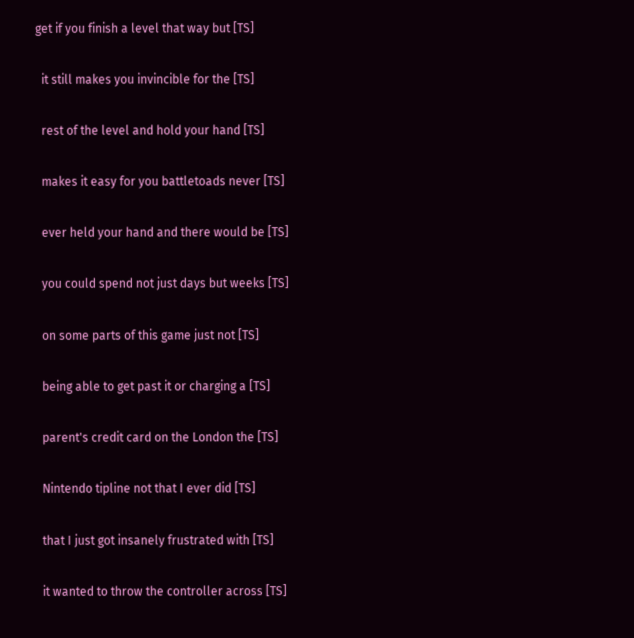get if you finish a level that way but [TS]

  it still makes you invincible for the [TS]

  rest of the level and hold your hand [TS]

  makes it easy for you battletoads never [TS]

  ever held your hand and there would be [TS]

  you could spend not just days but weeks [TS]

  on some parts of this game just not [TS]

  being able to get past it or charging a [TS]

  parent's credit card on the London the [TS]

  Nintendo tipline not that I ever did [TS]

  that I just got insanely frustrated with [TS]

  it wanted to throw the controller across [TS]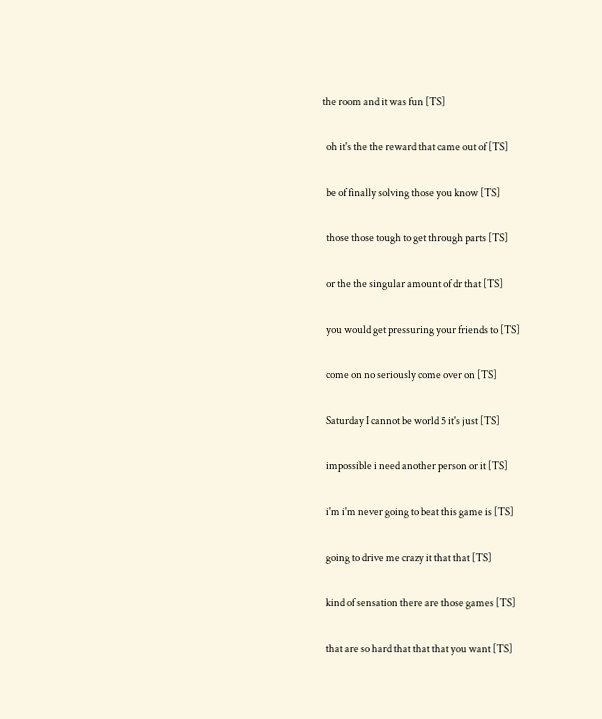the room and it was fun [TS]

  oh it's the the reward that came out of [TS]

  be of finally solving those you know [TS]

  those those tough to get through parts [TS]

  or the the singular amount of dr that [TS]

  you would get pressuring your friends to [TS]

  come on no seriously come over on [TS]

  Saturday I cannot be world 5 it's just [TS]

  impossible i need another person or it [TS]

  i'm i'm never going to beat this game is [TS]

  going to drive me crazy it that that [TS]

  kind of sensation there are those games [TS]

  that are so hard that that that you want [TS]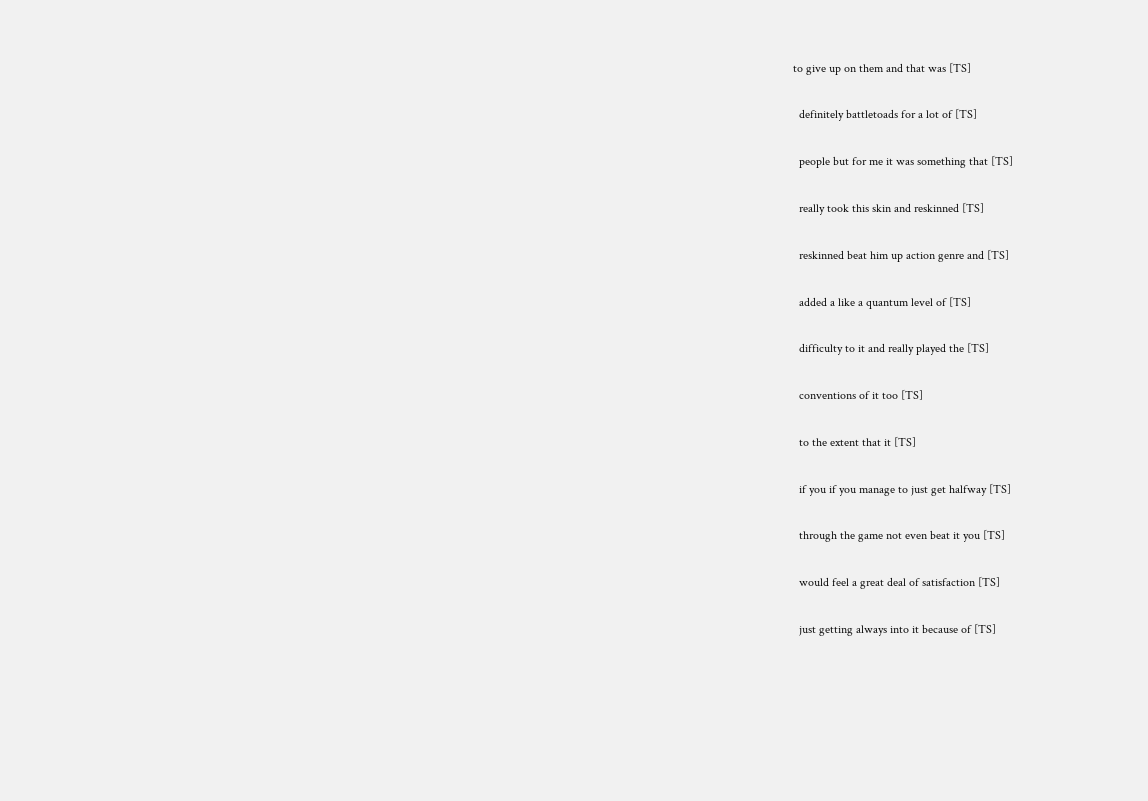to give up on them and that was [TS]

  definitely battletoads for a lot of [TS]

  people but for me it was something that [TS]

  really took this skin and reskinned [TS]

  reskinned beat him up action genre and [TS]

  added a like a quantum level of [TS]

  difficulty to it and really played the [TS]

  conventions of it too [TS]

  to the extent that it [TS]

  if you if you manage to just get halfway [TS]

  through the game not even beat it you [TS]

  would feel a great deal of satisfaction [TS]

  just getting always into it because of [TS]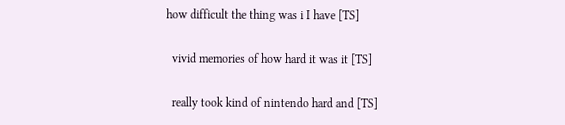how difficult the thing was i I have [TS]

  vivid memories of how hard it was it [TS]

  really took kind of nintendo hard and [TS]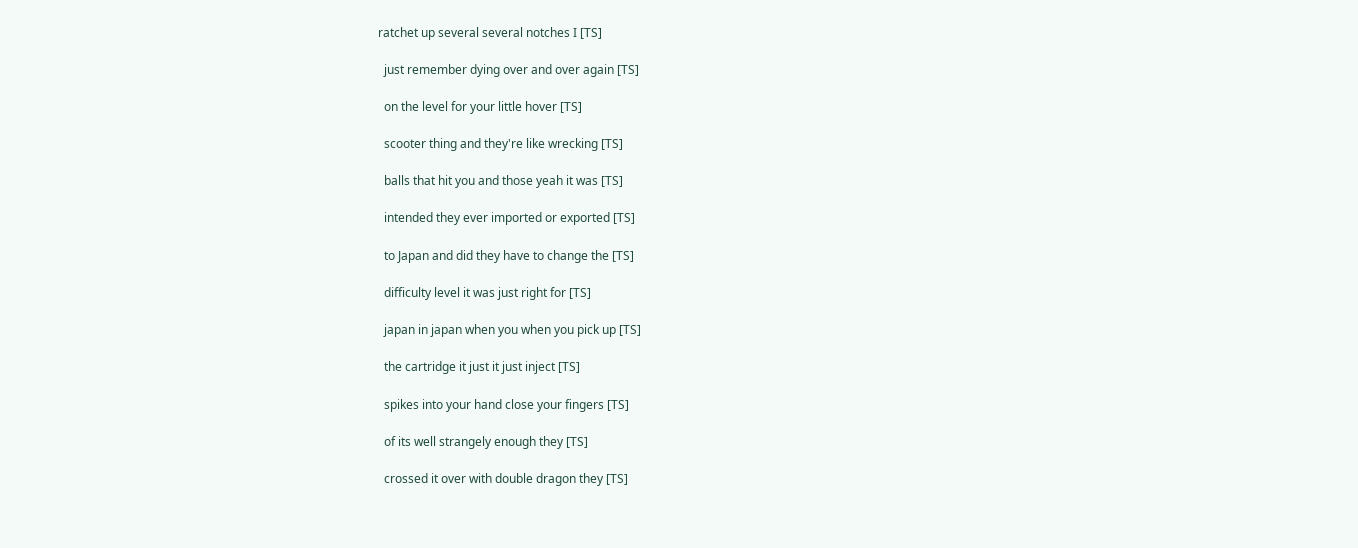ratchet up several several notches I [TS]

  just remember dying over and over again [TS]

  on the level for your little hover [TS]

  scooter thing and they're like wrecking [TS]

  balls that hit you and those yeah it was [TS]

  intended they ever imported or exported [TS]

  to Japan and did they have to change the [TS]

  difficulty level it was just right for [TS]

  japan in japan when you when you pick up [TS]

  the cartridge it just it just inject [TS]

  spikes into your hand close your fingers [TS]

  of its well strangely enough they [TS]

  crossed it over with double dragon they [TS]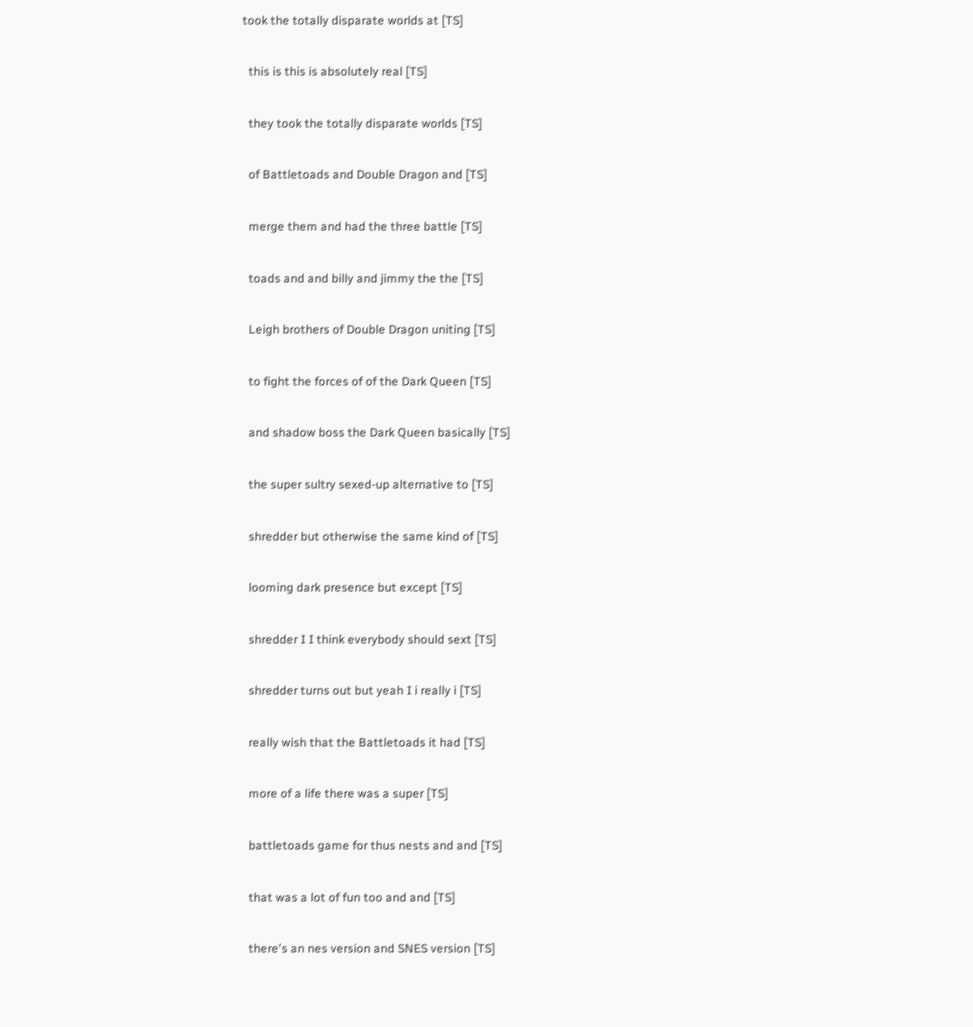took the totally disparate worlds at [TS]

  this is this is absolutely real [TS]

  they took the totally disparate worlds [TS]

  of Battletoads and Double Dragon and [TS]

  merge them and had the three battle [TS]

  toads and and billy and jimmy the the [TS]

  Leigh brothers of Double Dragon uniting [TS]

  to fight the forces of of the Dark Queen [TS]

  and shadow boss the Dark Queen basically [TS]

  the super sultry sexed-up alternative to [TS]

  shredder but otherwise the same kind of [TS]

  looming dark presence but except [TS]

  shredder I I think everybody should sext [TS]

  shredder turns out but yeah I i really i [TS]

  really wish that the Battletoads it had [TS]

  more of a life there was a super [TS]

  battletoads game for thus nests and and [TS]

  that was a lot of fun too and and [TS]

  there's an nes version and SNES version [TS]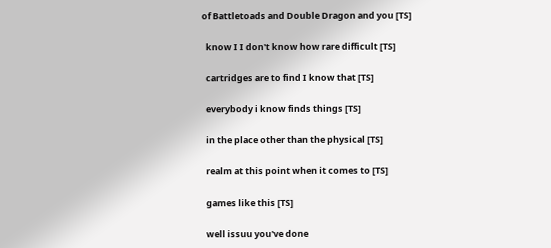of Battletoads and Double Dragon and you [TS]

  know I I don't know how rare difficult [TS]

  cartridges are to find I know that [TS]

  everybody i know finds things [TS]

  in the place other than the physical [TS]

  realm at this point when it comes to [TS]

  games like this [TS]

  well issuu you've done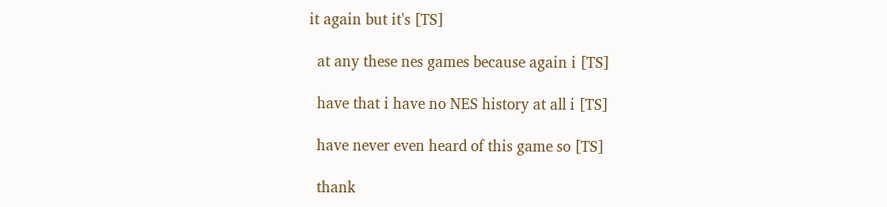it again but it's [TS]

  at any these nes games because again i [TS]

  have that i have no NES history at all i [TS]

  have never even heard of this game so [TS]

  thank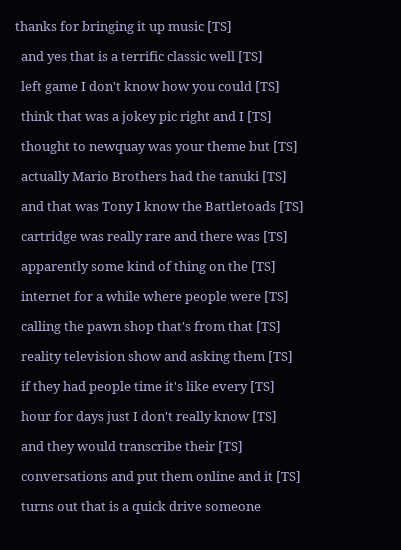thanks for bringing it up music [TS]

  and yes that is a terrific classic well [TS]

  left game I don't know how you could [TS]

  think that was a jokey pic right and I [TS]

  thought to newquay was your theme but [TS]

  actually Mario Brothers had the tanuki [TS]

  and that was Tony I know the Battletoads [TS]

  cartridge was really rare and there was [TS]

  apparently some kind of thing on the [TS]

  internet for a while where people were [TS]

  calling the pawn shop that's from that [TS]

  reality television show and asking them [TS]

  if they had people time it's like every [TS]

  hour for days just I don't really know [TS]

  and they would transcribe their [TS]

  conversations and put them online and it [TS]

  turns out that is a quick drive someone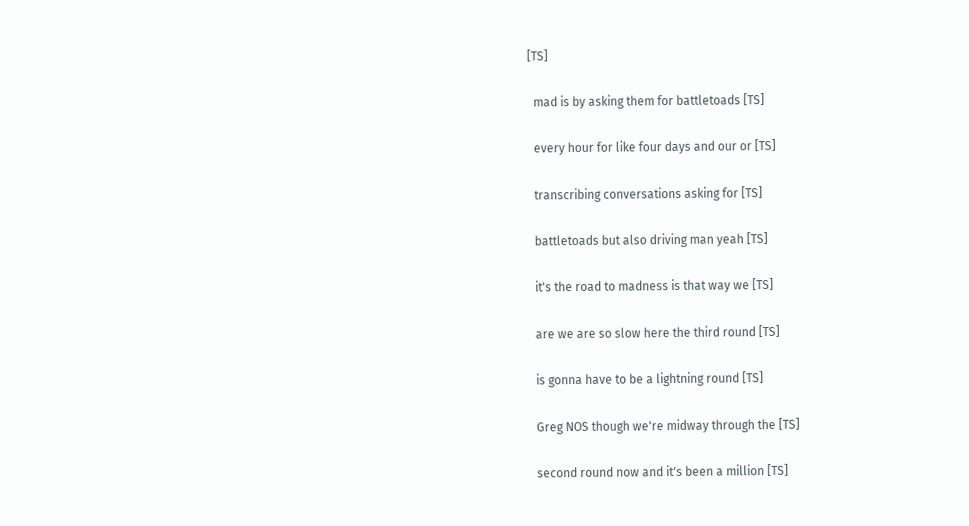[TS]

  mad is by asking them for battletoads [TS]

  every hour for like four days and our or [TS]

  transcribing conversations asking for [TS]

  battletoads but also driving man yeah [TS]

  it's the road to madness is that way we [TS]

  are we are so slow here the third round [TS]

  is gonna have to be a lightning round [TS]

  Greg NOS though we're midway through the [TS]

  second round now and it's been a million [TS]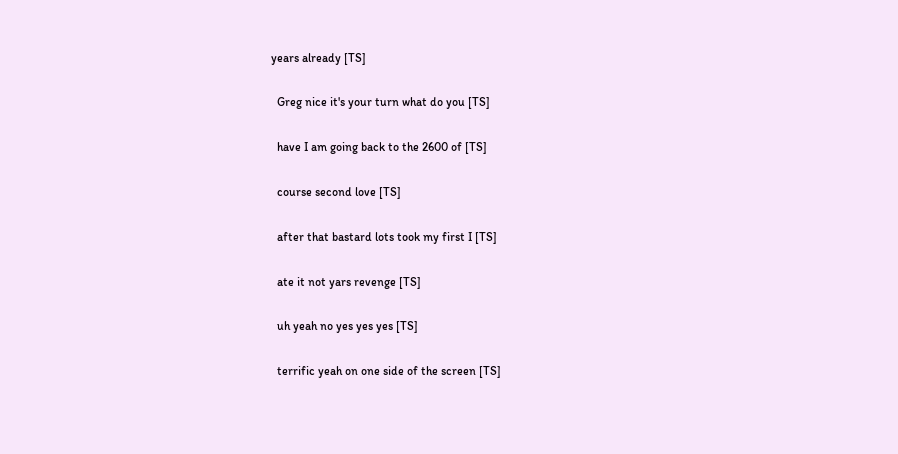years already [TS]

  Greg nice it's your turn what do you [TS]

  have I am going back to the 2600 of [TS]

  course second love [TS]

  after that bastard lots took my first I [TS]

  ate it not yars revenge [TS]

  uh yeah no yes yes yes [TS]

  terrific yeah on one side of the screen [TS]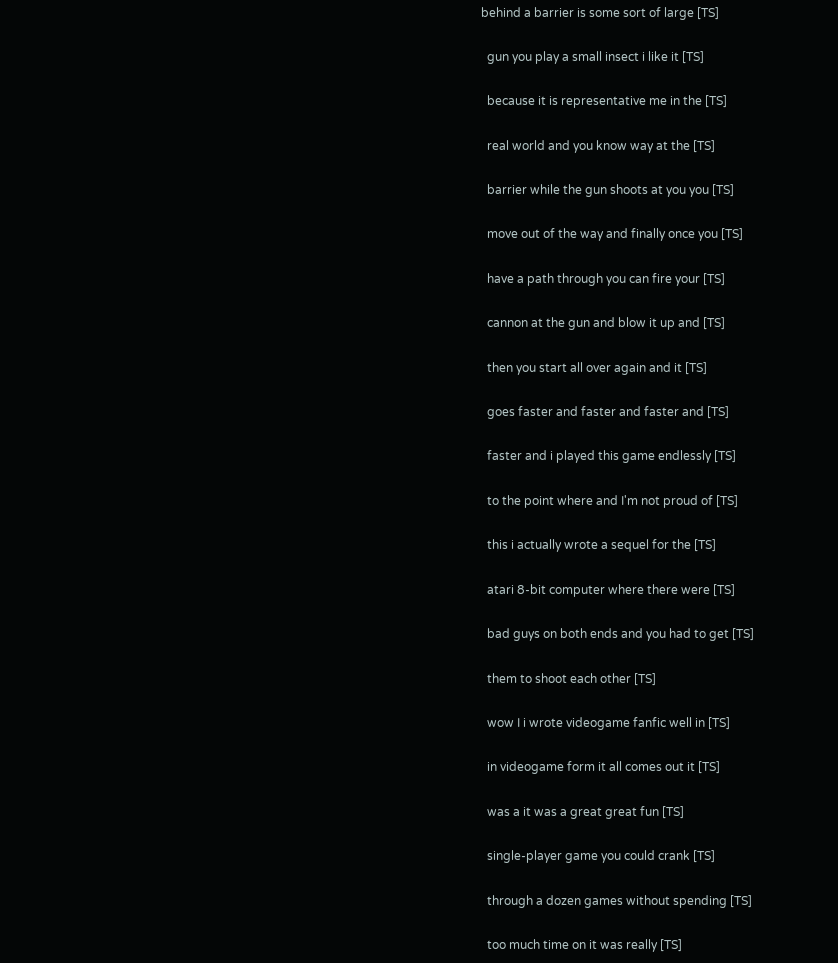behind a barrier is some sort of large [TS]

  gun you play a small insect i like it [TS]

  because it is representative me in the [TS]

  real world and you know way at the [TS]

  barrier while the gun shoots at you you [TS]

  move out of the way and finally once you [TS]

  have a path through you can fire your [TS]

  cannon at the gun and blow it up and [TS]

  then you start all over again and it [TS]

  goes faster and faster and faster and [TS]

  faster and i played this game endlessly [TS]

  to the point where and I'm not proud of [TS]

  this i actually wrote a sequel for the [TS]

  atari 8-bit computer where there were [TS]

  bad guys on both ends and you had to get [TS]

  them to shoot each other [TS]

  wow I i wrote videogame fanfic well in [TS]

  in videogame form it all comes out it [TS]

  was a it was a great great fun [TS]

  single-player game you could crank [TS]

  through a dozen games without spending [TS]

  too much time on it was really [TS]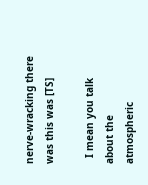nerve-wracking there was this was [TS]

  I mean you talk about the atmospheric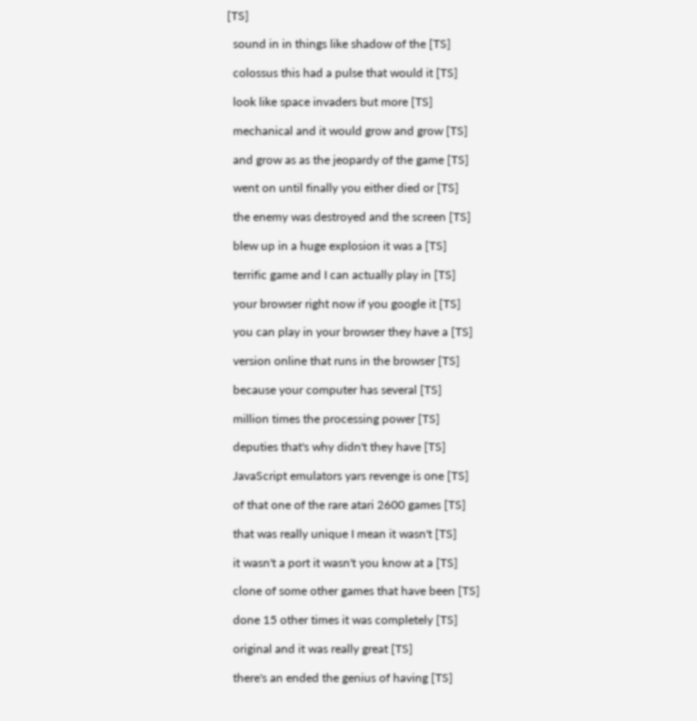[TS]

  sound in in things like shadow of the [TS]

  colossus this had a pulse that would it [TS]

  look like space invaders but more [TS]

  mechanical and it would grow and grow [TS]

  and grow as as the jeopardy of the game [TS]

  went on until finally you either died or [TS]

  the enemy was destroyed and the screen [TS]

  blew up in a huge explosion it was a [TS]

  terrific game and I can actually play in [TS]

  your browser right now if you google it [TS]

  you can play in your browser they have a [TS]

  version online that runs in the browser [TS]

  because your computer has several [TS]

  million times the processing power [TS]

  deputies that's why didn't they have [TS]

  JavaScript emulators yars revenge is one [TS]

  of that one of the rare atari 2600 games [TS]

  that was really unique I mean it wasn't [TS]

  it wasn't a port it wasn't you know at a [TS]

  clone of some other games that have been [TS]

  done 15 other times it was completely [TS]

  original and it was really great [TS]

  there's an ended the genius of having [TS]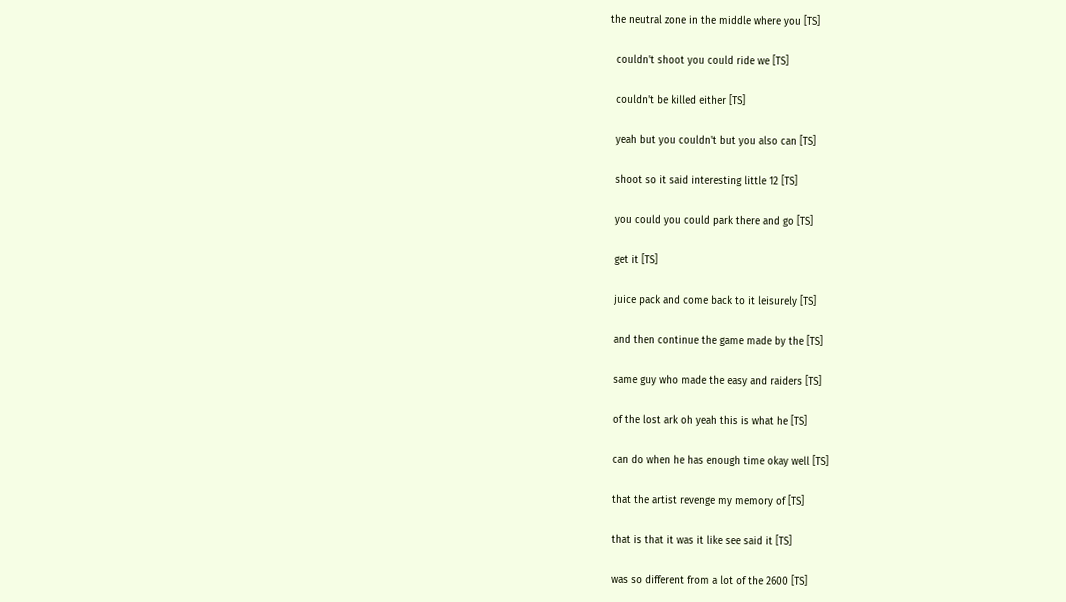the neutral zone in the middle where you [TS]

  couldn't shoot you could ride we [TS]

  couldn't be killed either [TS]

  yeah but you couldn't but you also can [TS]

  shoot so it said interesting little 12 [TS]

  you could you could park there and go [TS]

  get it [TS]

  juice pack and come back to it leisurely [TS]

  and then continue the game made by the [TS]

  same guy who made the easy and raiders [TS]

  of the lost ark oh yeah this is what he [TS]

  can do when he has enough time okay well [TS]

  that the artist revenge my memory of [TS]

  that is that it was it like see said it [TS]

  was so different from a lot of the 2600 [TS]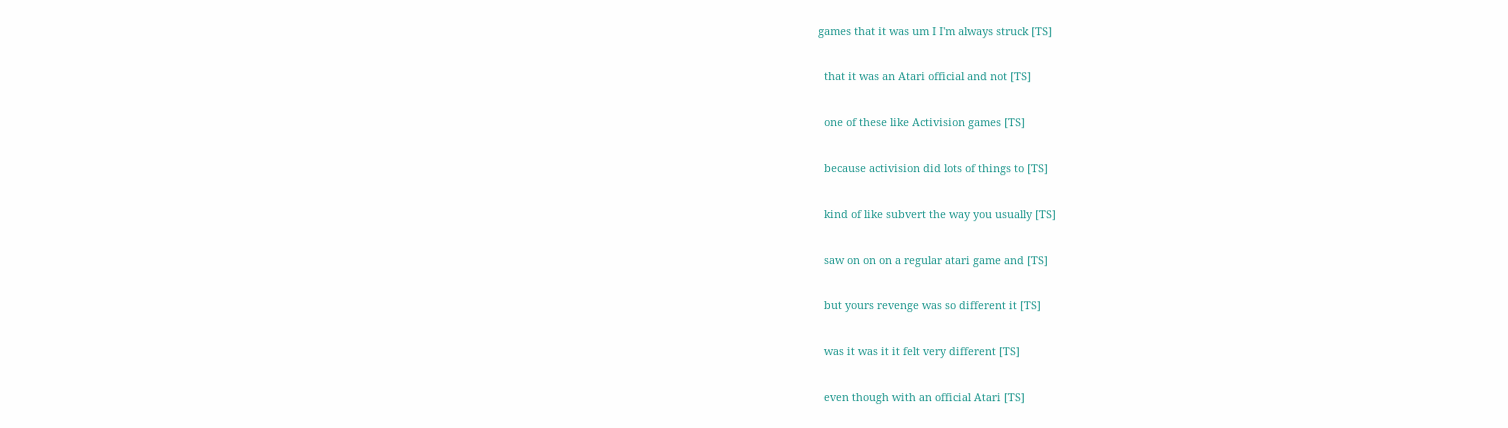games that it was um I I'm always struck [TS]

  that it was an Atari official and not [TS]

  one of these like Activision games [TS]

  because activision did lots of things to [TS]

  kind of like subvert the way you usually [TS]

  saw on on on a regular atari game and [TS]

  but yours revenge was so different it [TS]

  was it was it it felt very different [TS]

  even though with an official Atari [TS]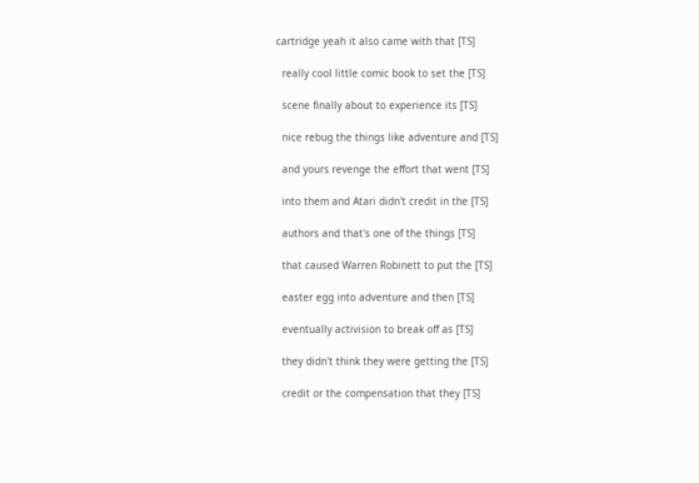cartridge yeah it also came with that [TS]

  really cool little comic book to set the [TS]

  scene finally about to experience its [TS]

  nice rebug the things like adventure and [TS]

  and yours revenge the effort that went [TS]

  into them and Atari didn't credit in the [TS]

  authors and that's one of the things [TS]

  that caused Warren Robinett to put the [TS]

  easter egg into adventure and then [TS]

  eventually activision to break off as [TS]

  they didn't think they were getting the [TS]

  credit or the compensation that they [TS]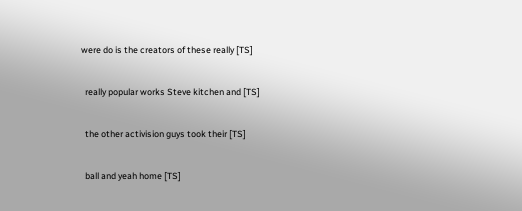were do is the creators of these really [TS]

  really popular works Steve kitchen and [TS]

  the other activision guys took their [TS]

  ball and yeah home [TS]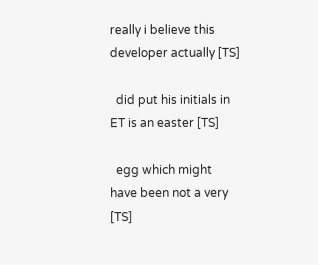really i believe this developer actually [TS]

  did put his initials in ET is an easter [TS]

  egg which might have been not a very [TS]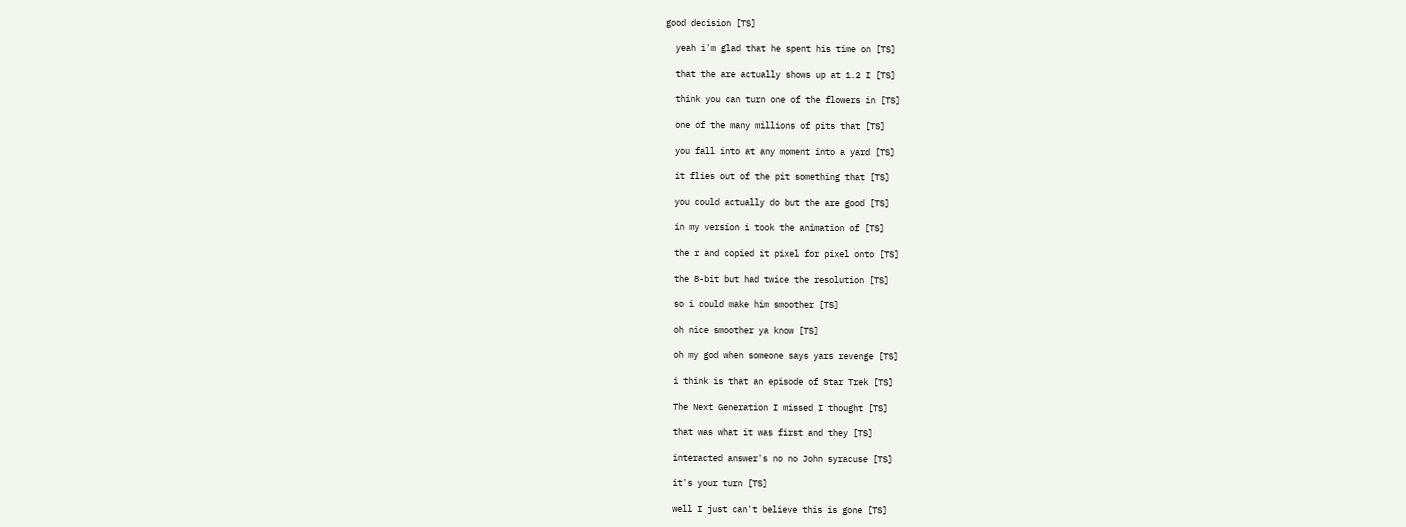good decision [TS]

  yeah i'm glad that he spent his time on [TS]

  that the are actually shows up at 1.2 I [TS]

  think you can turn one of the flowers in [TS]

  one of the many millions of pits that [TS]

  you fall into at any moment into a yard [TS]

  it flies out of the pit something that [TS]

  you could actually do but the are good [TS]

  in my version i took the animation of [TS]

  the r and copied it pixel for pixel onto [TS]

  the 8-bit but had twice the resolution [TS]

  so i could make him smoother [TS]

  oh nice smoother ya know [TS]

  oh my god when someone says yars revenge [TS]

  i think is that an episode of Star Trek [TS]

  The Next Generation I missed I thought [TS]

  that was what it was first and they [TS]

  interacted answer's no no John syracuse [TS]

  it's your turn [TS]

  well I just can't believe this is gone [TS]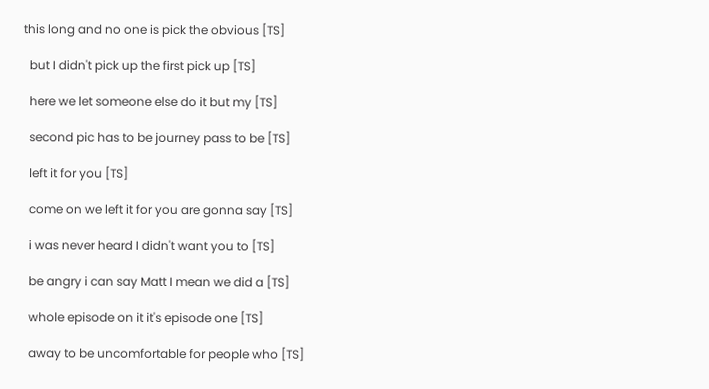this long and no one is pick the obvious [TS]

  but I didn't pick up the first pick up [TS]

  here we let someone else do it but my [TS]

  second pic has to be journey pass to be [TS]

  left it for you [TS]

  come on we left it for you are gonna say [TS]

  i was never heard I didn't want you to [TS]

  be angry i can say Matt I mean we did a [TS]

  whole episode on it it's episode one [TS]

  away to be uncomfortable for people who [TS]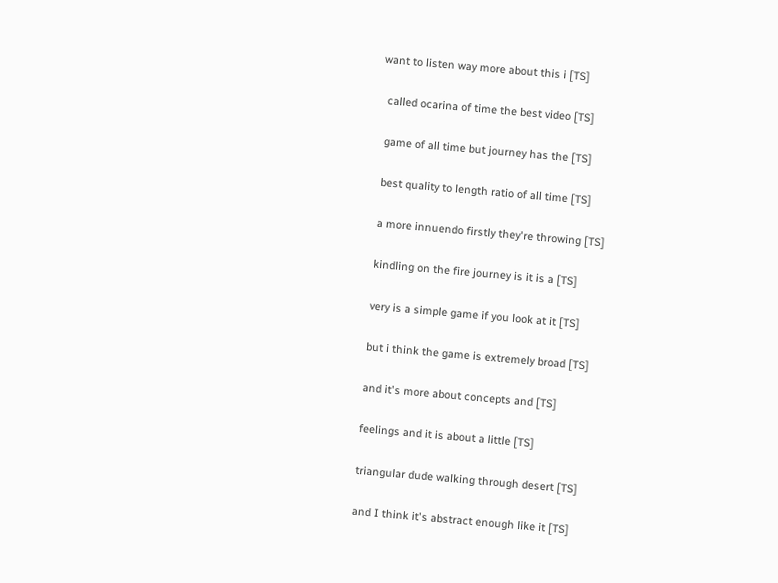want to listen way more about this i [TS]

  called ocarina of time the best video [TS]

  game of all time but journey has the [TS]

  best quality to length ratio of all time [TS]

  a more innuendo firstly they're throwing [TS]

  kindling on the fire journey is it is a [TS]

  very is a simple game if you look at it [TS]

  but i think the game is extremely broad [TS]

  and it's more about concepts and [TS]

  feelings and it is about a little [TS]

  triangular dude walking through desert [TS]

  and I think it's abstract enough like it [TS]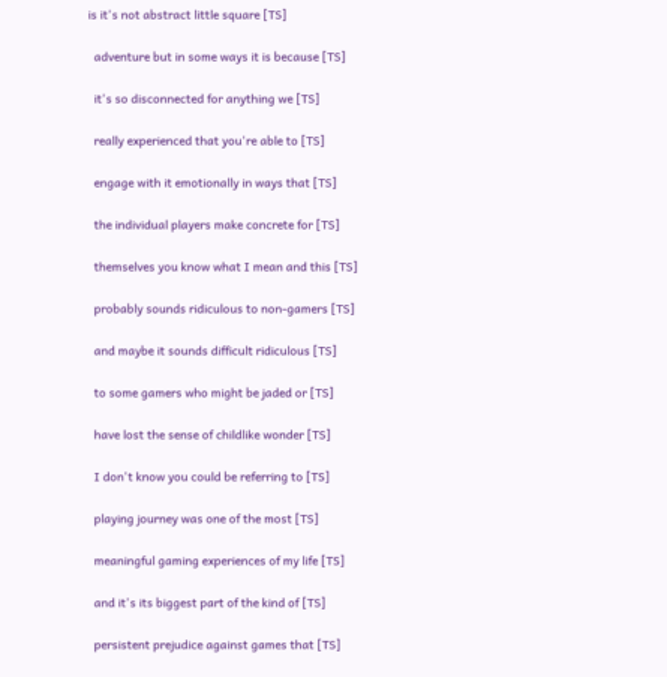is it's not abstract little square [TS]

  adventure but in some ways it is because [TS]

  it's so disconnected for anything we [TS]

  really experienced that you're able to [TS]

  engage with it emotionally in ways that [TS]

  the individual players make concrete for [TS]

  themselves you know what I mean and this [TS]

  probably sounds ridiculous to non-gamers [TS]

  and maybe it sounds difficult ridiculous [TS]

  to some gamers who might be jaded or [TS]

  have lost the sense of childlike wonder [TS]

  I don't know you could be referring to [TS]

  playing journey was one of the most [TS]

  meaningful gaming experiences of my life [TS]

  and it's its biggest part of the kind of [TS]

  persistent prejudice against games that [TS]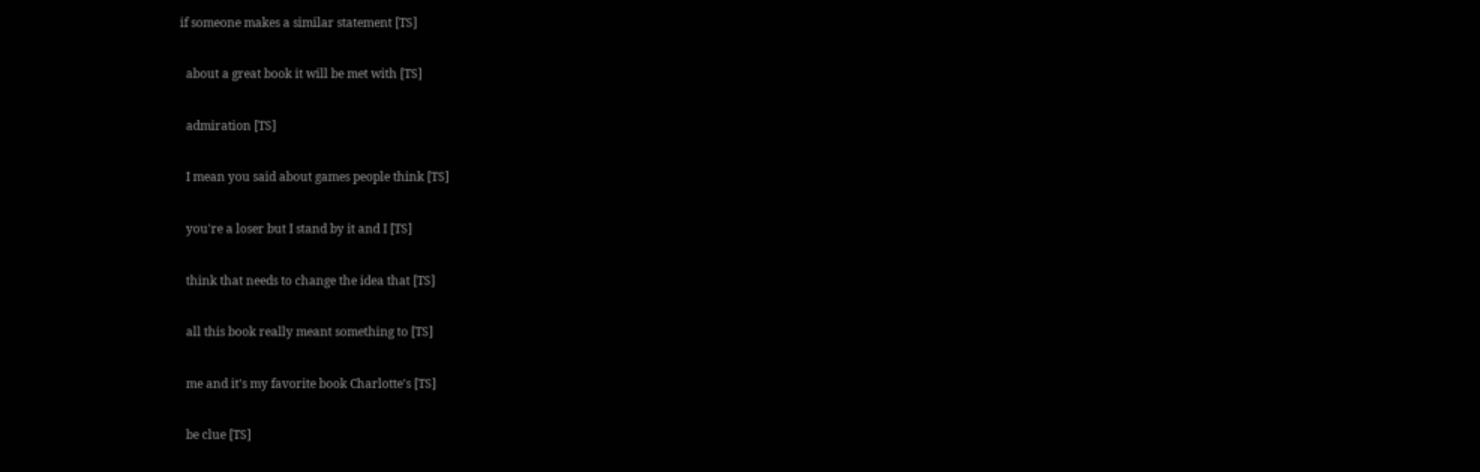if someone makes a similar statement [TS]

  about a great book it will be met with [TS]

  admiration [TS]

  I mean you said about games people think [TS]

  you're a loser but I stand by it and I [TS]

  think that needs to change the idea that [TS]

  all this book really meant something to [TS]

  me and it's my favorite book Charlotte's [TS]

  be clue [TS]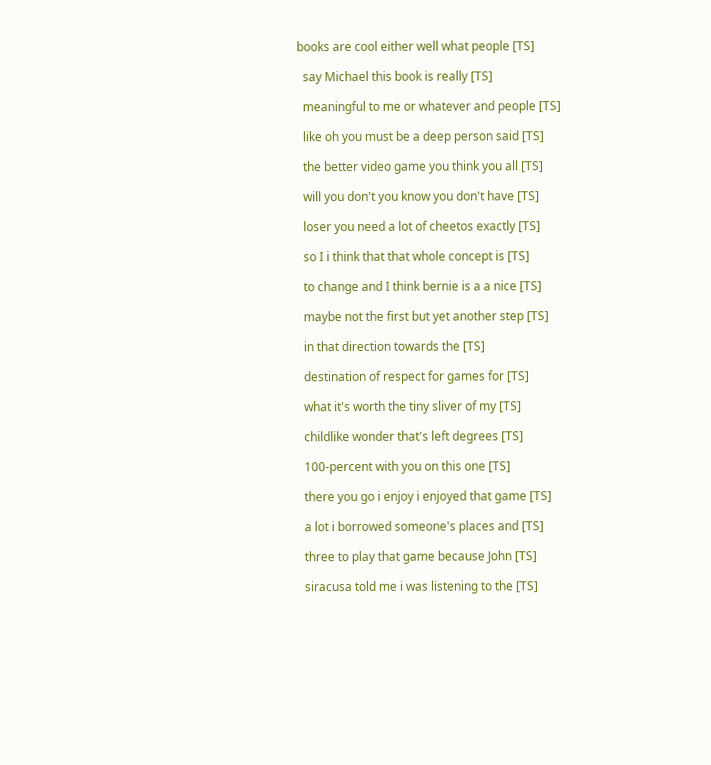books are cool either well what people [TS]

  say Michael this book is really [TS]

  meaningful to me or whatever and people [TS]

  like oh you must be a deep person said [TS]

  the better video game you think you all [TS]

  will you don't you know you don't have [TS]

  loser you need a lot of cheetos exactly [TS]

  so I i think that that whole concept is [TS]

  to change and I think bernie is a a nice [TS]

  maybe not the first but yet another step [TS]

  in that direction towards the [TS]

  destination of respect for games for [TS]

  what it's worth the tiny sliver of my [TS]

  childlike wonder that's left degrees [TS]

  100-percent with you on this one [TS]

  there you go i enjoy i enjoyed that game [TS]

  a lot i borrowed someone's places and [TS]

  three to play that game because John [TS]

  siracusa told me i was listening to the [TS]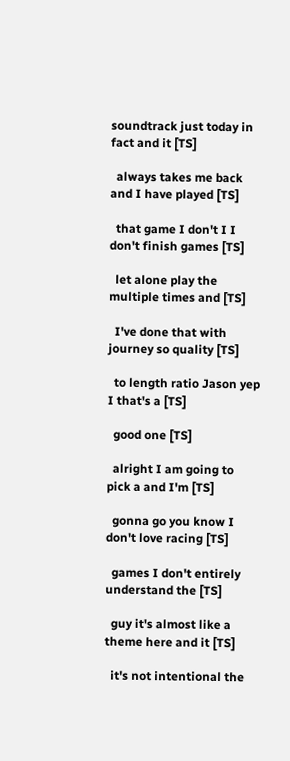soundtrack just today in fact and it [TS]

  always takes me back and I have played [TS]

  that game I don't I I don't finish games [TS]

  let alone play the multiple times and [TS]

  I've done that with journey so quality [TS]

  to length ratio Jason yep I that's a [TS]

  good one [TS]

  alright I am going to pick a and I'm [TS]

  gonna go you know I don't love racing [TS]

  games I don't entirely understand the [TS]

  guy it's almost like a theme here and it [TS]

  it's not intentional the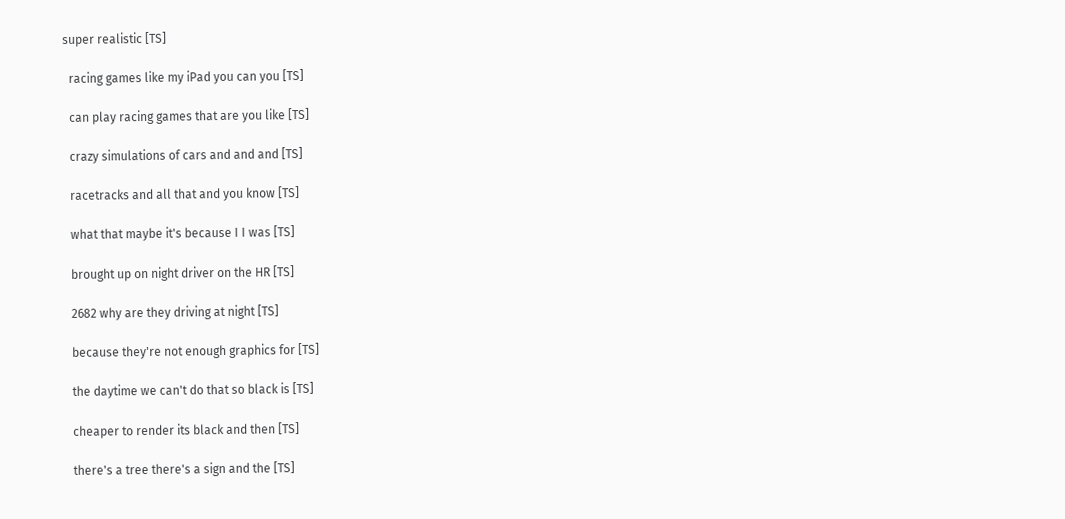super realistic [TS]

  racing games like my iPad you can you [TS]

  can play racing games that are you like [TS]

  crazy simulations of cars and and and [TS]

  racetracks and all that and you know [TS]

  what that maybe it's because I I was [TS]

  brought up on night driver on the HR [TS]

  2682 why are they driving at night [TS]

  because they're not enough graphics for [TS]

  the daytime we can't do that so black is [TS]

  cheaper to render its black and then [TS]

  there's a tree there's a sign and the [TS]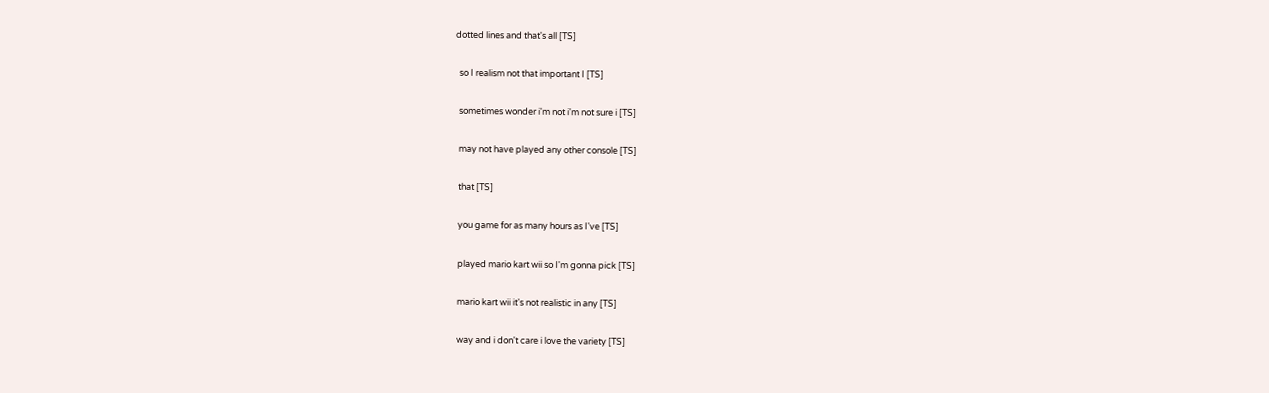dotted lines and that's all [TS]

  so I realism not that important I [TS]

  sometimes wonder i'm not i'm not sure i [TS]

  may not have played any other console [TS]

  that [TS]

  you game for as many hours as I've [TS]

  played mario kart wii so I'm gonna pick [TS]

  mario kart wii it's not realistic in any [TS]

  way and i don't care i love the variety [TS]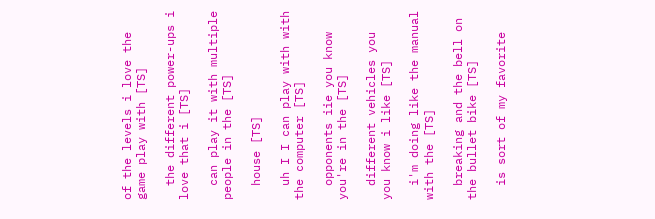of the levels i love the game play with [TS]

  the different power-ups i love that i [TS]

  can play it with multiple people in the [TS]

  house [TS]

  uh I I can play with with the computer [TS]

  opponents iie you know you're in the [TS]

  different vehicles you you know i like [TS]

  i'm doing like the manual with the [TS]

  breaking and the bell on the bullet bike [TS]

  is sort of my favorite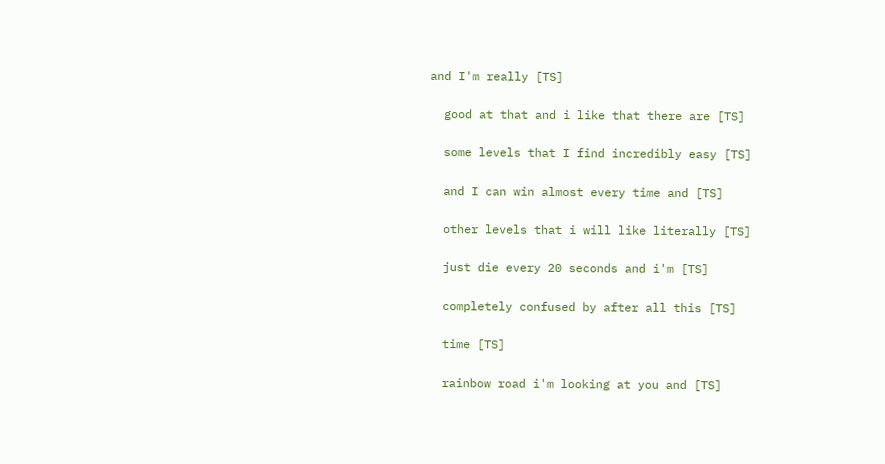and I'm really [TS]

  good at that and i like that there are [TS]

  some levels that I find incredibly easy [TS]

  and I can win almost every time and [TS]

  other levels that i will like literally [TS]

  just die every 20 seconds and i'm [TS]

  completely confused by after all this [TS]

  time [TS]

  rainbow road i'm looking at you and [TS]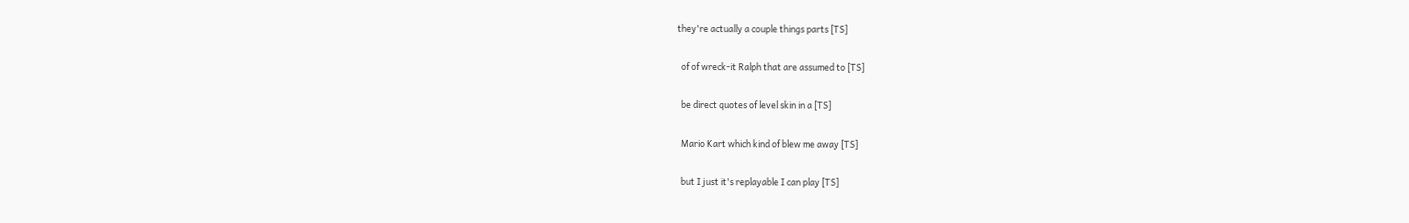they're actually a couple things parts [TS]

  of of wreck-it Ralph that are assumed to [TS]

  be direct quotes of level skin in a [TS]

  Mario Kart which kind of blew me away [TS]

  but I just it's replayable I can play [TS]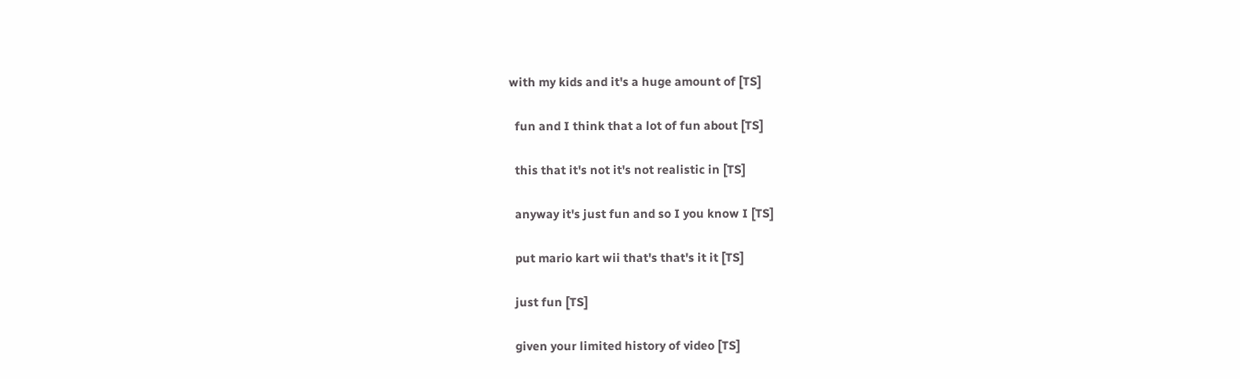with my kids and it's a huge amount of [TS]

  fun and I think that a lot of fun about [TS]

  this that it's not it's not realistic in [TS]

  anyway it's just fun and so I you know I [TS]

  put mario kart wii that's that's it it [TS]

  just fun [TS]

  given your limited history of video [TS]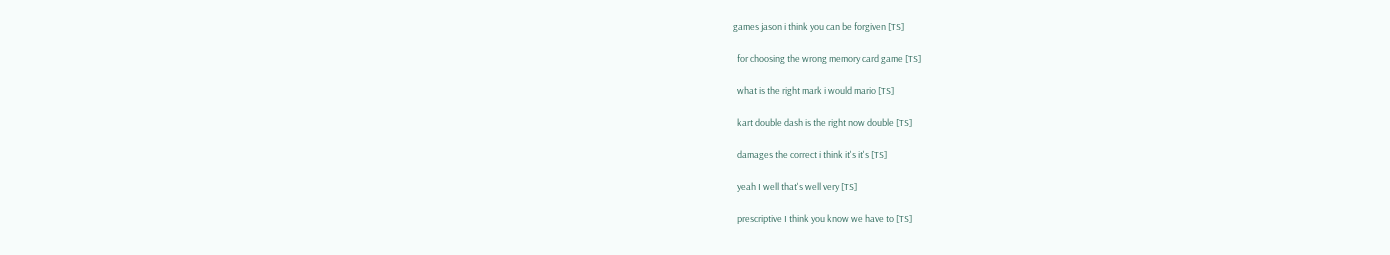games jason i think you can be forgiven [TS]

  for choosing the wrong memory card game [TS]

  what is the right mark i would mario [TS]

  kart double dash is the right now double [TS]

  damages the correct i think it's it's [TS]

  yeah I well that's well very [TS]

  prescriptive I think you know we have to [TS]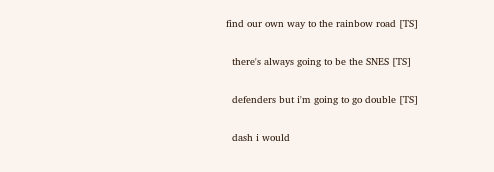find our own way to the rainbow road [TS]

  there's always going to be the SNES [TS]

  defenders but i'm going to go double [TS]

  dash i would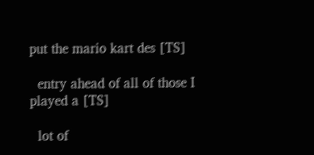put the mario kart des [TS]

  entry ahead of all of those I played a [TS]

  lot of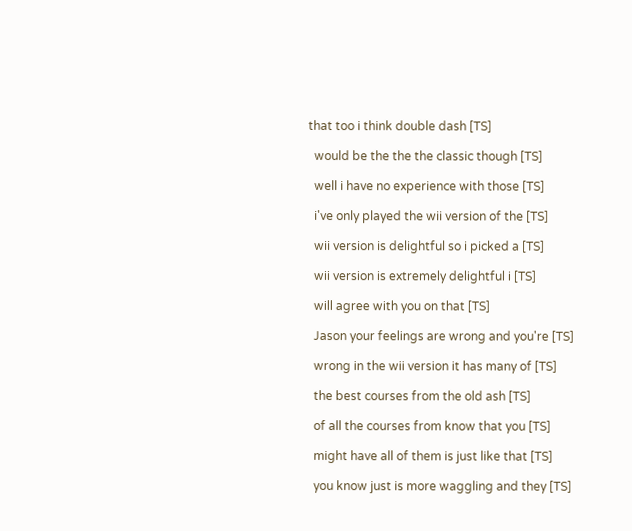that too i think double dash [TS]

  would be the the the classic though [TS]

  well i have no experience with those [TS]

  i've only played the wii version of the [TS]

  wii version is delightful so i picked a [TS]

  wii version is extremely delightful i [TS]

  will agree with you on that [TS]

  Jason your feelings are wrong and you're [TS]

  wrong in the wii version it has many of [TS]

  the best courses from the old ash [TS]

  of all the courses from know that you [TS]

  might have all of them is just like that [TS]

  you know just is more waggling and they [TS]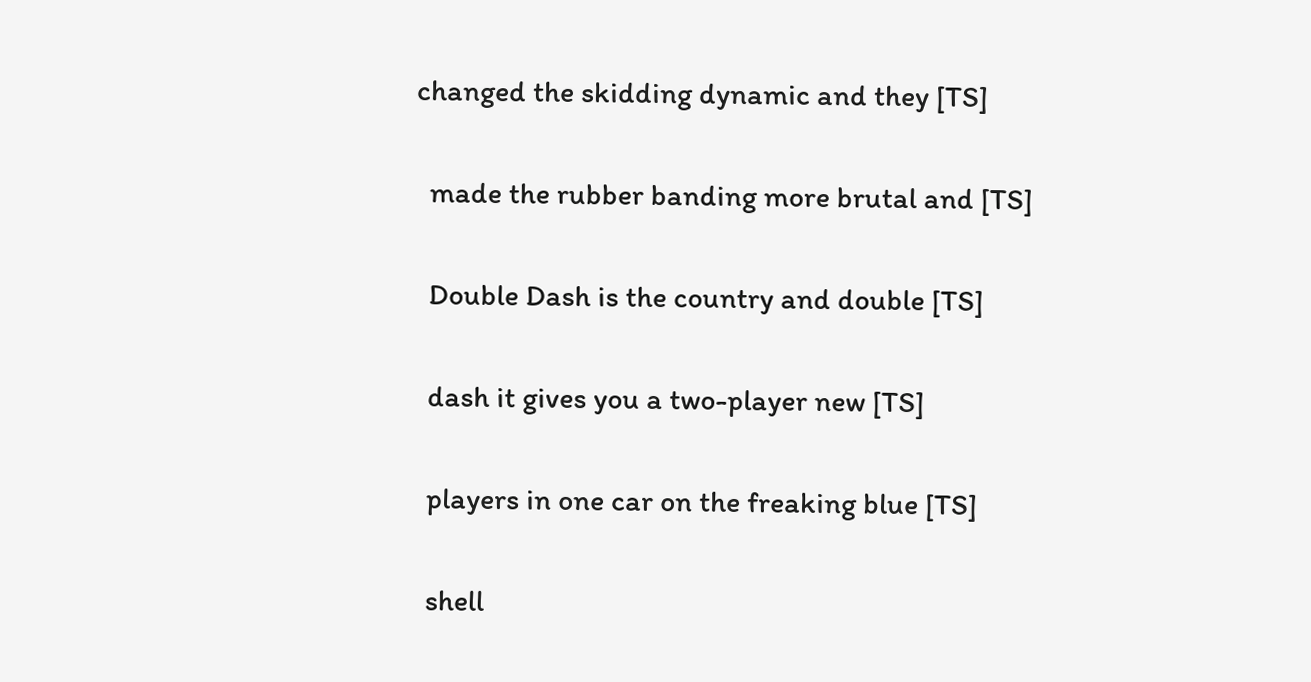changed the skidding dynamic and they [TS]

  made the rubber banding more brutal and [TS]

  Double Dash is the country and double [TS]

  dash it gives you a two-player new [TS]

  players in one car on the freaking blue [TS]

  shell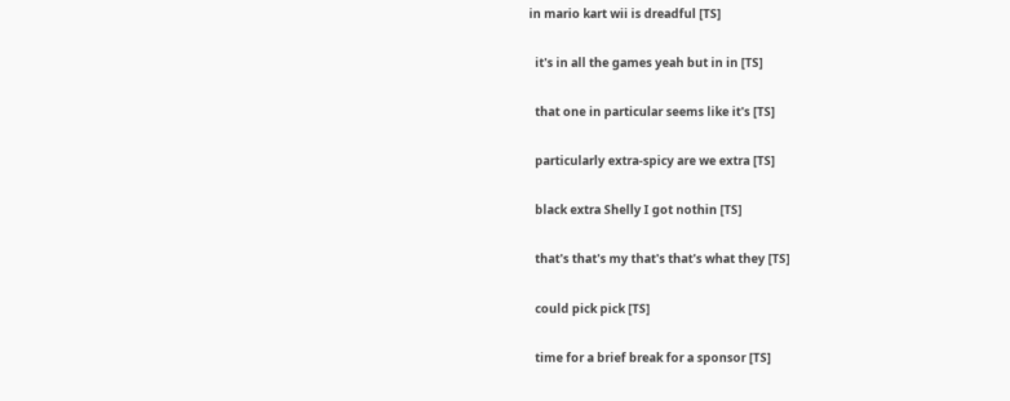in mario kart wii is dreadful [TS]

  it's in all the games yeah but in in [TS]

  that one in particular seems like it's [TS]

  particularly extra-spicy are we extra [TS]

  black extra Shelly I got nothin [TS]

  that's that's my that's that's what they [TS]

  could pick pick [TS]

  time for a brief break for a sponsor [TS]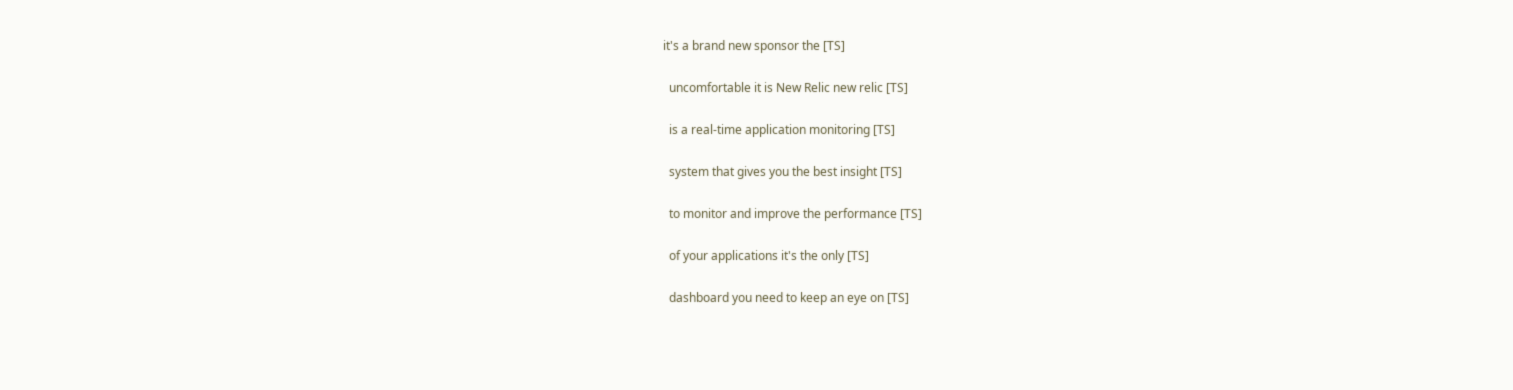it's a brand new sponsor the [TS]

  uncomfortable it is New Relic new relic [TS]

  is a real-time application monitoring [TS]

  system that gives you the best insight [TS]

  to monitor and improve the performance [TS]

  of your applications it's the only [TS]

  dashboard you need to keep an eye on [TS]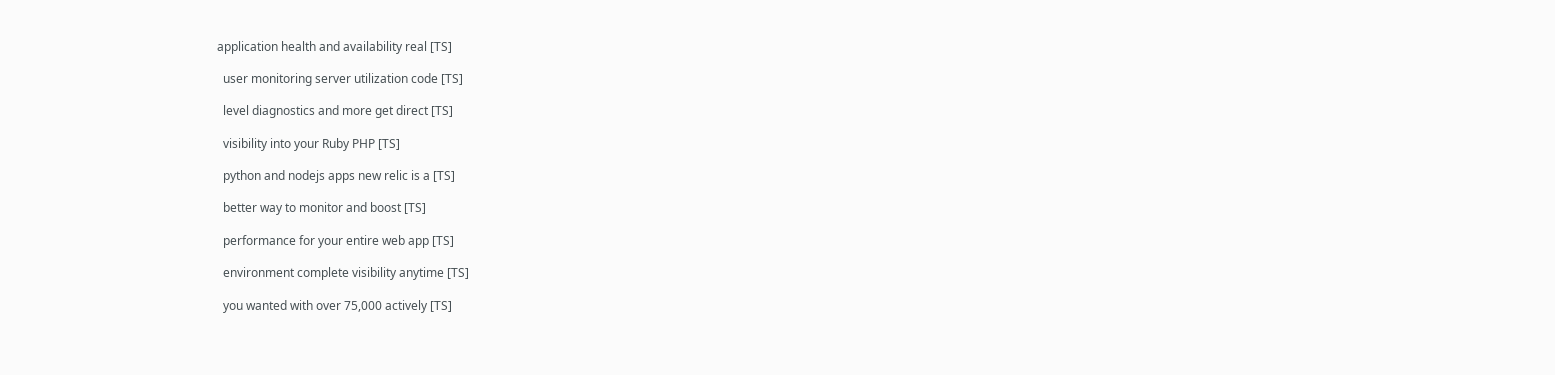application health and availability real [TS]

  user monitoring server utilization code [TS]

  level diagnostics and more get direct [TS]

  visibility into your Ruby PHP [TS]

  python and nodejs apps new relic is a [TS]

  better way to monitor and boost [TS]

  performance for your entire web app [TS]

  environment complete visibility anytime [TS]

  you wanted with over 75,000 actively [TS]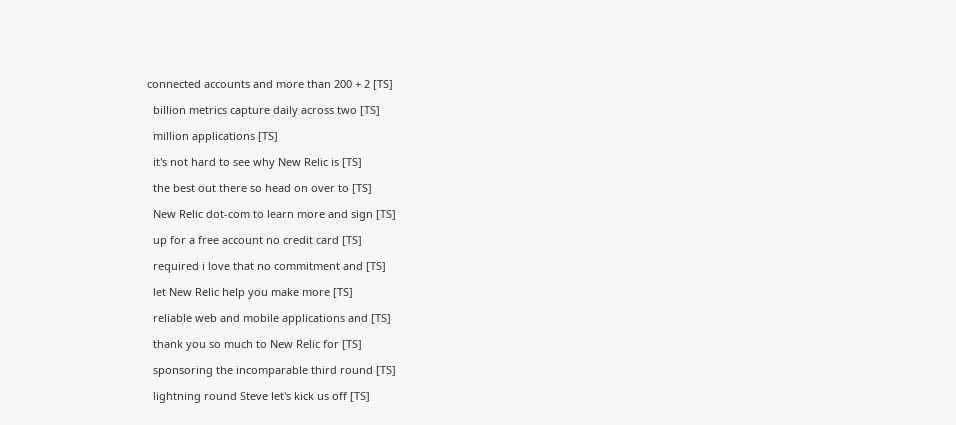connected accounts and more than 200 + 2 [TS]

  billion metrics capture daily across two [TS]

  million applications [TS]

  it's not hard to see why New Relic is [TS]

  the best out there so head on over to [TS]

  New Relic dot-com to learn more and sign [TS]

  up for a free account no credit card [TS]

  required i love that no commitment and [TS]

  let New Relic help you make more [TS]

  reliable web and mobile applications and [TS]

  thank you so much to New Relic for [TS]

  sponsoring the incomparable third round [TS]

  lightning round Steve let's kick us off [TS]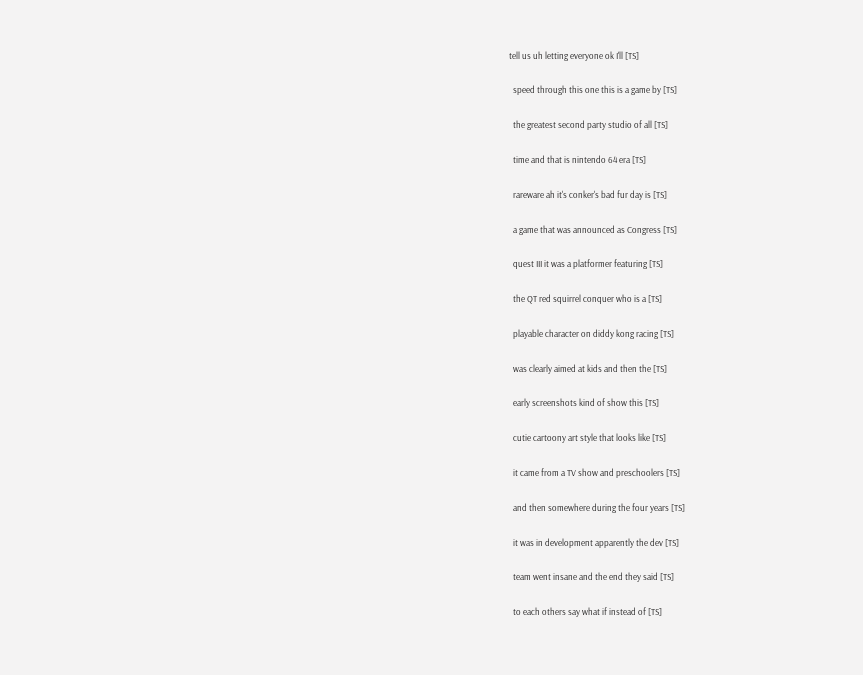tell us uh letting everyone ok I'll [TS]

  speed through this one this is a game by [TS]

  the greatest second party studio of all [TS]

  time and that is nintendo 64 era [TS]

  rareware ah it's conker's bad fur day is [TS]

  a game that was announced as Congress [TS]

  quest III it was a platformer featuring [TS]

  the QT red squirrel conquer who is a [TS]

  playable character on diddy kong racing [TS]

  was clearly aimed at kids and then the [TS]

  early screenshots kind of show this [TS]

  cutie cartoony art style that looks like [TS]

  it came from a TV show and preschoolers [TS]

  and then somewhere during the four years [TS]

  it was in development apparently the dev [TS]

  team went insane and the end they said [TS]

  to each others say what if instead of [TS]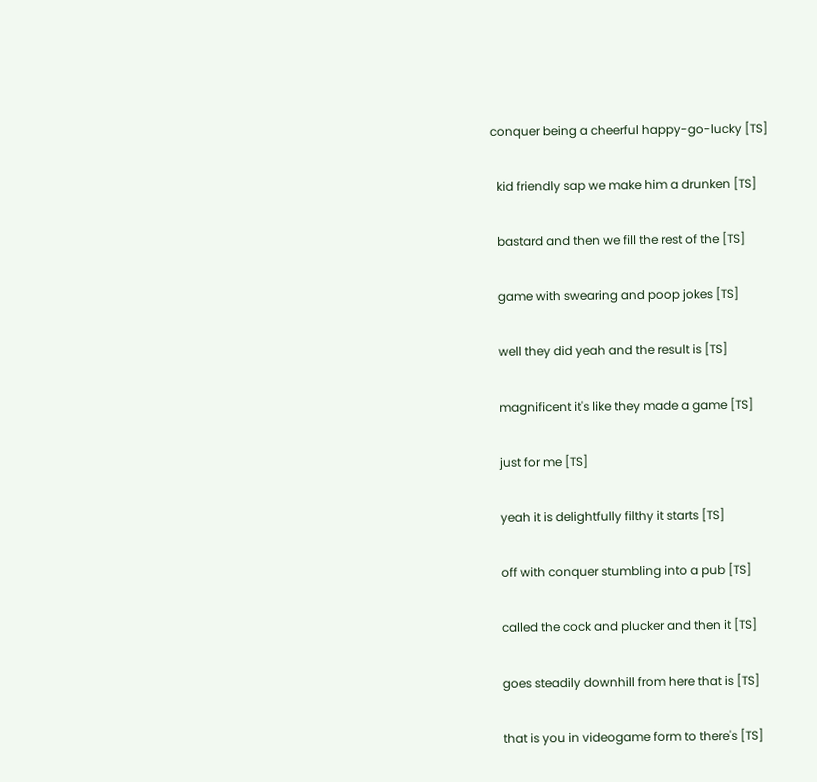conquer being a cheerful happy-go-lucky [TS]

  kid friendly sap we make him a drunken [TS]

  bastard and then we fill the rest of the [TS]

  game with swearing and poop jokes [TS]

  well they did yeah and the result is [TS]

  magnificent it's like they made a game [TS]

  just for me [TS]

  yeah it is delightfully filthy it starts [TS]

  off with conquer stumbling into a pub [TS]

  called the cock and plucker and then it [TS]

  goes steadily downhill from here that is [TS]

  that is you in videogame form to there's [TS]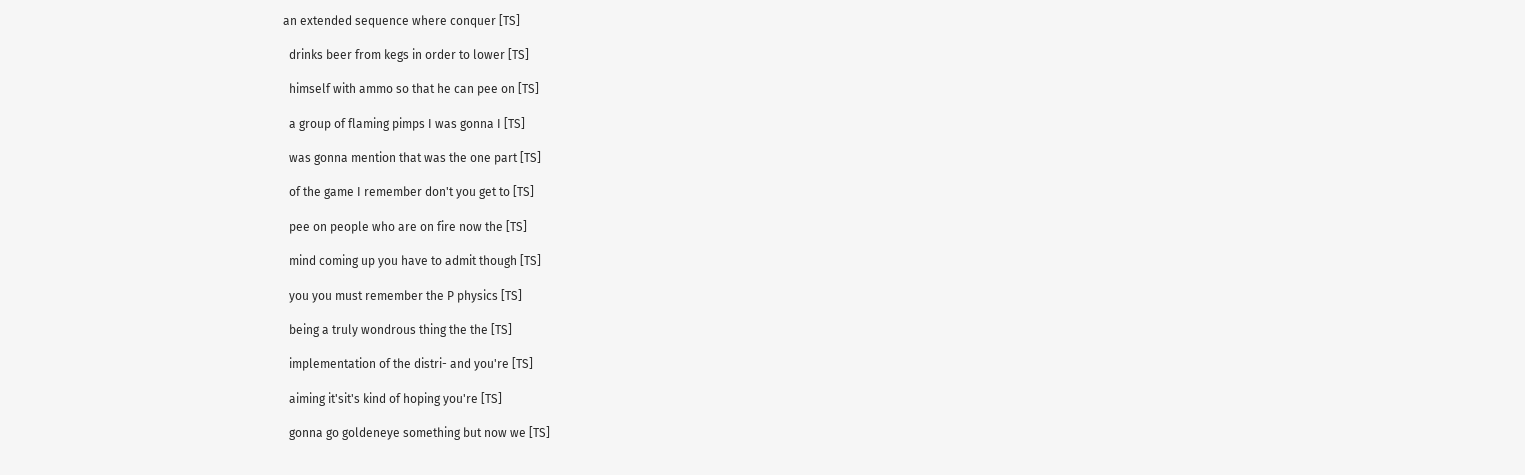an extended sequence where conquer [TS]

  drinks beer from kegs in order to lower [TS]

  himself with ammo so that he can pee on [TS]

  a group of flaming pimps I was gonna I [TS]

  was gonna mention that was the one part [TS]

  of the game I remember don't you get to [TS]

  pee on people who are on fire now the [TS]

  mind coming up you have to admit though [TS]

  you you must remember the P physics [TS]

  being a truly wondrous thing the the [TS]

  implementation of the distri- and you're [TS]

  aiming it'sit's kind of hoping you're [TS]

  gonna go goldeneye something but now we [TS]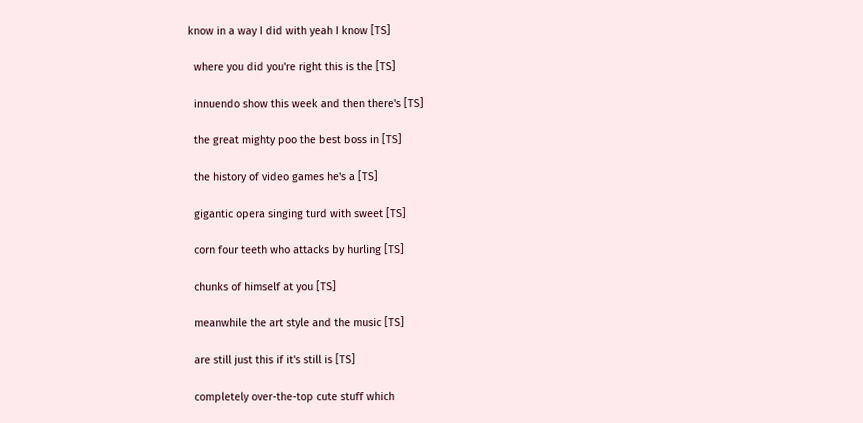know in a way I did with yeah I know [TS]

  where you did you're right this is the [TS]

  innuendo show this week and then there's [TS]

  the great mighty poo the best boss in [TS]

  the history of video games he's a [TS]

  gigantic opera singing turd with sweet [TS]

  corn four teeth who attacks by hurling [TS]

  chunks of himself at you [TS]

  meanwhile the art style and the music [TS]

  are still just this if it's still is [TS]

  completely over-the-top cute stuff which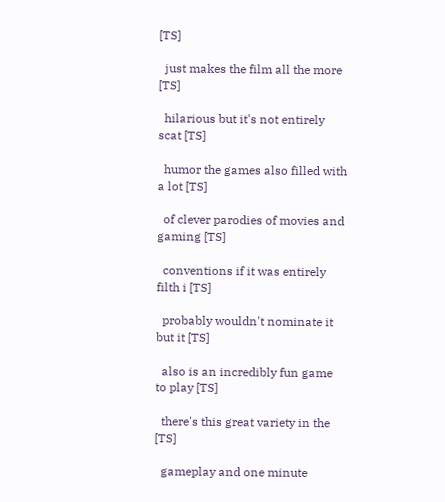[TS]

  just makes the film all the more [TS]

  hilarious but it's not entirely scat [TS]

  humor the games also filled with a lot [TS]

  of clever parodies of movies and gaming [TS]

  conventions if it was entirely filth i [TS]

  probably wouldn't nominate it but it [TS]

  also is an incredibly fun game to play [TS]

  there's this great variety in the [TS]

  gameplay and one minute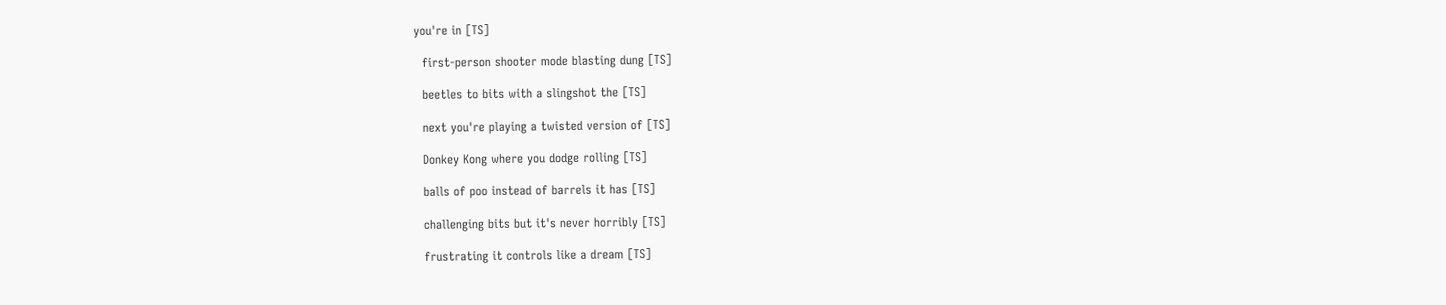you're in [TS]

  first-person shooter mode blasting dung [TS]

  beetles to bits with a slingshot the [TS]

  next you're playing a twisted version of [TS]

  Donkey Kong where you dodge rolling [TS]

  balls of poo instead of barrels it has [TS]

  challenging bits but it's never horribly [TS]

  frustrating it controls like a dream [TS]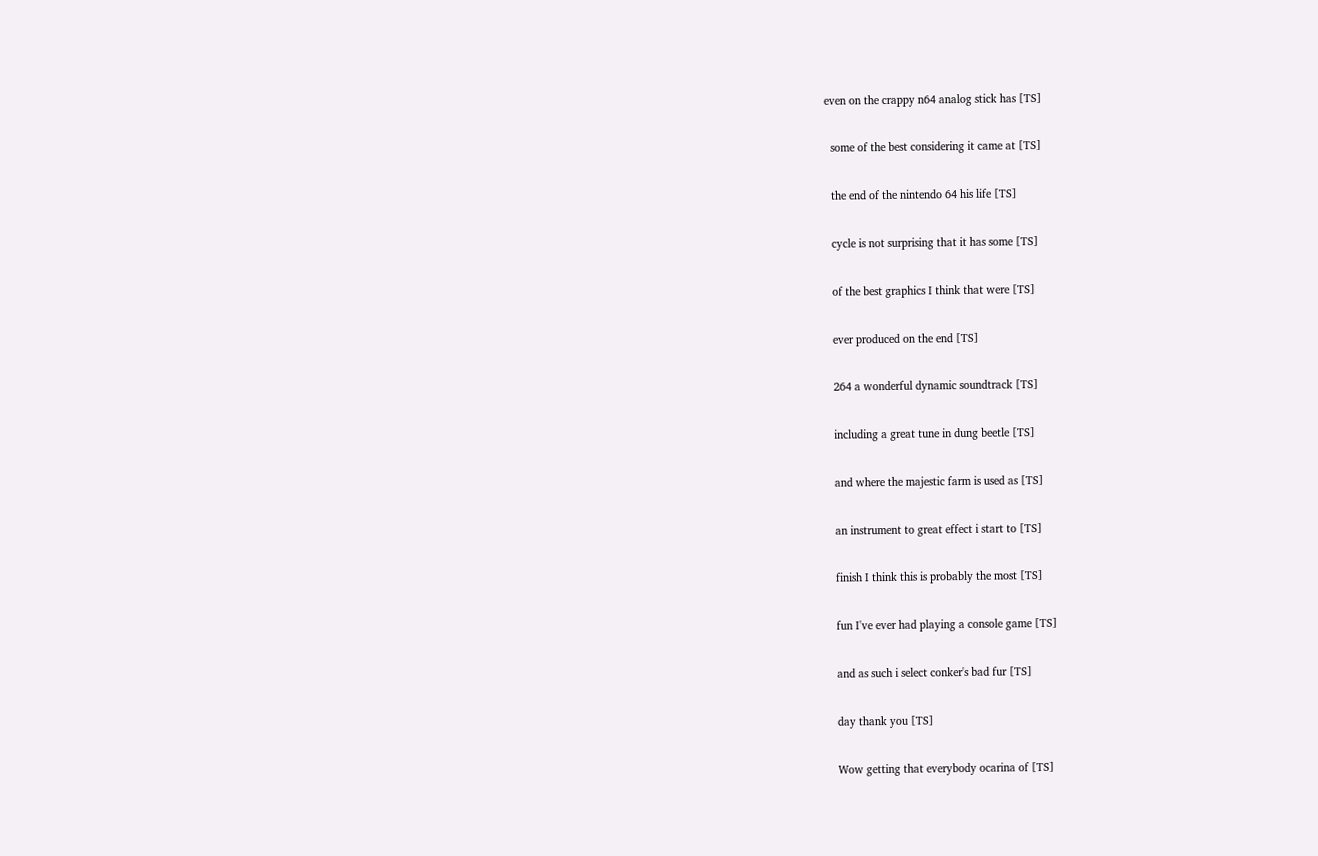even on the crappy n64 analog stick has [TS]

  some of the best considering it came at [TS]

  the end of the nintendo 64 his life [TS]

  cycle is not surprising that it has some [TS]

  of the best graphics I think that were [TS]

  ever produced on the end [TS]

  264 a wonderful dynamic soundtrack [TS]

  including a great tune in dung beetle [TS]

  and where the majestic farm is used as [TS]

  an instrument to great effect i start to [TS]

  finish I think this is probably the most [TS]

  fun I've ever had playing a console game [TS]

  and as such i select conker's bad fur [TS]

  day thank you [TS]

  Wow getting that everybody ocarina of [TS]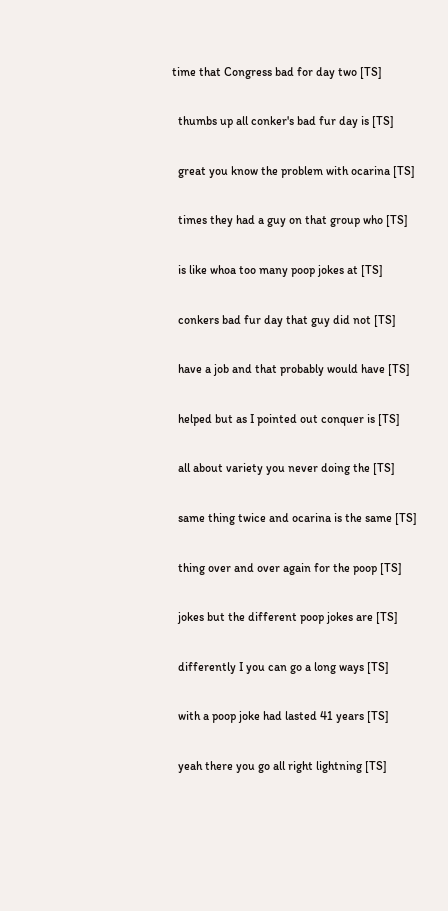time that Congress bad for day two [TS]

  thumbs up all conker's bad fur day is [TS]

  great you know the problem with ocarina [TS]

  times they had a guy on that group who [TS]

  is like whoa too many poop jokes at [TS]

  conkers bad fur day that guy did not [TS]

  have a job and that probably would have [TS]

  helped but as I pointed out conquer is [TS]

  all about variety you never doing the [TS]

  same thing twice and ocarina is the same [TS]

  thing over and over again for the poop [TS]

  jokes but the different poop jokes are [TS]

  differently I you can go a long ways [TS]

  with a poop joke had lasted 41 years [TS]

  yeah there you go all right lightning [TS]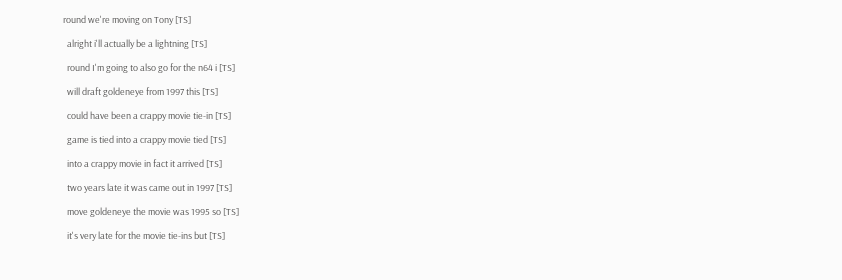round we're moving on Tony [TS]

  alright i'll actually be a lightning [TS]

  round I'm going to also go for the n64 i [TS]

  will draft goldeneye from 1997 this [TS]

  could have been a crappy movie tie-in [TS]

  game is tied into a crappy movie tied [TS]

  into a crappy movie in fact it arrived [TS]

  two years late it was came out in 1997 [TS]

  move goldeneye the movie was 1995 so [TS]

  it's very late for the movie tie-ins but [TS]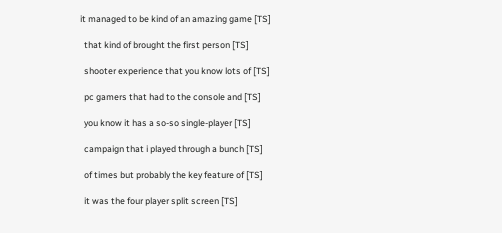it managed to be kind of an amazing game [TS]

  that kind of brought the first person [TS]

  shooter experience that you know lots of [TS]

  pc gamers that had to the console and [TS]

  you know it has a so-so single-player [TS]

  campaign that i played through a bunch [TS]

  of times but probably the key feature of [TS]

  it was the four player split screen [TS]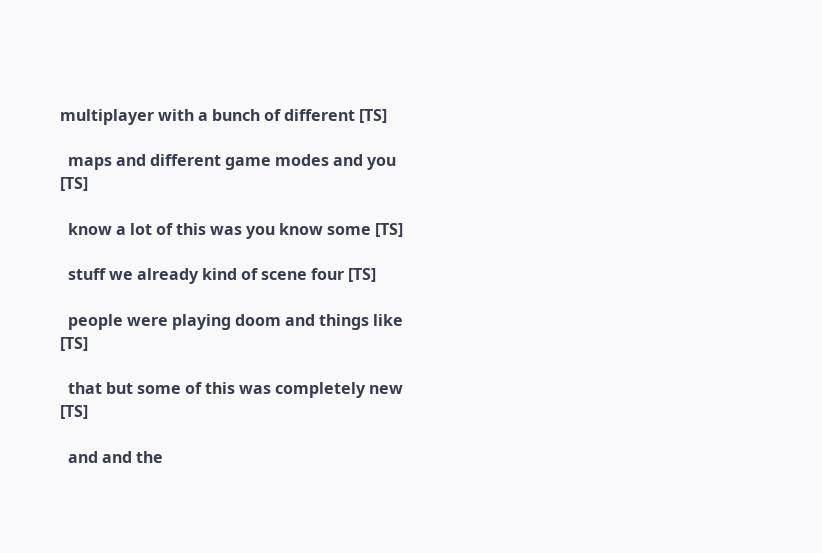multiplayer with a bunch of different [TS]

  maps and different game modes and you [TS]

  know a lot of this was you know some [TS]

  stuff we already kind of scene four [TS]

  people were playing doom and things like [TS]

  that but some of this was completely new [TS]

  and and the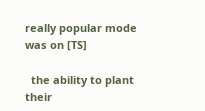really popular mode was on [TS]

  the ability to plant their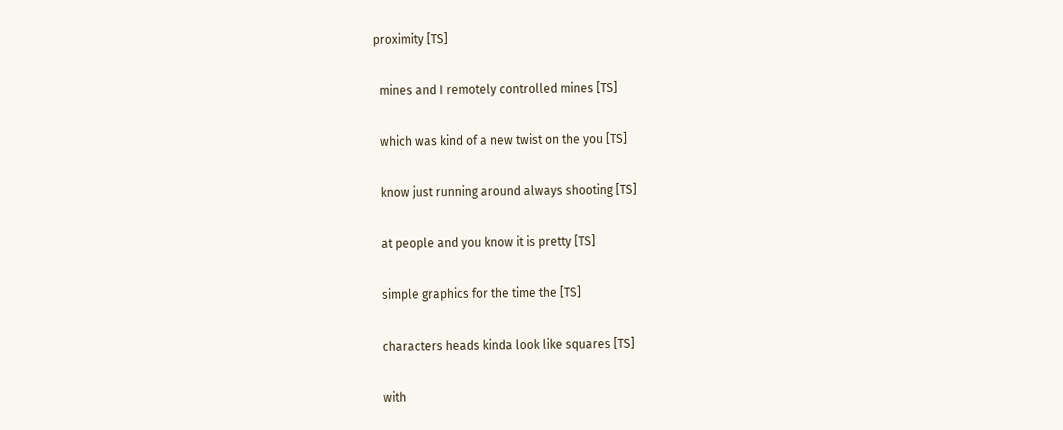proximity [TS]

  mines and I remotely controlled mines [TS]

  which was kind of a new twist on the you [TS]

  know just running around always shooting [TS]

  at people and you know it is pretty [TS]

  simple graphics for the time the [TS]

  characters heads kinda look like squares [TS]

  with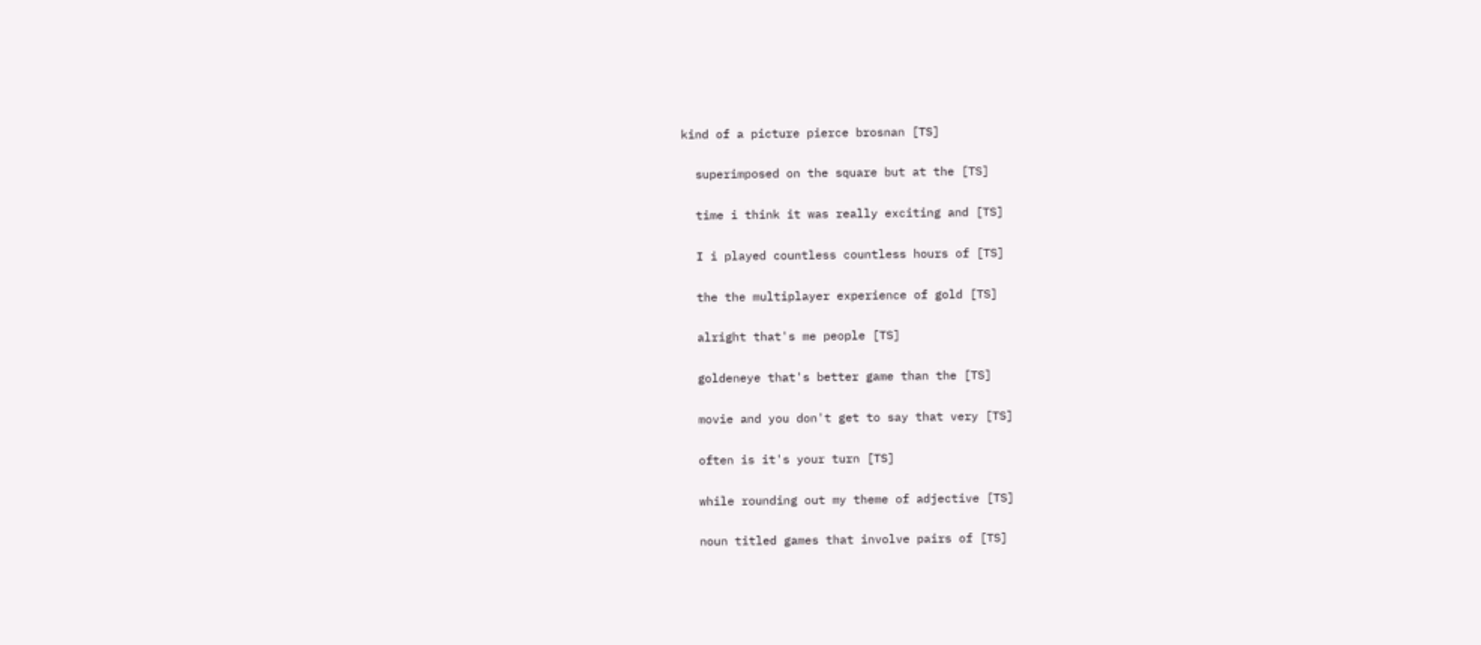kind of a picture pierce brosnan [TS]

  superimposed on the square but at the [TS]

  time i think it was really exciting and [TS]

  I i played countless countless hours of [TS]

  the the multiplayer experience of gold [TS]

  alright that's me people [TS]

  goldeneye that's better game than the [TS]

  movie and you don't get to say that very [TS]

  often is it's your turn [TS]

  while rounding out my theme of adjective [TS]

  noun titled games that involve pairs of [TS]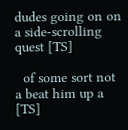dudes going on on a side-scrolling quest [TS]

  of some sort not a beat him up a [TS]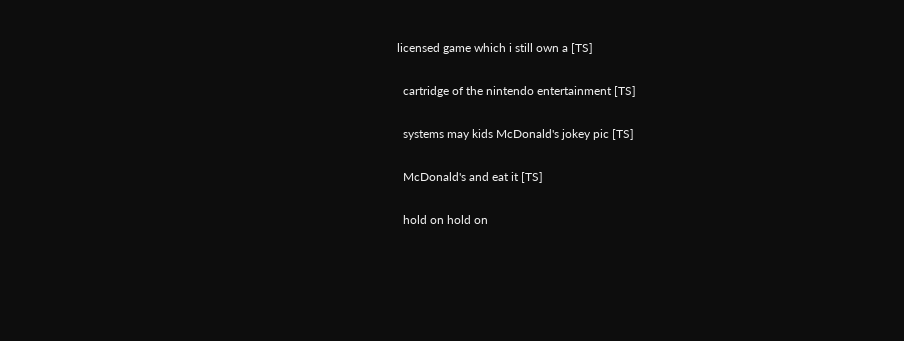licensed game which i still own a [TS]

  cartridge of the nintendo entertainment [TS]

  systems may kids McDonald's jokey pic [TS]

  McDonald's and eat it [TS]

  hold on hold on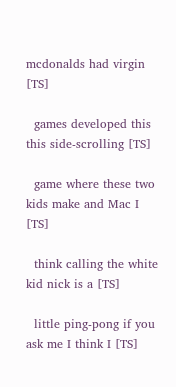mcdonalds had virgin [TS]

  games developed this this side-scrolling [TS]

  game where these two kids make and Mac I [TS]

  think calling the white kid nick is a [TS]

  little ping-pong if you ask me I think I [TS]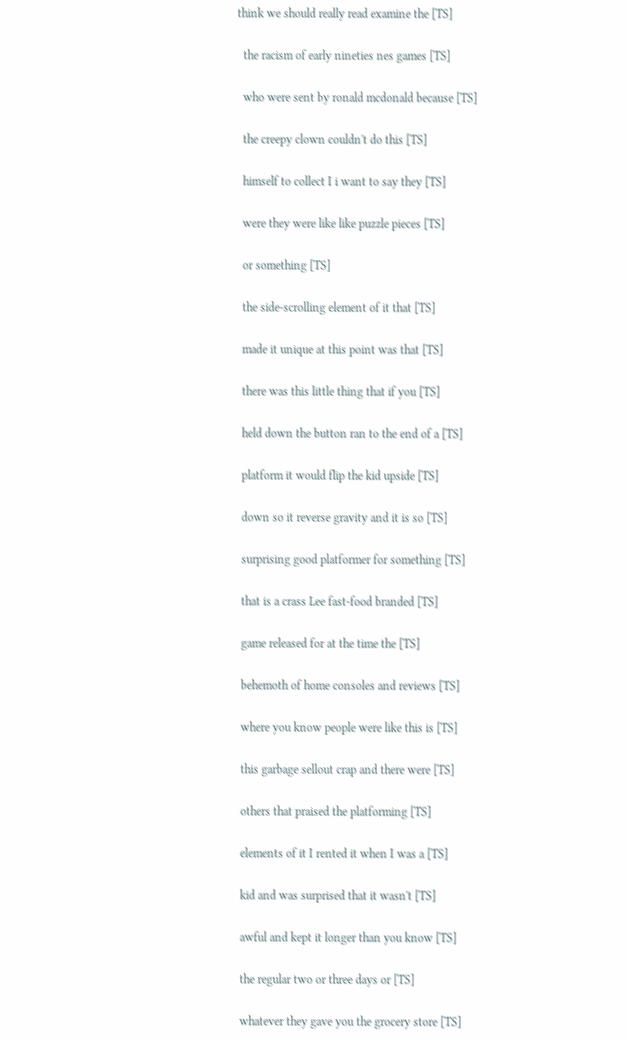think we should really read examine the [TS]

  the racism of early nineties nes games [TS]

  who were sent by ronald mcdonald because [TS]

  the creepy clown couldn't do this [TS]

  himself to collect I i want to say they [TS]

  were they were like like puzzle pieces [TS]

  or something [TS]

  the side-scrolling element of it that [TS]

  made it unique at this point was that [TS]

  there was this little thing that if you [TS]

  held down the button ran to the end of a [TS]

  platform it would flip the kid upside [TS]

  down so it reverse gravity and it is so [TS]

  surprising good platformer for something [TS]

  that is a crass Lee fast-food branded [TS]

  game released for at the time the [TS]

  behemoth of home consoles and reviews [TS]

  where you know people were like this is [TS]

  this garbage sellout crap and there were [TS]

  others that praised the platforming [TS]

  elements of it I rented it when I was a [TS]

  kid and was surprised that it wasn't [TS]

  awful and kept it longer than you know [TS]

  the regular two or three days or [TS]

  whatever they gave you the grocery store [TS]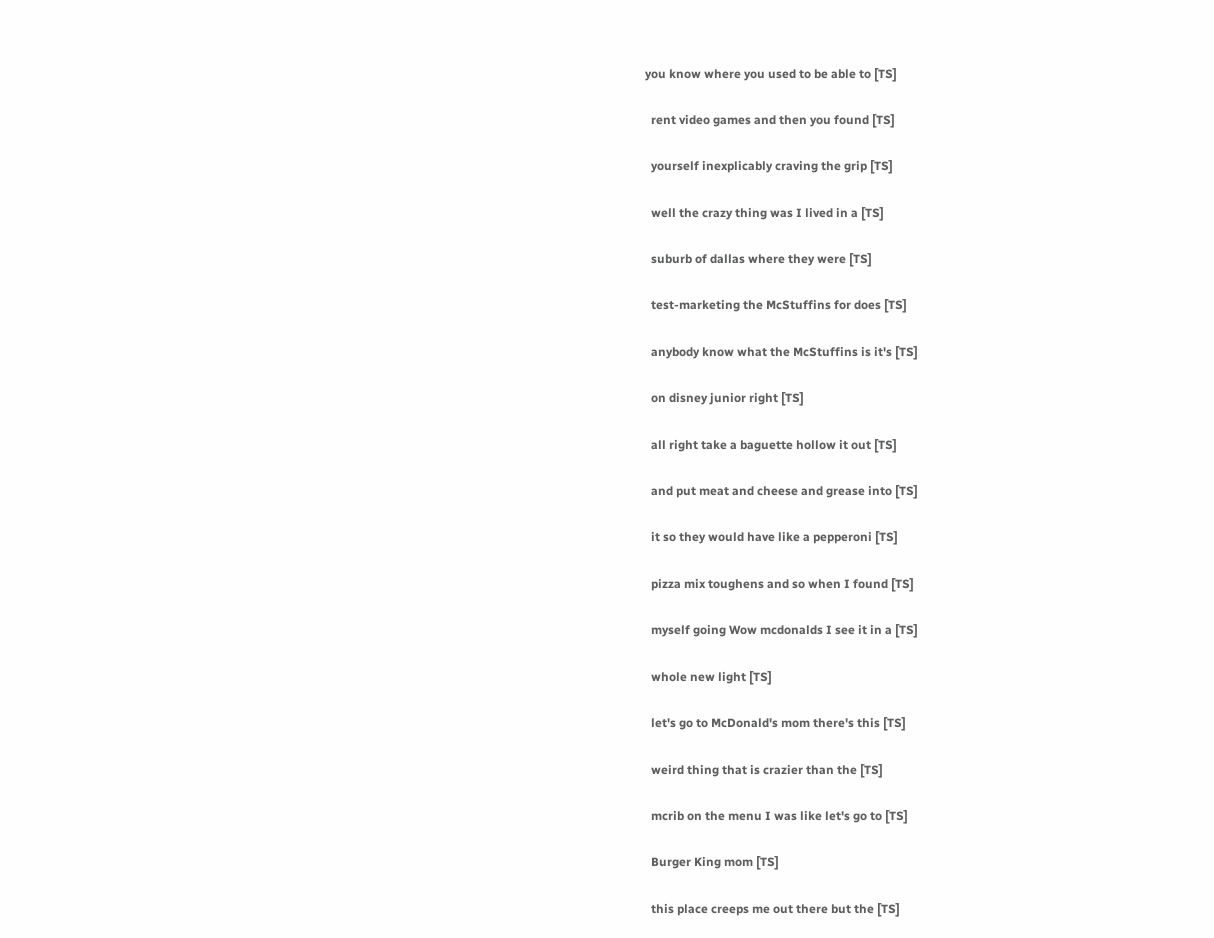you know where you used to be able to [TS]

  rent video games and then you found [TS]

  yourself inexplicably craving the grip [TS]

  well the crazy thing was I lived in a [TS]

  suburb of dallas where they were [TS]

  test-marketing the McStuffins for does [TS]

  anybody know what the McStuffins is it's [TS]

  on disney junior right [TS]

  all right take a baguette hollow it out [TS]

  and put meat and cheese and grease into [TS]

  it so they would have like a pepperoni [TS]

  pizza mix toughens and so when I found [TS]

  myself going Wow mcdonalds I see it in a [TS]

  whole new light [TS]

  let's go to McDonald's mom there's this [TS]

  weird thing that is crazier than the [TS]

  mcrib on the menu I was like let's go to [TS]

  Burger King mom [TS]

  this place creeps me out there but the [TS]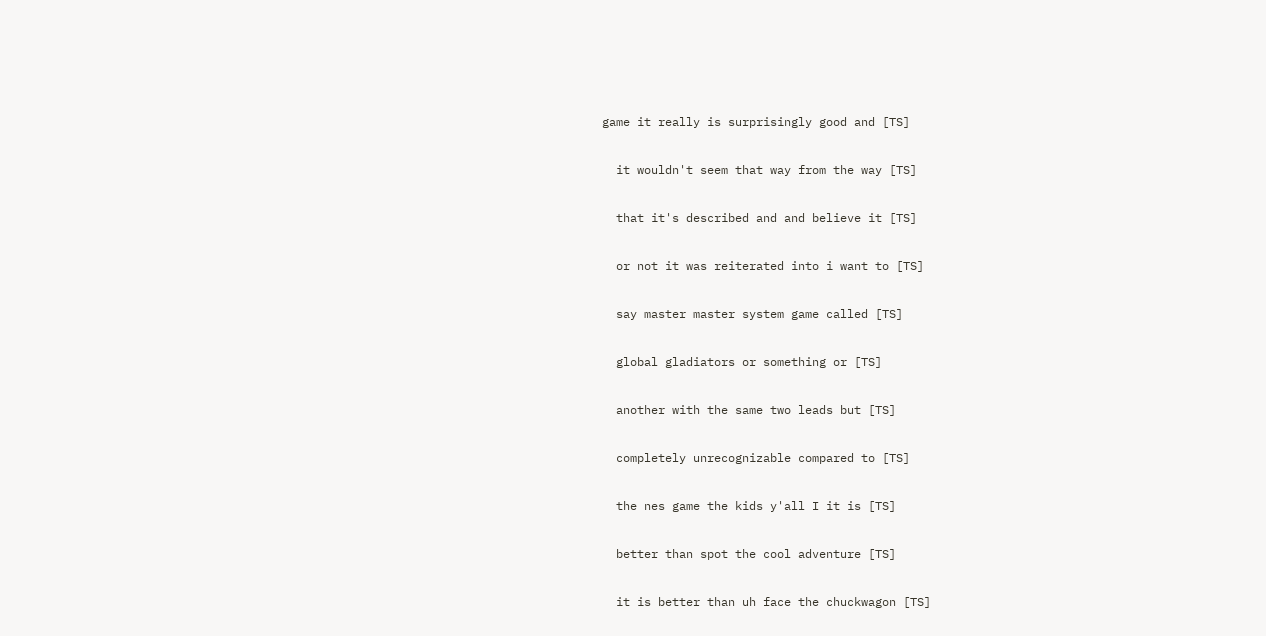game it really is surprisingly good and [TS]

  it wouldn't seem that way from the way [TS]

  that it's described and and believe it [TS]

  or not it was reiterated into i want to [TS]

  say master master system game called [TS]

  global gladiators or something or [TS]

  another with the same two leads but [TS]

  completely unrecognizable compared to [TS]

  the nes game the kids y'all I it is [TS]

  better than spot the cool adventure [TS]

  it is better than uh face the chuckwagon [TS]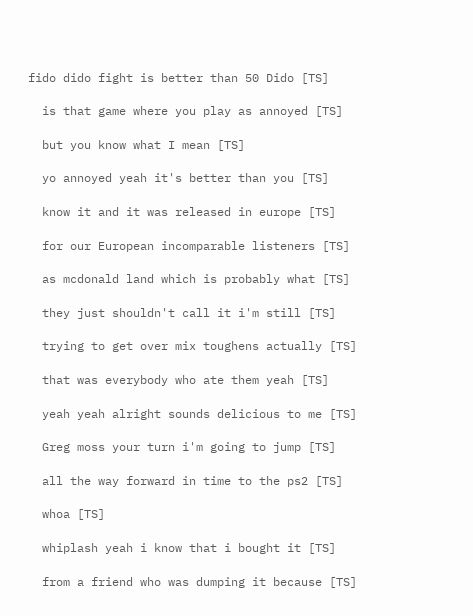fido dido fight is better than 50 Dido [TS]

  is that game where you play as annoyed [TS]

  but you know what I mean [TS]

  yo annoyed yeah it's better than you [TS]

  know it and it was released in europe [TS]

  for our European incomparable listeners [TS]

  as mcdonald land which is probably what [TS]

  they just shouldn't call it i'm still [TS]

  trying to get over mix toughens actually [TS]

  that was everybody who ate them yeah [TS]

  yeah yeah alright sounds delicious to me [TS]

  Greg moss your turn i'm going to jump [TS]

  all the way forward in time to the ps2 [TS]

  whoa [TS]

  whiplash yeah i know that i bought it [TS]

  from a friend who was dumping it because [TS]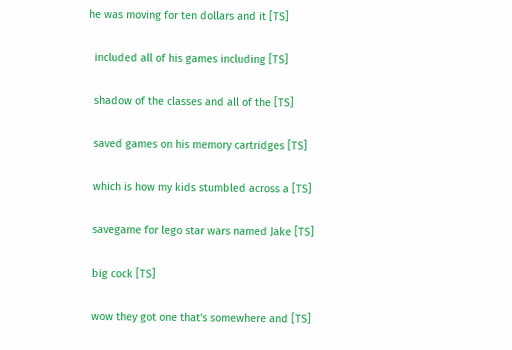he was moving for ten dollars and it [TS]

  included all of his games including [TS]

  shadow of the classes and all of the [TS]

  saved games on his memory cartridges [TS]

  which is how my kids stumbled across a [TS]

  savegame for lego star wars named Jake [TS]

  big cock [TS]

  wow they got one that's somewhere and [TS]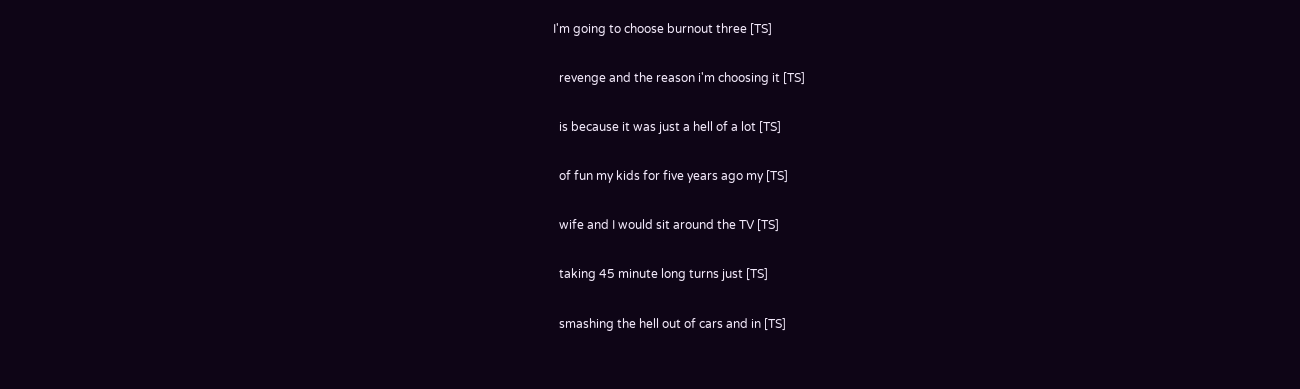I'm going to choose burnout three [TS]

  revenge and the reason i'm choosing it [TS]

  is because it was just a hell of a lot [TS]

  of fun my kids for five years ago my [TS]

  wife and I would sit around the TV [TS]

  taking 45 minute long turns just [TS]

  smashing the hell out of cars and in [TS]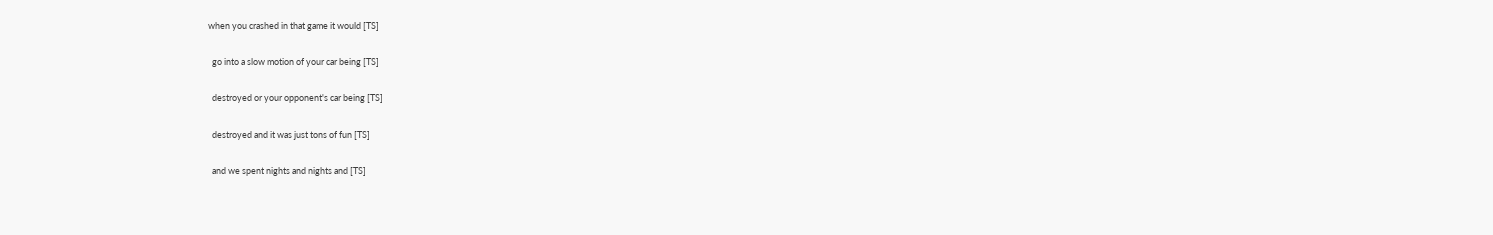when you crashed in that game it would [TS]

  go into a slow motion of your car being [TS]

  destroyed or your opponent's car being [TS]

  destroyed and it was just tons of fun [TS]

  and we spent nights and nights and [TS]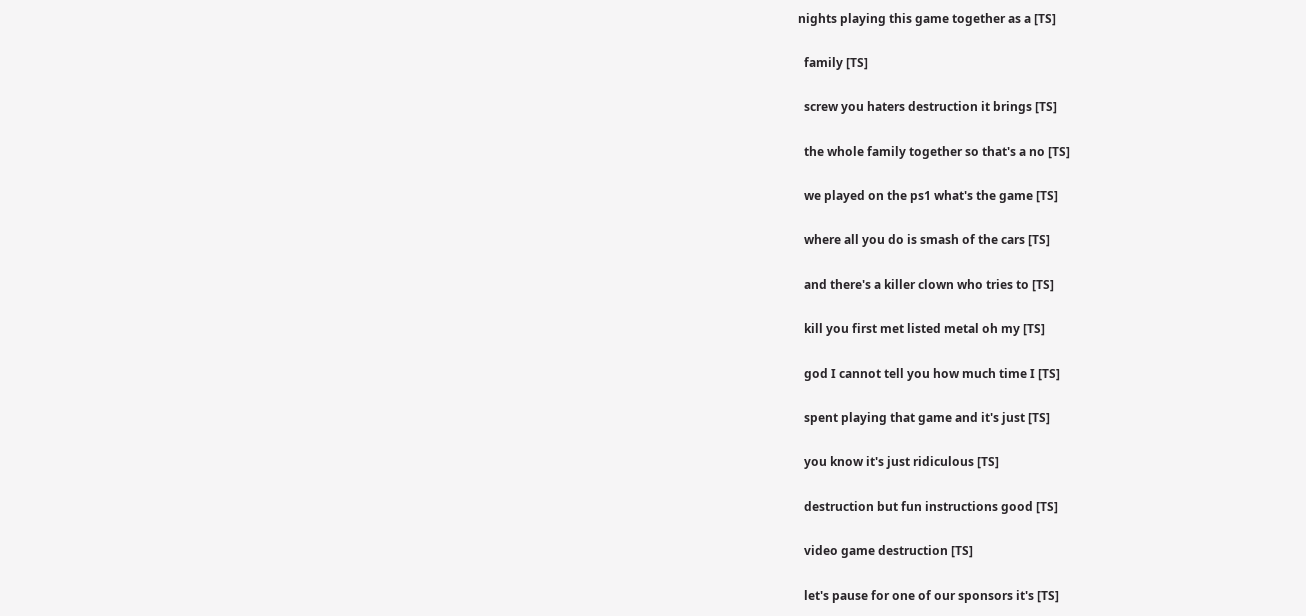nights playing this game together as a [TS]

  family [TS]

  screw you haters destruction it brings [TS]

  the whole family together so that's a no [TS]

  we played on the ps1 what's the game [TS]

  where all you do is smash of the cars [TS]

  and there's a killer clown who tries to [TS]

  kill you first met listed metal oh my [TS]

  god I cannot tell you how much time I [TS]

  spent playing that game and it's just [TS]

  you know it's just ridiculous [TS]

  destruction but fun instructions good [TS]

  video game destruction [TS]

  let's pause for one of our sponsors it's [TS]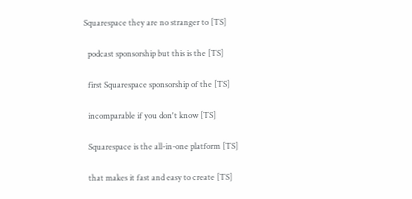Squarespace they are no stranger to [TS]

  podcast sponsorship but this is the [TS]

  first Squarespace sponsorship of the [TS]

  incomparable if you don't know [TS]

  Squarespace is the all-in-one platform [TS]

  that makes it fast and easy to create [TS]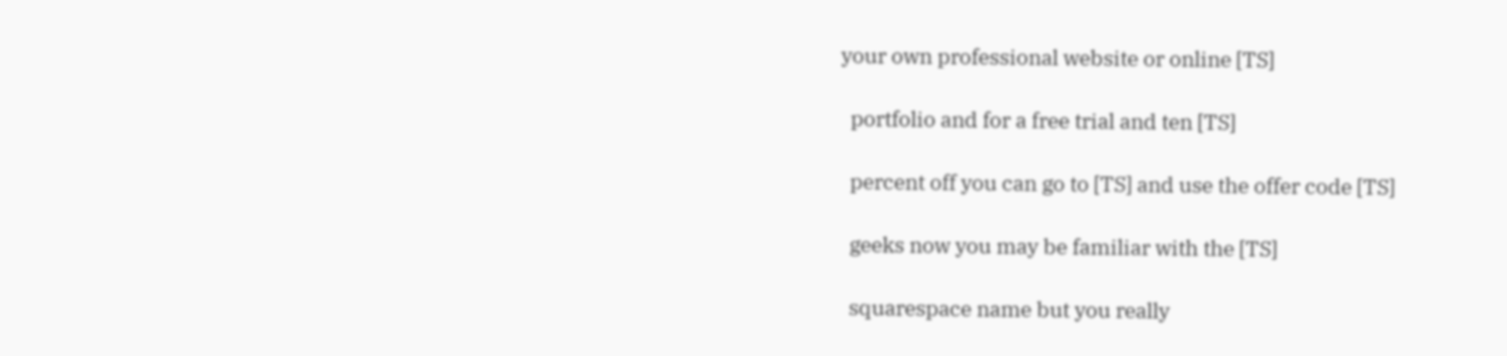your own professional website or online [TS]

  portfolio and for a free trial and ten [TS]

  percent off you can go to [TS] and use the offer code [TS]

  geeks now you may be familiar with the [TS]

  squarespace name but you really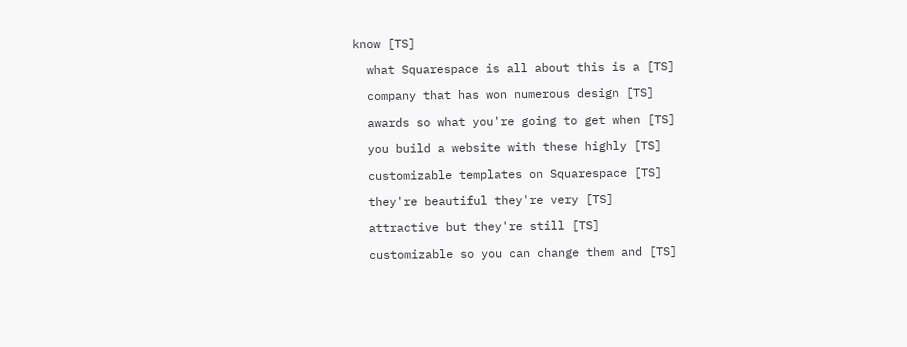know [TS]

  what Squarespace is all about this is a [TS]

  company that has won numerous design [TS]

  awards so what you're going to get when [TS]

  you build a website with these highly [TS]

  customizable templates on Squarespace [TS]

  they're beautiful they're very [TS]

  attractive but they're still [TS]

  customizable so you can change them and [TS]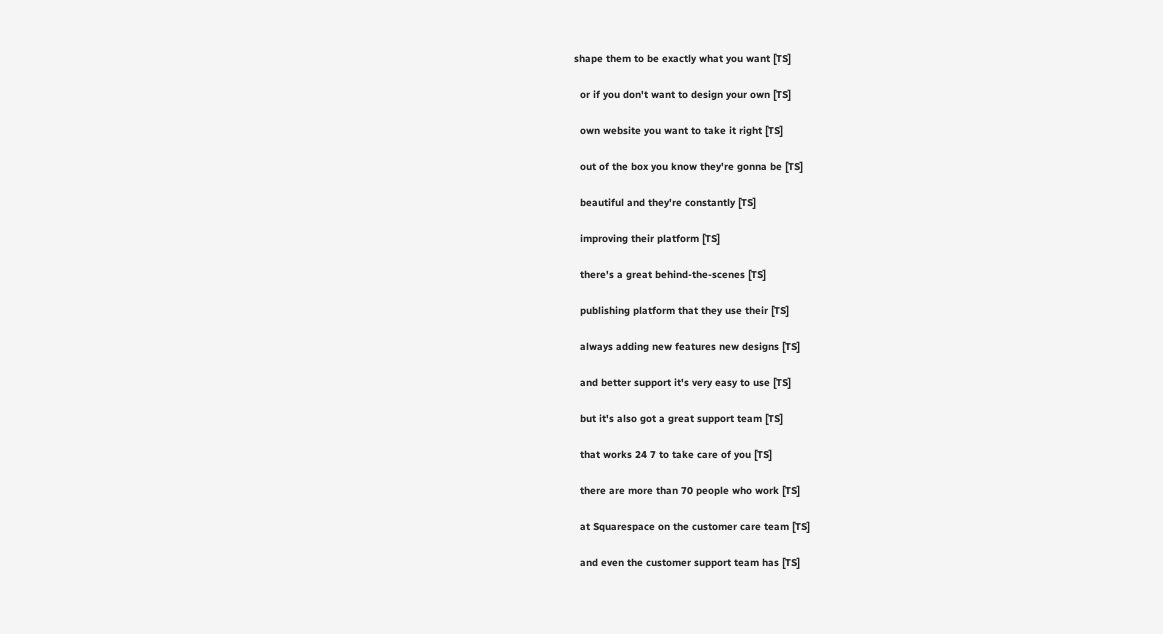shape them to be exactly what you want [TS]

  or if you don't want to design your own [TS]

  own website you want to take it right [TS]

  out of the box you know they're gonna be [TS]

  beautiful and they're constantly [TS]

  improving their platform [TS]

  there's a great behind-the-scenes [TS]

  publishing platform that they use their [TS]

  always adding new features new designs [TS]

  and better support it's very easy to use [TS]

  but it's also got a great support team [TS]

  that works 24 7 to take care of you [TS]

  there are more than 70 people who work [TS]

  at Squarespace on the customer care team [TS]

  and even the customer support team has [TS]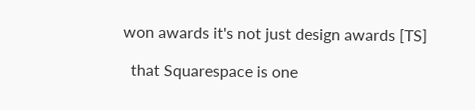won awards it's not just design awards [TS]

  that Squarespace is one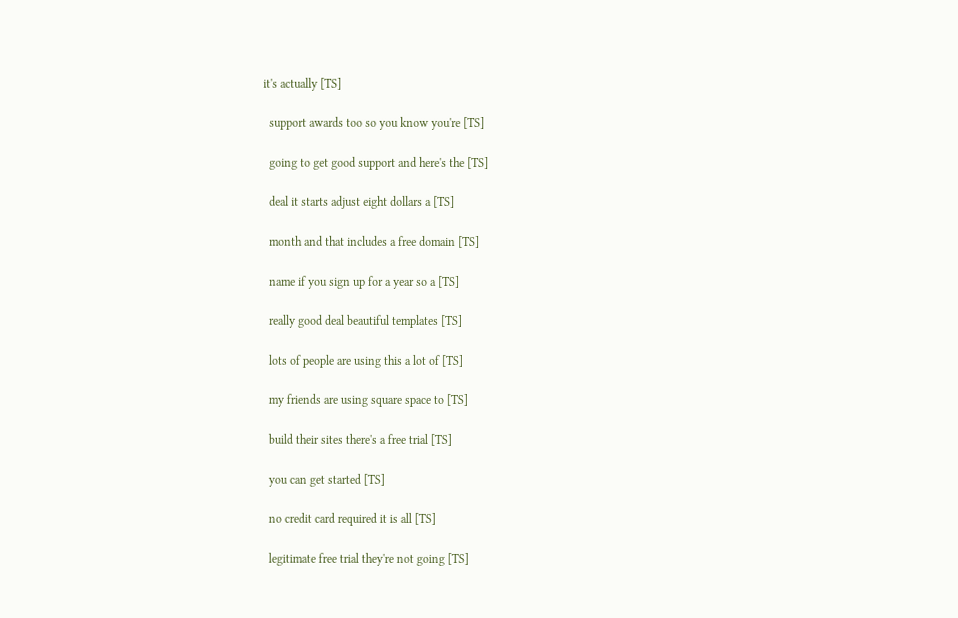it's actually [TS]

  support awards too so you know you're [TS]

  going to get good support and here's the [TS]

  deal it starts adjust eight dollars a [TS]

  month and that includes a free domain [TS]

  name if you sign up for a year so a [TS]

  really good deal beautiful templates [TS]

  lots of people are using this a lot of [TS]

  my friends are using square space to [TS]

  build their sites there's a free trial [TS]

  you can get started [TS]

  no credit card required it is all [TS]

  legitimate free trial they're not going [TS]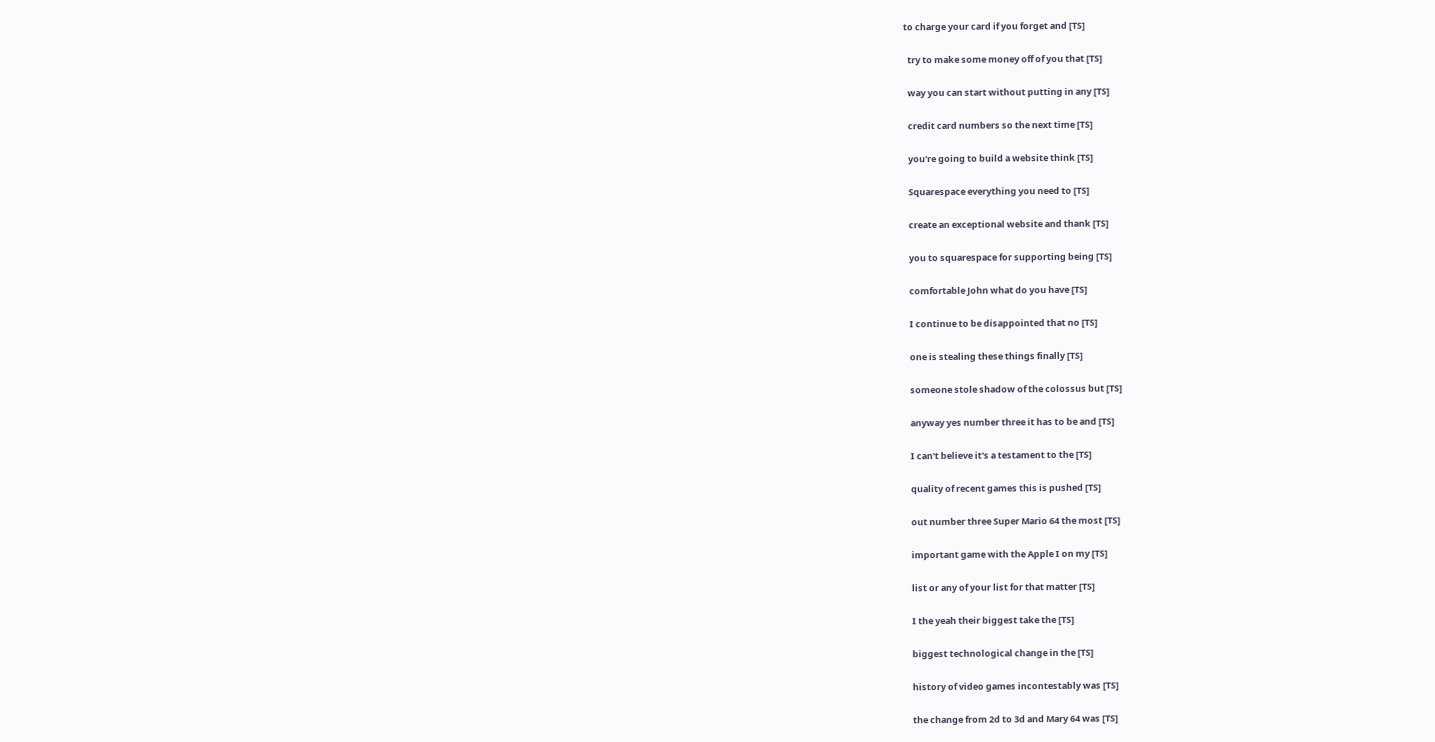to charge your card if you forget and [TS]

  try to make some money off of you that [TS]

  way you can start without putting in any [TS]

  credit card numbers so the next time [TS]

  you're going to build a website think [TS]

  Squarespace everything you need to [TS]

  create an exceptional website and thank [TS]

  you to squarespace for supporting being [TS]

  comfortable John what do you have [TS]

  I continue to be disappointed that no [TS]

  one is stealing these things finally [TS]

  someone stole shadow of the colossus but [TS]

  anyway yes number three it has to be and [TS]

  I can't believe it's a testament to the [TS]

  quality of recent games this is pushed [TS]

  out number three Super Mario 64 the most [TS]

  important game with the Apple I on my [TS]

  list or any of your list for that matter [TS]

  I the yeah their biggest take the [TS]

  biggest technological change in the [TS]

  history of video games incontestably was [TS]

  the change from 2d to 3d and Mary 64 was [TS]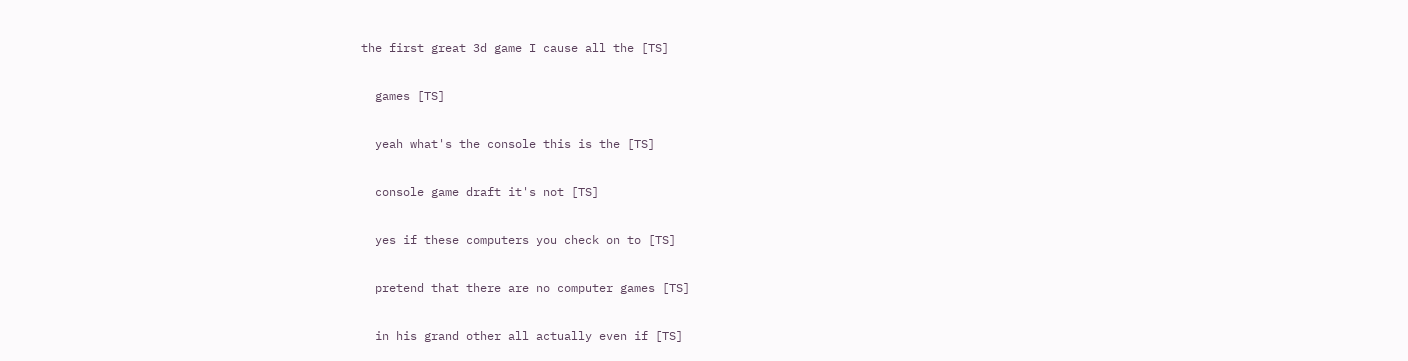the first great 3d game I cause all the [TS]

  games [TS]

  yeah what's the console this is the [TS]

  console game draft it's not [TS]

  yes if these computers you check on to [TS]

  pretend that there are no computer games [TS]

  in his grand other all actually even if [TS]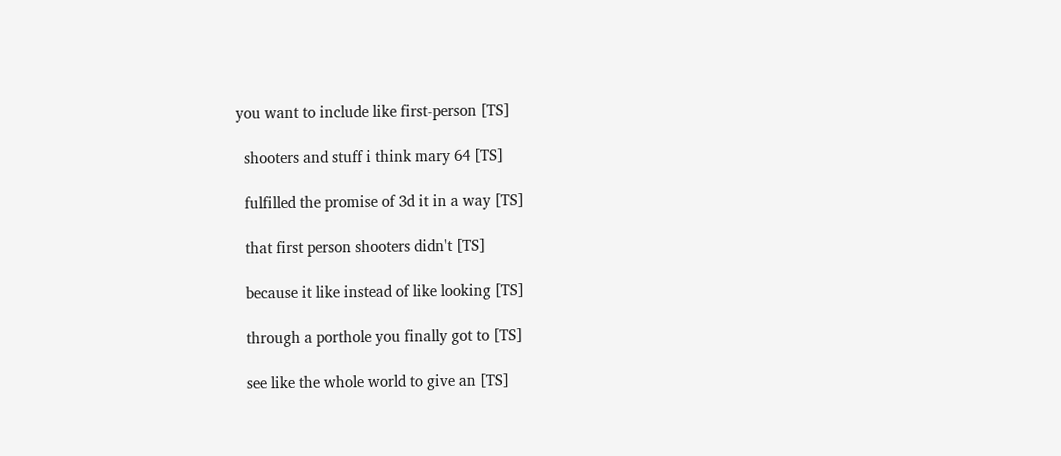you want to include like first-person [TS]

  shooters and stuff i think mary 64 [TS]

  fulfilled the promise of 3d it in a way [TS]

  that first person shooters didn't [TS]

  because it like instead of like looking [TS]

  through a porthole you finally got to [TS]

  see like the whole world to give an [TS]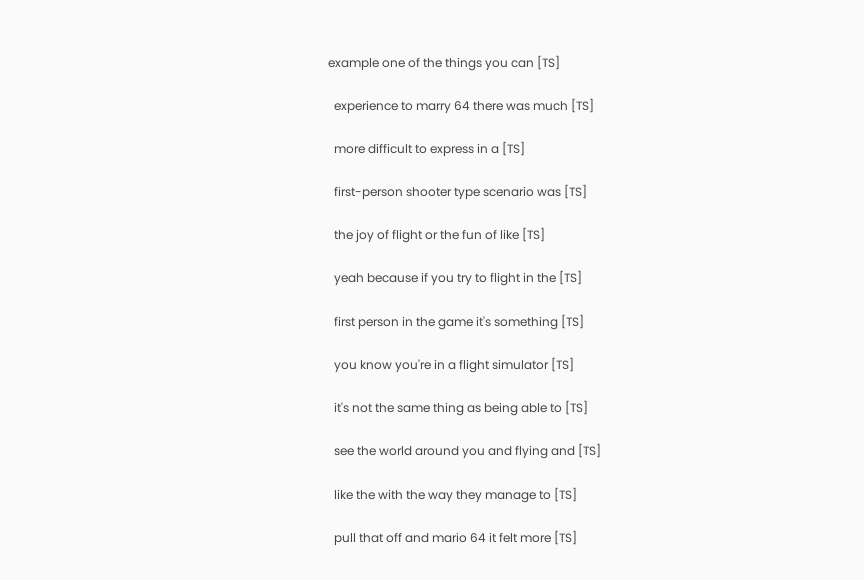example one of the things you can [TS]

  experience to marry 64 there was much [TS]

  more difficult to express in a [TS]

  first-person shooter type scenario was [TS]

  the joy of flight or the fun of like [TS]

  yeah because if you try to flight in the [TS]

  first person in the game it's something [TS]

  you know you're in a flight simulator [TS]

  it's not the same thing as being able to [TS]

  see the world around you and flying and [TS]

  like the with the way they manage to [TS]

  pull that off and mario 64 it felt more [TS]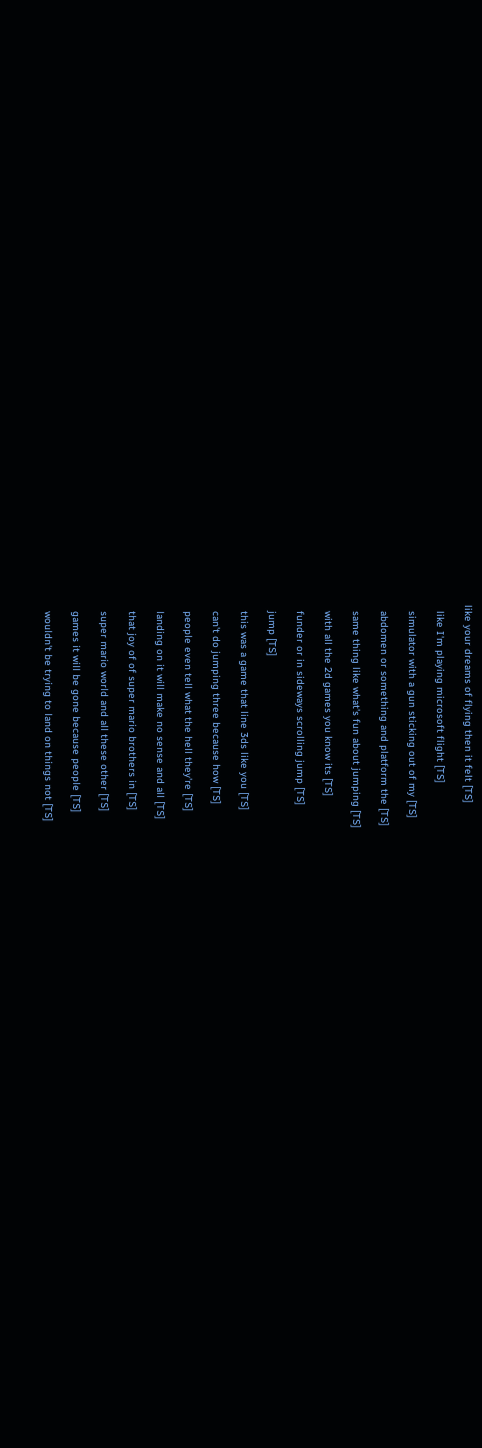like your dreams of flying then it felt [TS]

  like I'm playing microsoft flight [TS]

  simulator with a gun sticking out of my [TS]

  abdomen or something and platform the [TS]

  same thing like what's fun about jumping [TS]

  with all the 2d games you know its [TS]

  funder or in sideways scrolling jump [TS]

  jump [TS]

  this was a game that line 3ds like you [TS]

  can't do jumping three because how [TS]

  people even tell what the hell they're [TS]

  landing on it will make no sense and all [TS]

  that joy of of super mario brothers in [TS]

  super mario world and all these other [TS]

  games it will be gone because people [TS]

  wouldn't be trying to land on things not [TS]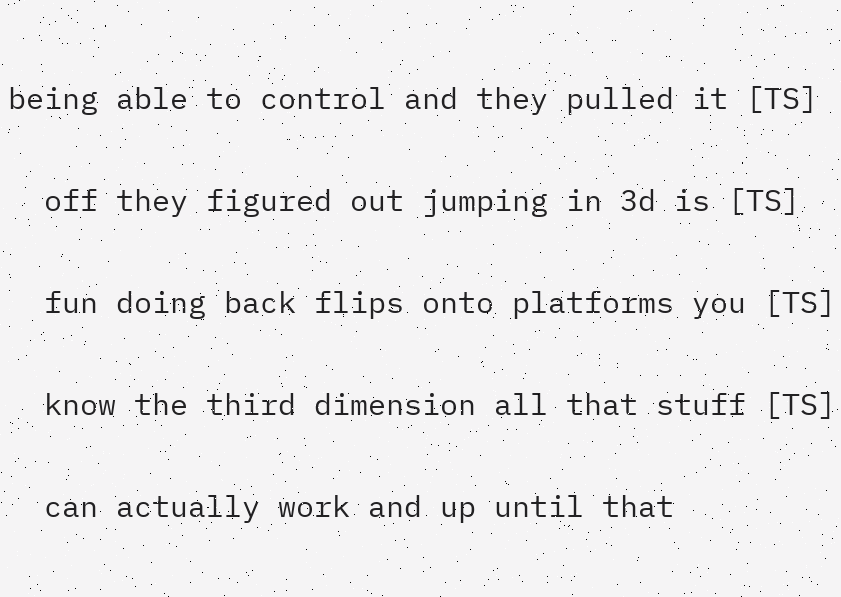being able to control and they pulled it [TS]

  off they figured out jumping in 3d is [TS]

  fun doing back flips onto platforms you [TS]

  know the third dimension all that stuff [TS]

  can actually work and up until that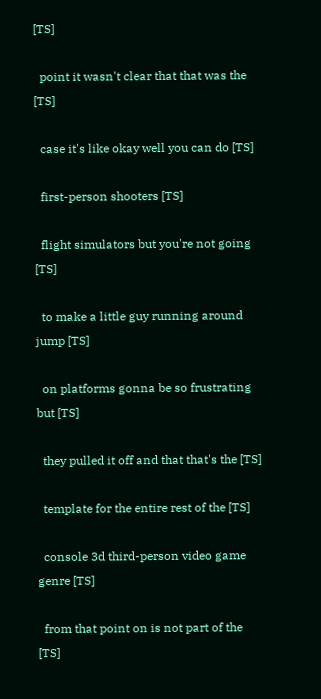[TS]

  point it wasn't clear that that was the [TS]

  case it's like okay well you can do [TS]

  first-person shooters [TS]

  flight simulators but you're not going [TS]

  to make a little guy running around jump [TS]

  on platforms gonna be so frustrating but [TS]

  they pulled it off and that that's the [TS]

  template for the entire rest of the [TS]

  console 3d third-person video game genre [TS]

  from that point on is not part of the [TS]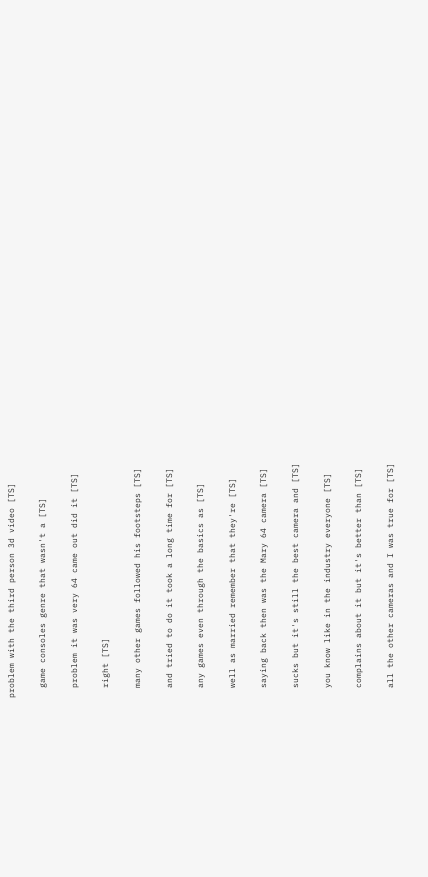problem with the third person 3d video [TS]

  game consoles genre that wasn't a [TS]

  problem it was very 64 came out did it [TS]

  right [TS]

  many other games followed his footsteps [TS]

  and tried to do it took a long time for [TS]

  any games even through the basics as [TS]

  well as married remember that they're [TS]

  saying back then was the Mary 64 camera [TS]

  sucks but it's still the best camera and [TS]

  you know like in the industry everyone [TS]

  complains about it but it's better than [TS]

  all the other cameras and I was true for [TS]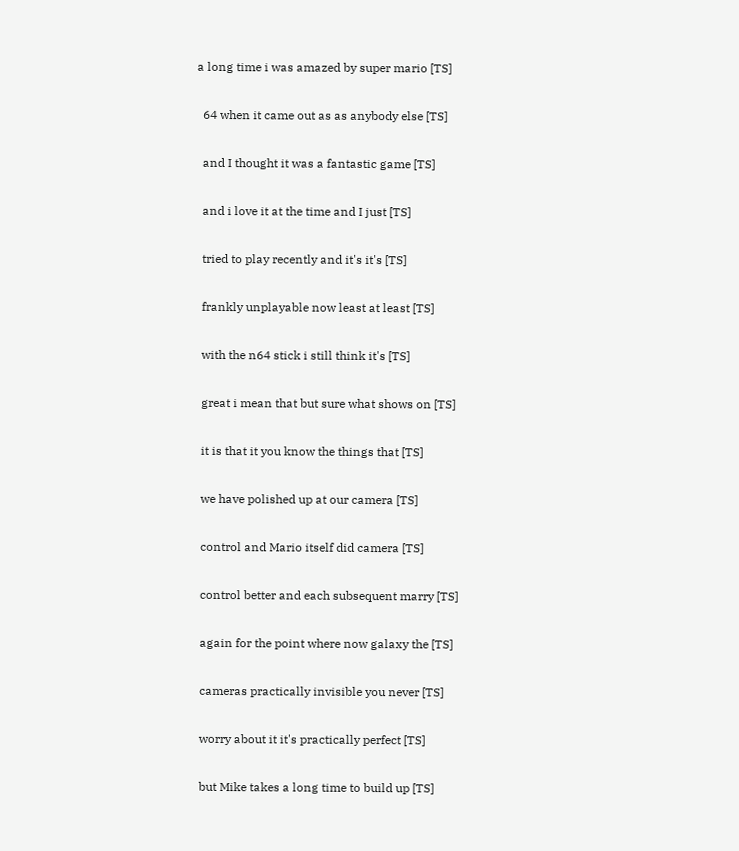a long time i was amazed by super mario [TS]

  64 when it came out as as anybody else [TS]

  and I thought it was a fantastic game [TS]

  and i love it at the time and I just [TS]

  tried to play recently and it's it's [TS]

  frankly unplayable now least at least [TS]

  with the n64 stick i still think it's [TS]

  great i mean that but sure what shows on [TS]

  it is that it you know the things that [TS]

  we have polished up at our camera [TS]

  control and Mario itself did camera [TS]

  control better and each subsequent marry [TS]

  again for the point where now galaxy the [TS]

  cameras practically invisible you never [TS]

  worry about it it's practically perfect [TS]

  but Mike takes a long time to build up [TS]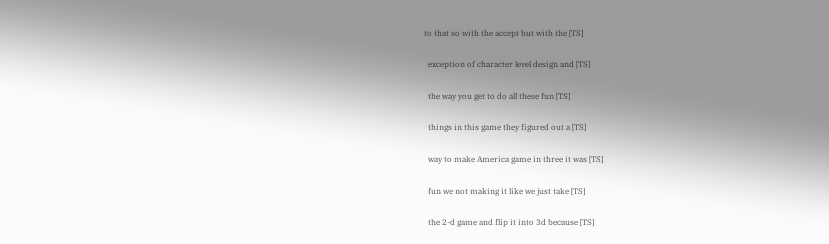to that so with the accept but with the [TS]

  exception of character level design and [TS]

  the way you get to do all these fun [TS]

  things in this game they figured out a [TS]

  way to make America game in three it was [TS]

  fun we not making it like we just take [TS]

  the 2-d game and flip it into 3d because [TS]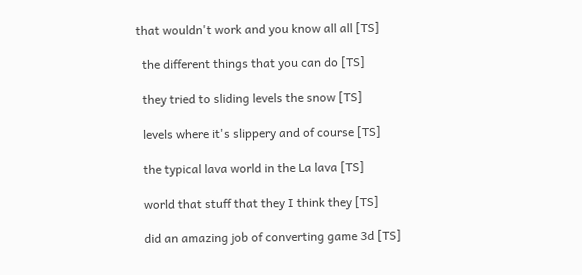that wouldn't work and you know all all [TS]

  the different things that you can do [TS]

  they tried to sliding levels the snow [TS]

  levels where it's slippery and of course [TS]

  the typical lava world in the La lava [TS]

  world that stuff that they I think they [TS]

  did an amazing job of converting game 3d [TS]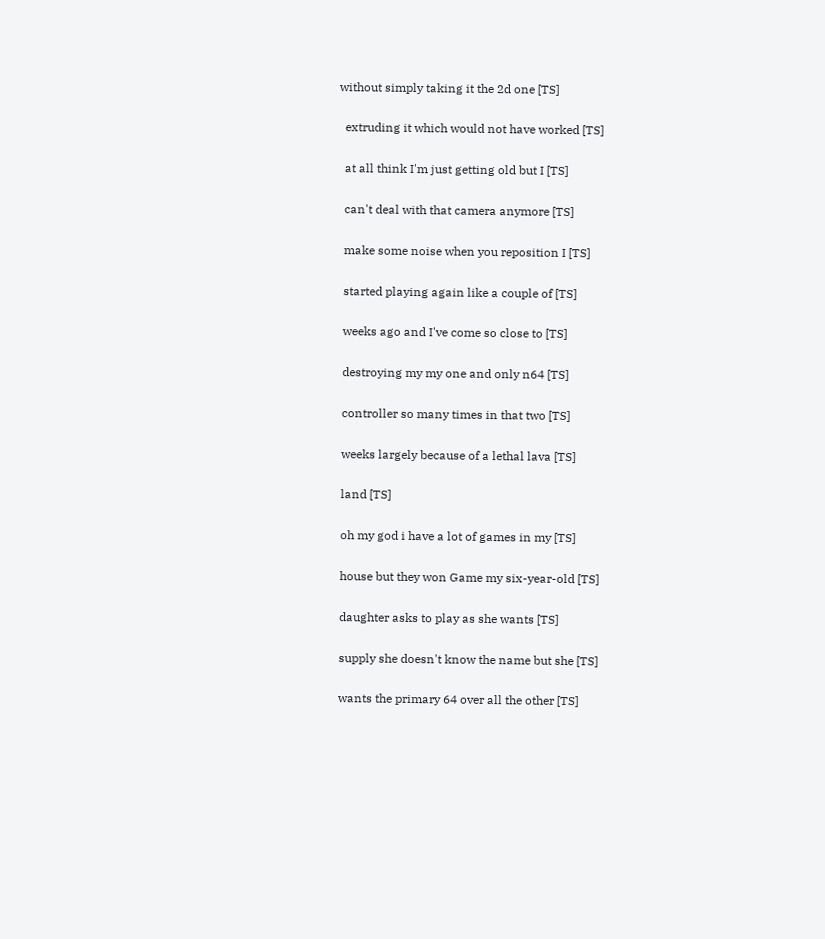without simply taking it the 2d one [TS]

  extruding it which would not have worked [TS]

  at all think I'm just getting old but I [TS]

  can't deal with that camera anymore [TS]

  make some noise when you reposition I [TS]

  started playing again like a couple of [TS]

  weeks ago and I've come so close to [TS]

  destroying my my one and only n64 [TS]

  controller so many times in that two [TS]

  weeks largely because of a lethal lava [TS]

  land [TS]

  oh my god i have a lot of games in my [TS]

  house but they won Game my six-year-old [TS]

  daughter asks to play as she wants [TS]

  supply she doesn't know the name but she [TS]

  wants the primary 64 over all the other [TS]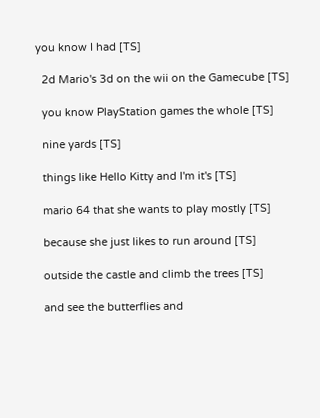you know I had [TS]

  2d Mario's 3d on the wii on the Gamecube [TS]

  you know PlayStation games the whole [TS]

  nine yards [TS]

  things like Hello Kitty and I'm it's [TS]

  mario 64 that she wants to play mostly [TS]

  because she just likes to run around [TS]

  outside the castle and climb the trees [TS]

  and see the butterflies and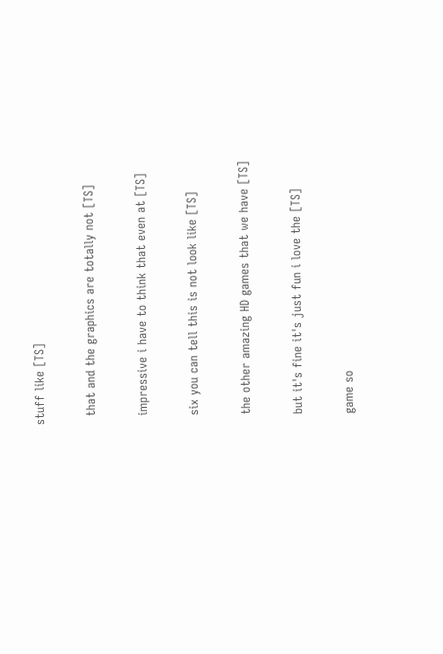stuff like [TS]

  that and the graphics are totally not [TS]

  impressive i have to think that even at [TS]

  six you can tell this is not look like [TS]

  the other amazing HD games that we have [TS]

  but it's fine it's just fun i love the [TS]

  game so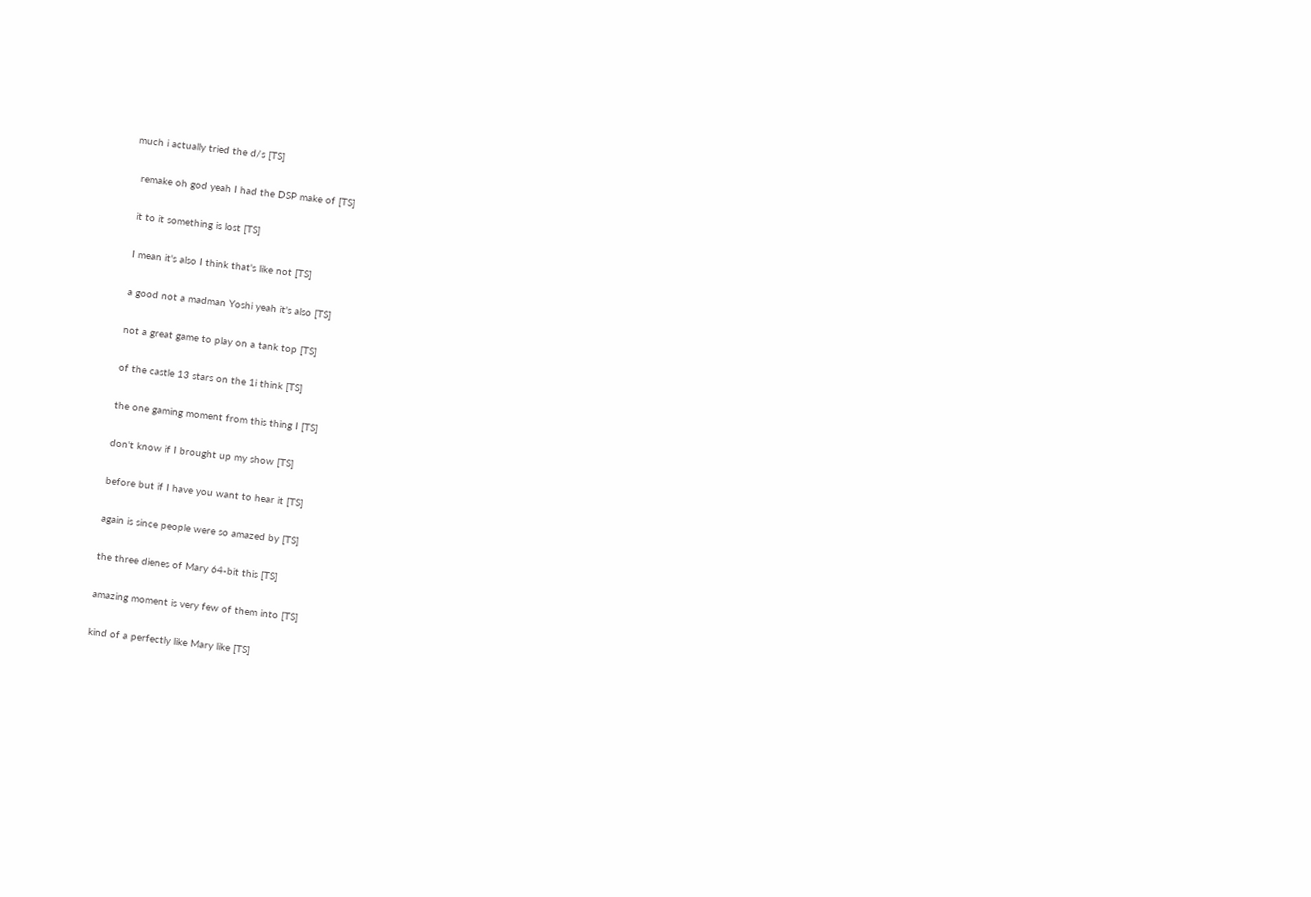much i actually tried the d/s [TS]

  remake oh god yeah I had the DSP make of [TS]

  it to it something is lost [TS]

  I mean it's also I think that's like not [TS]

  a good not a madman Yoshi yeah it's also [TS]

  not a great game to play on a tank top [TS]

  of the castle 13 stars on the 1i think [TS]

  the one gaming moment from this thing I [TS]

  don't know if I brought up my show [TS]

  before but if I have you want to hear it [TS]

  again is since people were so amazed by [TS]

  the three dienes of Mary 64-bit this [TS]

  amazing moment is very few of them into [TS]

  kind of a perfectly like Mary like [TS]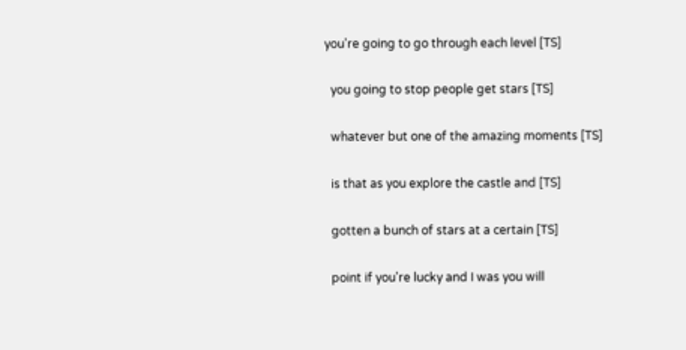you're going to go through each level [TS]

  you going to stop people get stars [TS]

  whatever but one of the amazing moments [TS]

  is that as you explore the castle and [TS]

  gotten a bunch of stars at a certain [TS]

  point if you're lucky and I was you will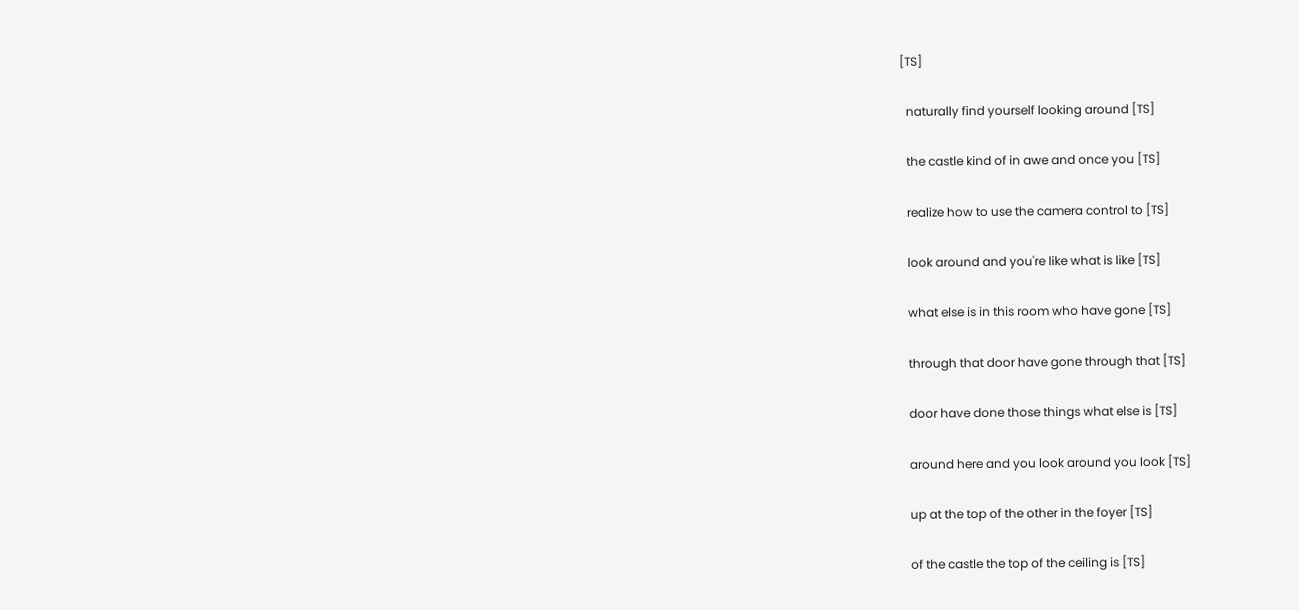[TS]

  naturally find yourself looking around [TS]

  the castle kind of in awe and once you [TS]

  realize how to use the camera control to [TS]

  look around and you're like what is like [TS]

  what else is in this room who have gone [TS]

  through that door have gone through that [TS]

  door have done those things what else is [TS]

  around here and you look around you look [TS]

  up at the top of the other in the foyer [TS]

  of the castle the top of the ceiling is [TS]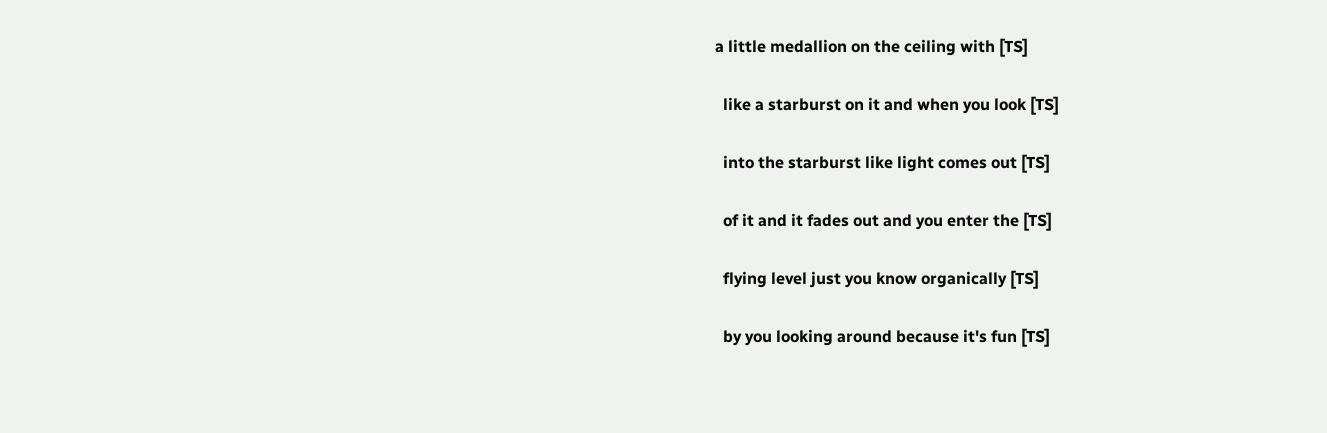a little medallion on the ceiling with [TS]

  like a starburst on it and when you look [TS]

  into the starburst like light comes out [TS]

  of it and it fades out and you enter the [TS]

  flying level just you know organically [TS]

  by you looking around because it's fun [TS]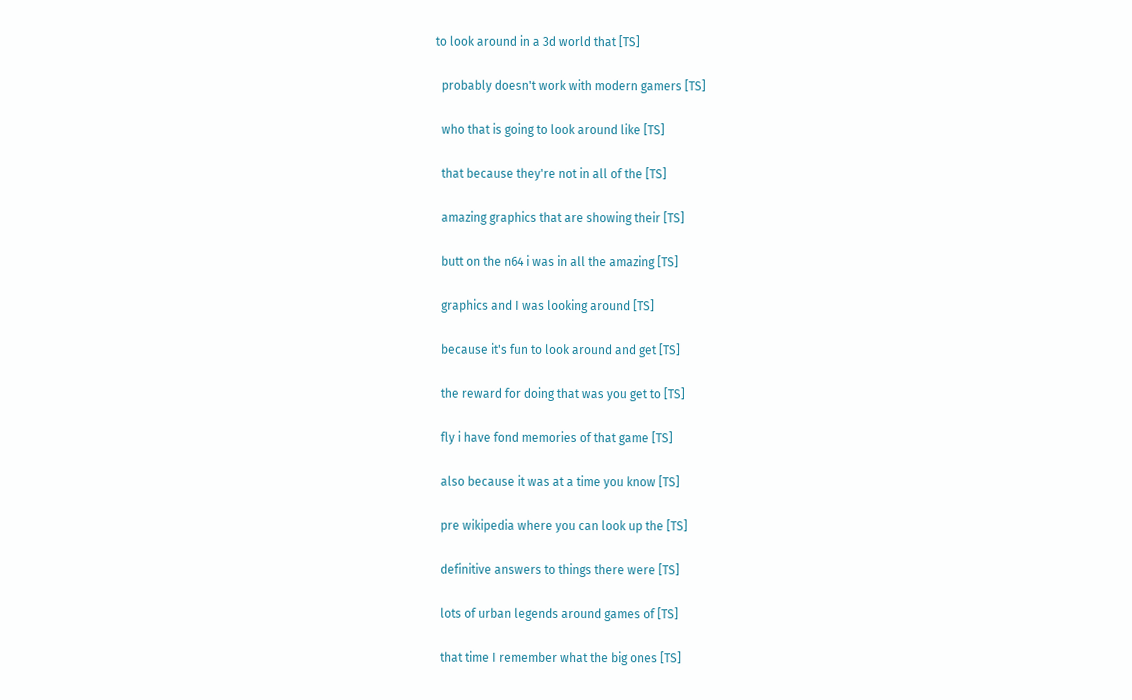to look around in a 3d world that [TS]

  probably doesn't work with modern gamers [TS]

  who that is going to look around like [TS]

  that because they're not in all of the [TS]

  amazing graphics that are showing their [TS]

  butt on the n64 i was in all the amazing [TS]

  graphics and I was looking around [TS]

  because it's fun to look around and get [TS]

  the reward for doing that was you get to [TS]

  fly i have fond memories of that game [TS]

  also because it was at a time you know [TS]

  pre wikipedia where you can look up the [TS]

  definitive answers to things there were [TS]

  lots of urban legends around games of [TS]

  that time I remember what the big ones [TS]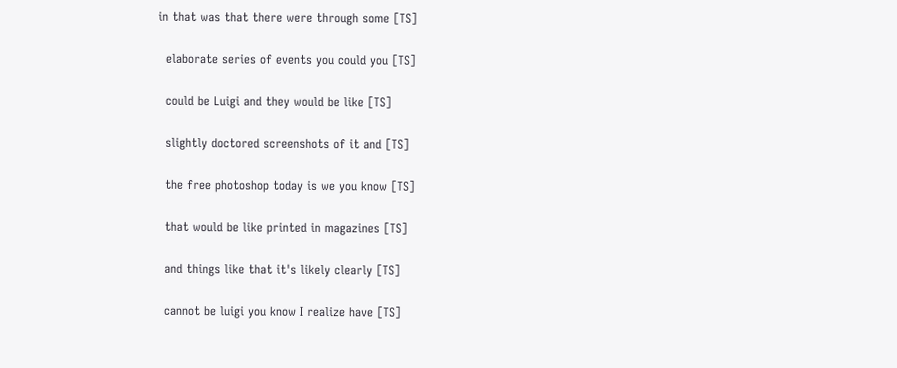in that was that there were through some [TS]

  elaborate series of events you could you [TS]

  could be Luigi and they would be like [TS]

  slightly doctored screenshots of it and [TS]

  the free photoshop today is we you know [TS]

  that would be like printed in magazines [TS]

  and things like that it's likely clearly [TS]

  cannot be luigi you know I realize have [TS]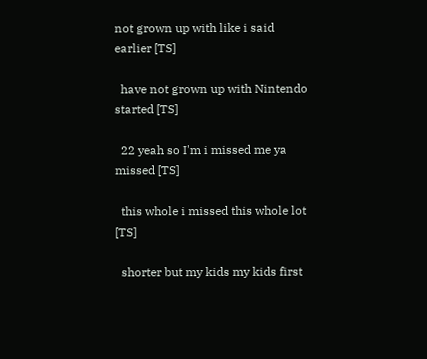not grown up with like i said earlier [TS]

  have not grown up with Nintendo started [TS]

  22 yeah so I'm i missed me ya missed [TS]

  this whole i missed this whole lot [TS]

  shorter but my kids my kids first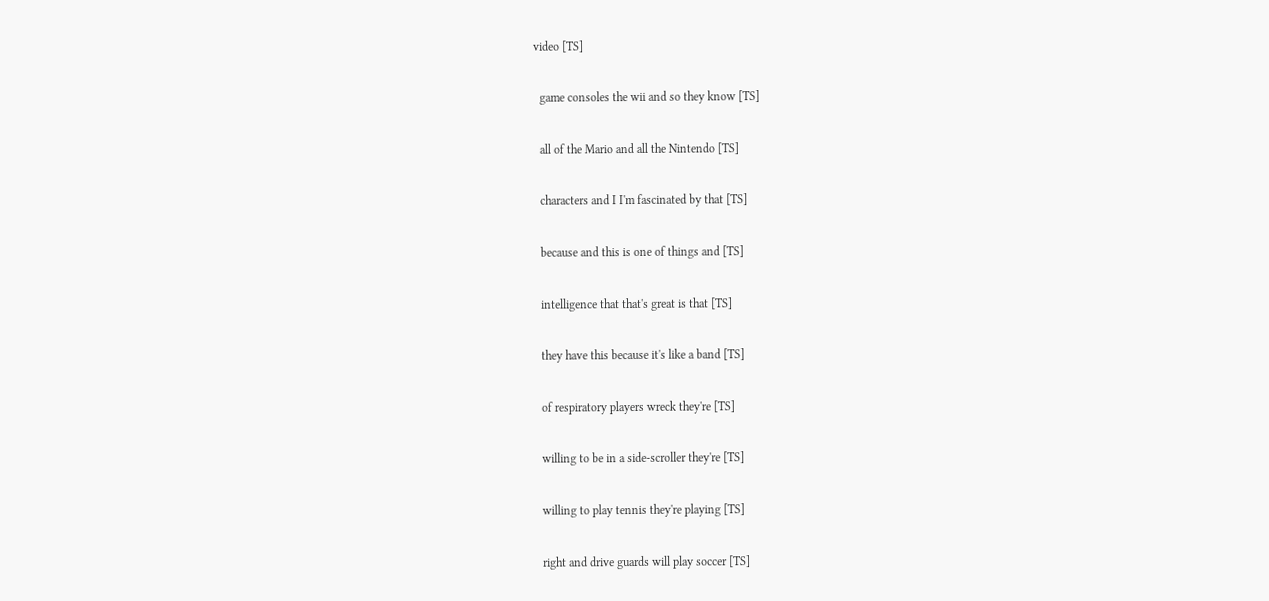video [TS]

  game consoles the wii and so they know [TS]

  all of the Mario and all the Nintendo [TS]

  characters and I I'm fascinated by that [TS]

  because and this is one of things and [TS]

  intelligence that that's great is that [TS]

  they have this because it's like a band [TS]

  of respiratory players wreck they're [TS]

  willing to be in a side-scroller they're [TS]

  willing to play tennis they're playing [TS]

  right and drive guards will play soccer [TS]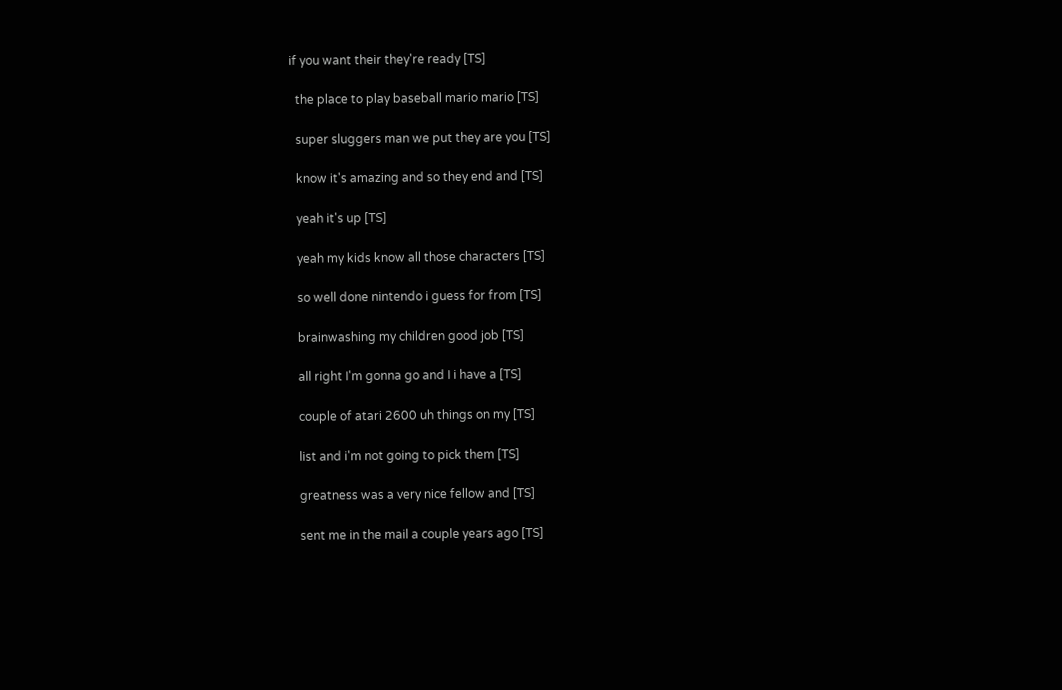if you want their they're ready [TS]

  the place to play baseball mario mario [TS]

  super sluggers man we put they are you [TS]

  know it's amazing and so they end and [TS]

  yeah it's up [TS]

  yeah my kids know all those characters [TS]

  so well done nintendo i guess for from [TS]

  brainwashing my children good job [TS]

  all right I'm gonna go and I i have a [TS]

  couple of atari 2600 uh things on my [TS]

  list and i'm not going to pick them [TS]

  greatness was a very nice fellow and [TS]

  sent me in the mail a couple years ago [TS]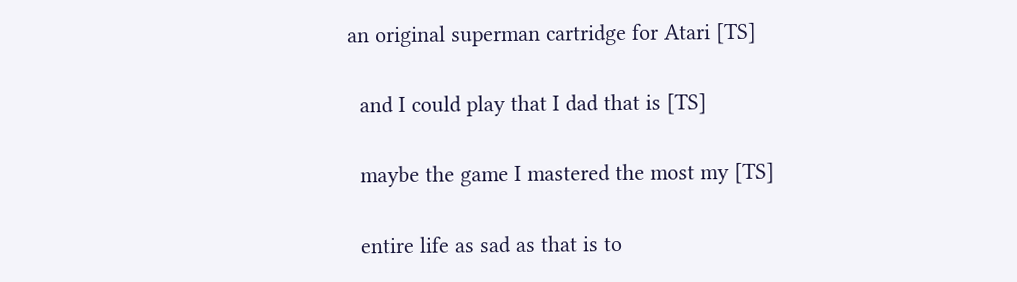an original superman cartridge for Atari [TS]

  and I could play that I dad that is [TS]

  maybe the game I mastered the most my [TS]

  entire life as sad as that is to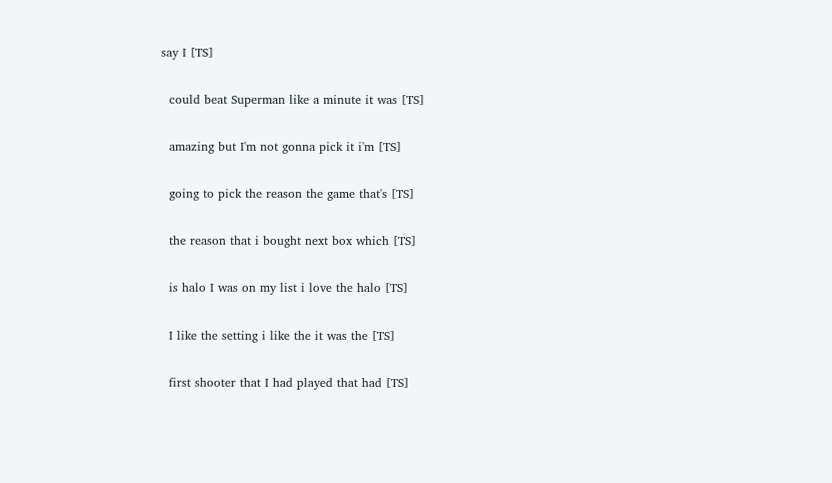say I [TS]

  could beat Superman like a minute it was [TS]

  amazing but I'm not gonna pick it i'm [TS]

  going to pick the reason the game that's [TS]

  the reason that i bought next box which [TS]

  is halo I was on my list i love the halo [TS]

  I like the setting i like the it was the [TS]

  first shooter that I had played that had [TS]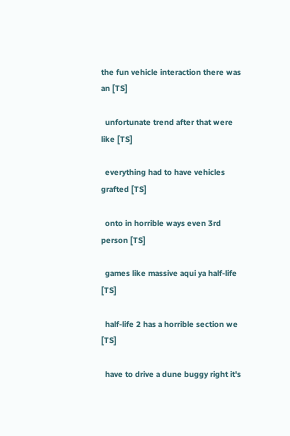the fun vehicle interaction there was an [TS]

  unfortunate trend after that were like [TS]

  everything had to have vehicles grafted [TS]

  onto in horrible ways even 3rd person [TS]

  games like massive aqui ya half-life [TS]

  half-life 2 has a horrible section we [TS]

  have to drive a dune buggy right it's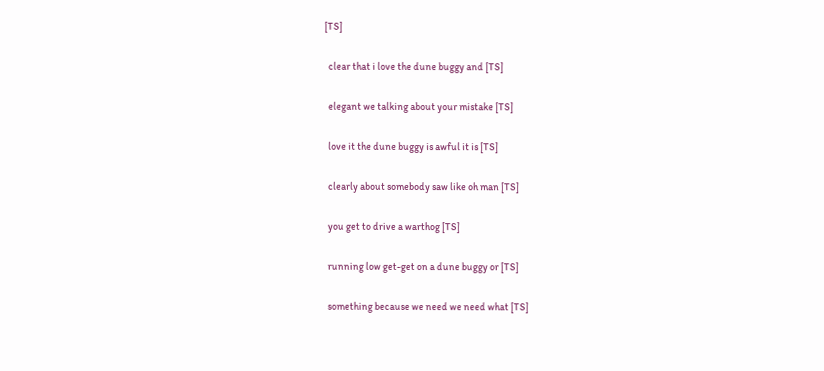[TS]

  clear that i love the dune buggy and [TS]

  elegant we talking about your mistake [TS]

  love it the dune buggy is awful it is [TS]

  clearly about somebody saw like oh man [TS]

  you get to drive a warthog [TS]

  running low get-get on a dune buggy or [TS]

  something because we need we need what [TS]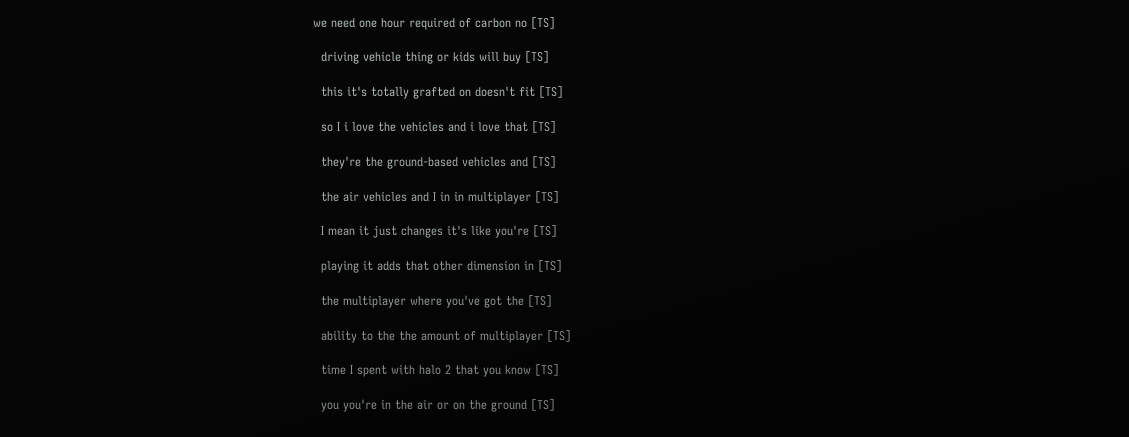we need one hour required of carbon no [TS]

  driving vehicle thing or kids will buy [TS]

  this it's totally grafted on doesn't fit [TS]

  so I i love the vehicles and i love that [TS]

  they're the ground-based vehicles and [TS]

  the air vehicles and I in in multiplayer [TS]

  I mean it just changes it's like you're [TS]

  playing it adds that other dimension in [TS]

  the multiplayer where you've got the [TS]

  ability to the the amount of multiplayer [TS]

  time I spent with halo 2 that you know [TS]

  you you're in the air or on the ground [TS]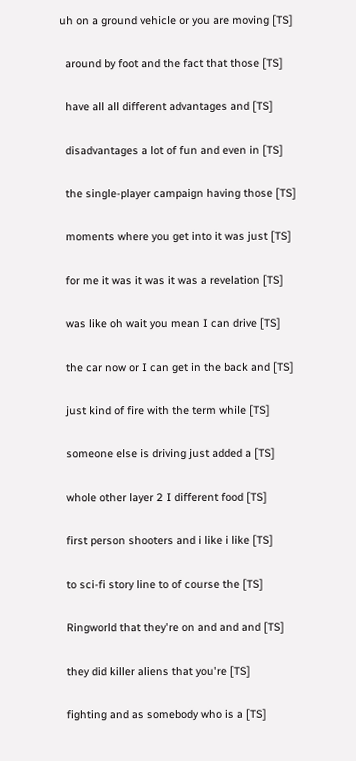uh on a ground vehicle or you are moving [TS]

  around by foot and the fact that those [TS]

  have all all different advantages and [TS]

  disadvantages a lot of fun and even in [TS]

  the single-player campaign having those [TS]

  moments where you get into it was just [TS]

  for me it was it was it was a revelation [TS]

  was like oh wait you mean I can drive [TS]

  the car now or I can get in the back and [TS]

  just kind of fire with the term while [TS]

  someone else is driving just added a [TS]

  whole other layer 2 I different food [TS]

  first person shooters and i like i like [TS]

  to sci-fi story line to of course the [TS]

  Ringworld that they're on and and and [TS]

  they did killer aliens that you're [TS]

  fighting and as somebody who is a [TS]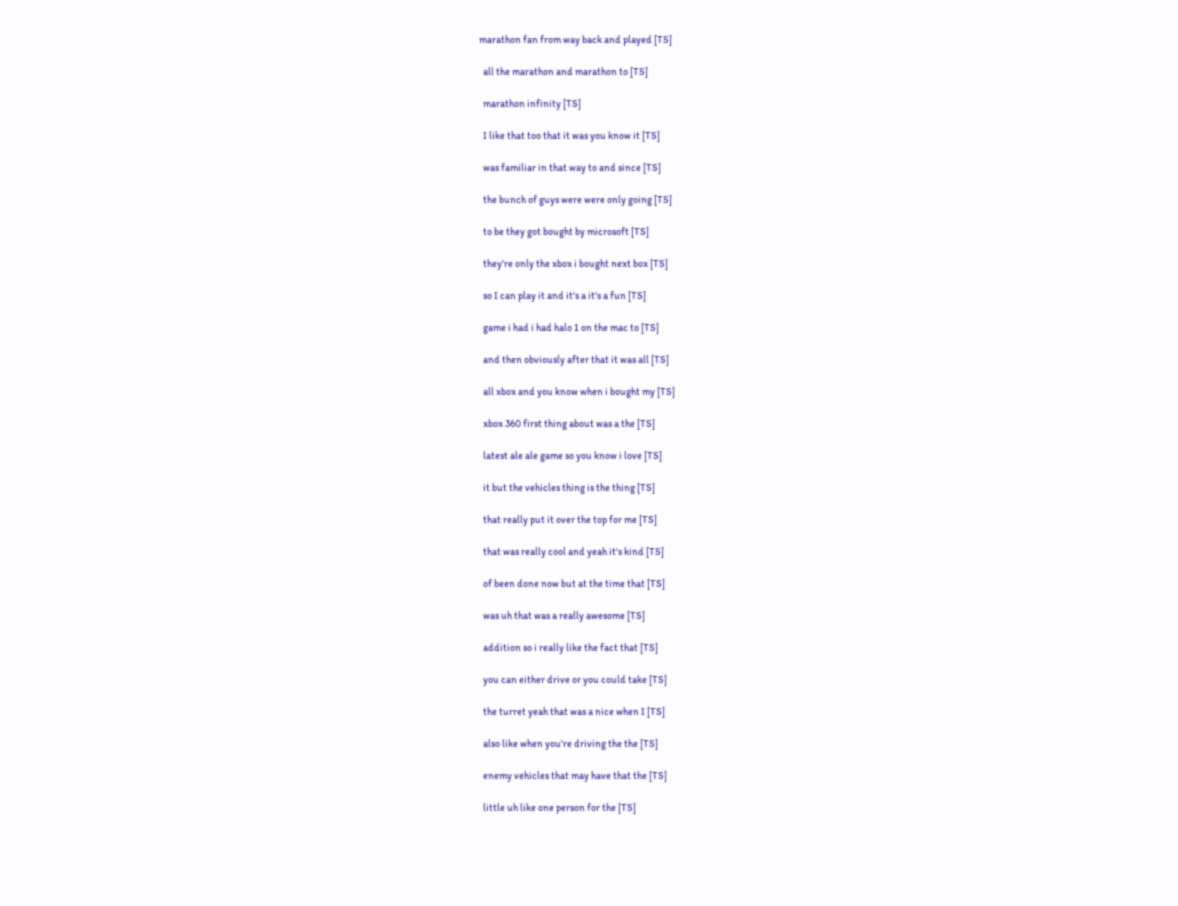marathon fan from way back and played [TS]

  all the marathon and marathon to [TS]

  marathon infinity [TS]

  I like that too that it was you know it [TS]

  was familiar in that way to and since [TS]

  the bunch of guys were were only going [TS]

  to be they got bought by microsoft [TS]

  they're only the xbox i bought next box [TS]

  so I can play it and it's a it's a fun [TS]

  game i had i had halo 1 on the mac to [TS]

  and then obviously after that it was all [TS]

  all xbox and you know when i bought my [TS]

  xbox 360 first thing about was a the [TS]

  latest ale ale game so you know i love [TS]

  it but the vehicles thing is the thing [TS]

  that really put it over the top for me [TS]

  that was really cool and yeah it's kind [TS]

  of been done now but at the time that [TS]

  was uh that was a really awesome [TS]

  addition so i really like the fact that [TS]

  you can either drive or you could take [TS]

  the turret yeah that was a nice when I [TS]

  also like when you're driving the the [TS]

  enemy vehicles that may have that the [TS]

  little uh like one person for the [TS]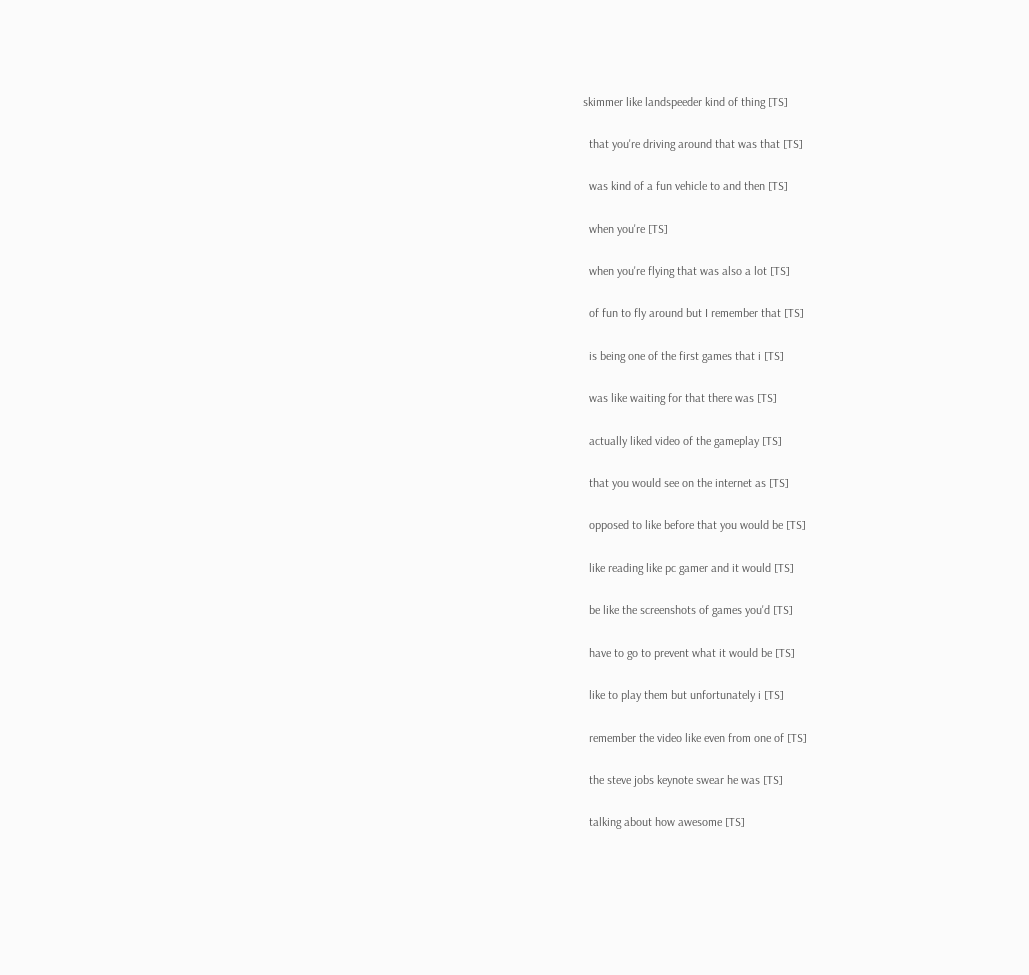skimmer like landspeeder kind of thing [TS]

  that you're driving around that was that [TS]

  was kind of a fun vehicle to and then [TS]

  when you're [TS]

  when you're flying that was also a lot [TS]

  of fun to fly around but I remember that [TS]

  is being one of the first games that i [TS]

  was like waiting for that there was [TS]

  actually liked video of the gameplay [TS]

  that you would see on the internet as [TS]

  opposed to like before that you would be [TS]

  like reading like pc gamer and it would [TS]

  be like the screenshots of games you'd [TS]

  have to go to prevent what it would be [TS]

  like to play them but unfortunately i [TS]

  remember the video like even from one of [TS]

  the steve jobs keynote swear he was [TS]

  talking about how awesome [TS]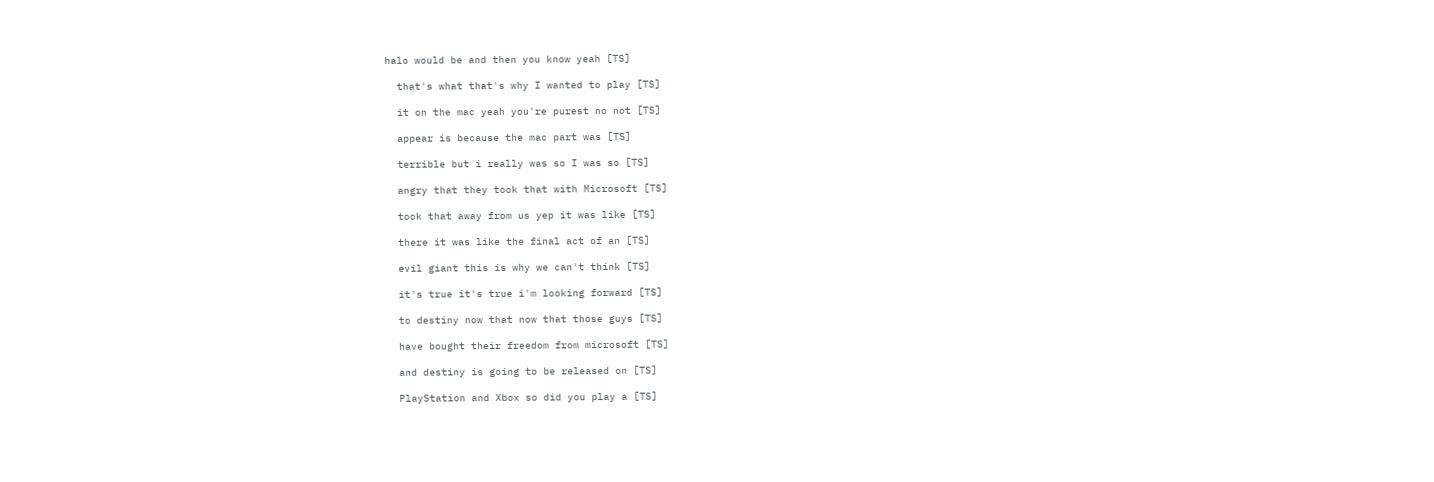halo would be and then you know yeah [TS]

  that's what that's why I wanted to play [TS]

  it on the mac yeah you're purest no not [TS]

  appear is because the mac part was [TS]

  terrible but i really was so I was so [TS]

  angry that they took that with Microsoft [TS]

  took that away from us yep it was like [TS]

  there it was like the final act of an [TS]

  evil giant this is why we can't think [TS]

  it's true it's true i'm looking forward [TS]

  to destiny now that now that those guys [TS]

  have bought their freedom from microsoft [TS]

  and destiny is going to be released on [TS]

  PlayStation and Xbox so did you play a [TS]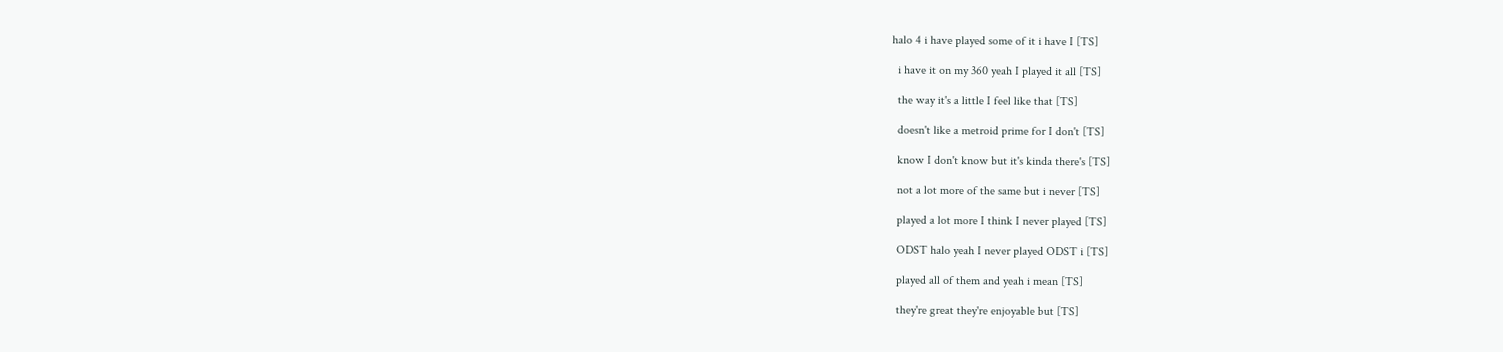halo 4 i have played some of it i have I [TS]

  i have it on my 360 yeah I played it all [TS]

  the way it's a little I feel like that [TS]

  doesn't like a metroid prime for I don't [TS]

  know I don't know but it's kinda there's [TS]

  not a lot more of the same but i never [TS]

  played a lot more I think I never played [TS]

  ODST halo yeah I never played ODST i [TS]

  played all of them and yeah i mean [TS]

  they're great they're enjoyable but [TS]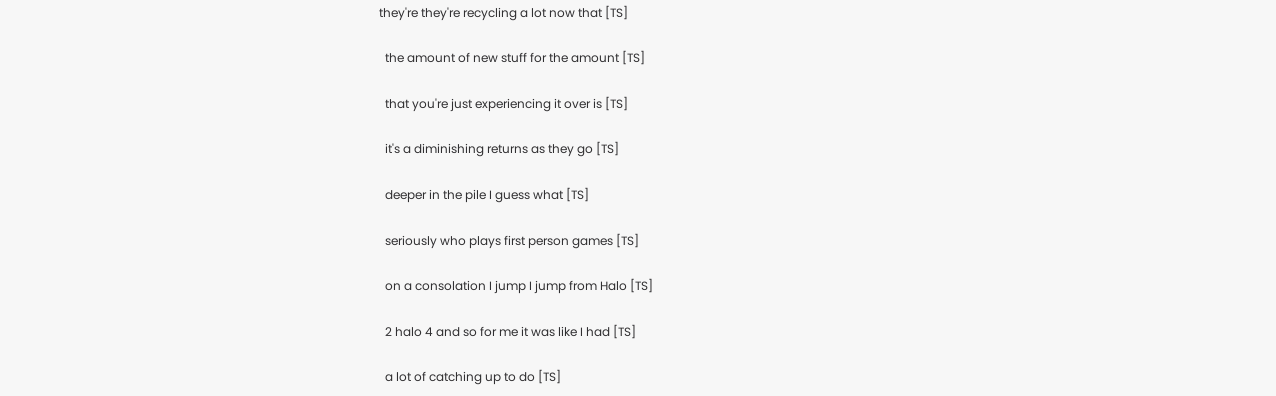they're they're recycling a lot now that [TS]

  the amount of new stuff for the amount [TS]

  that you're just experiencing it over is [TS]

  it's a diminishing returns as they go [TS]

  deeper in the pile I guess what [TS]

  seriously who plays first person games [TS]

  on a consolation I jump I jump from Halo [TS]

  2 halo 4 and so for me it was like I had [TS]

  a lot of catching up to do [TS]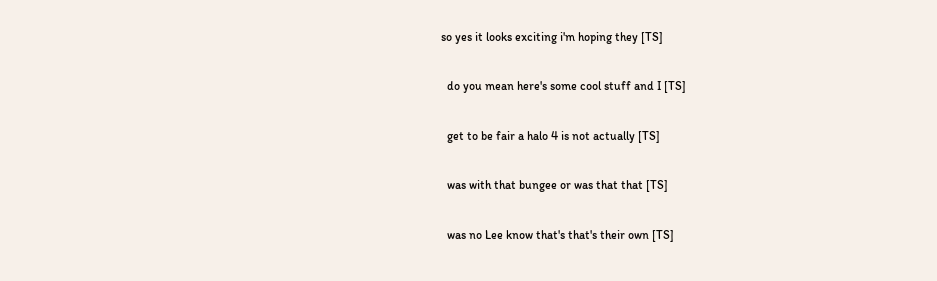so yes it looks exciting i'm hoping they [TS]

  do you mean here's some cool stuff and I [TS]

  get to be fair a halo 4 is not actually [TS]

  was with that bungee or was that that [TS]

  was no Lee know that's that's their own [TS]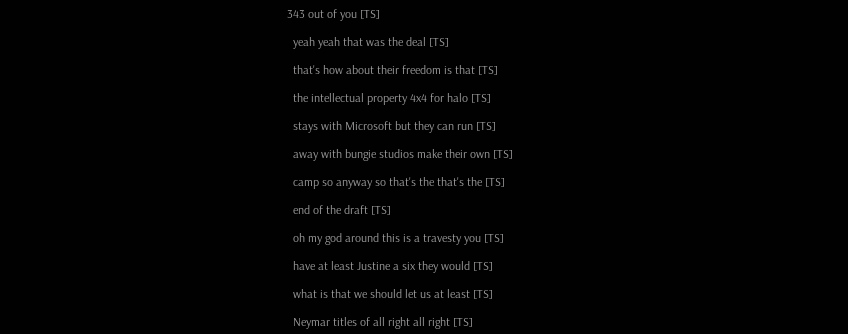343 out of you [TS]

  yeah yeah that was the deal [TS]

  that's how about their freedom is that [TS]

  the intellectual property 4x4 for halo [TS]

  stays with Microsoft but they can run [TS]

  away with bungie studios make their own [TS]

  camp so anyway so that's the that's the [TS]

  end of the draft [TS]

  oh my god around this is a travesty you [TS]

  have at least Justine a six they would [TS]

  what is that we should let us at least [TS]

  Neymar titles of all right all right [TS]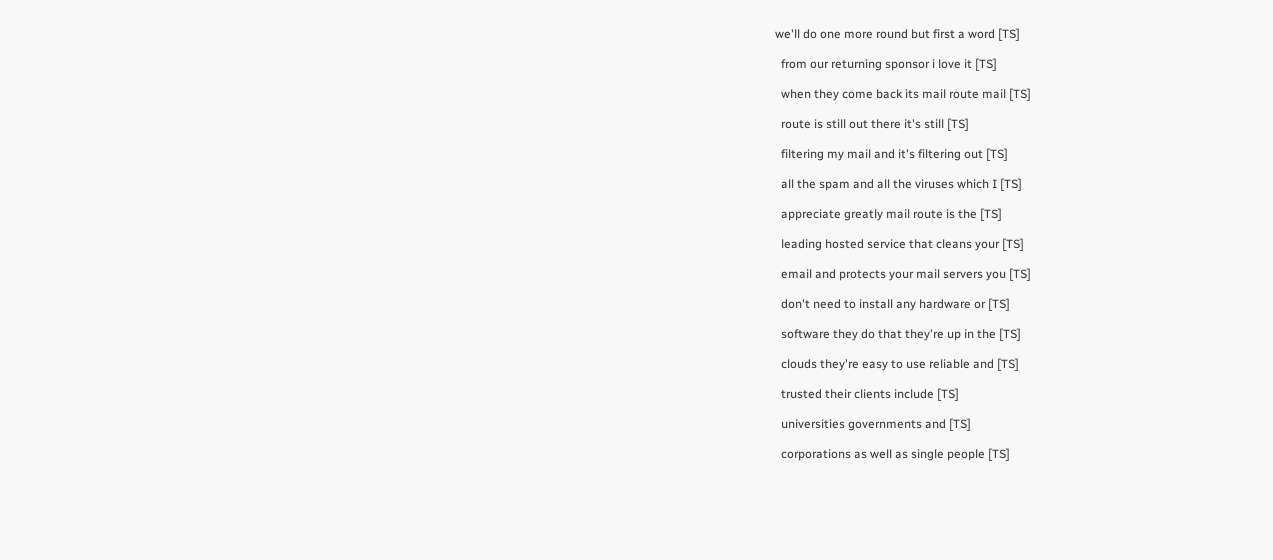we'll do one more round but first a word [TS]

  from our returning sponsor i love it [TS]

  when they come back its mail route mail [TS]

  route is still out there it's still [TS]

  filtering my mail and it's filtering out [TS]

  all the spam and all the viruses which I [TS]

  appreciate greatly mail route is the [TS]

  leading hosted service that cleans your [TS]

  email and protects your mail servers you [TS]

  don't need to install any hardware or [TS]

  software they do that they're up in the [TS]

  clouds they're easy to use reliable and [TS]

  trusted their clients include [TS]

  universities governments and [TS]

  corporations as well as single people [TS]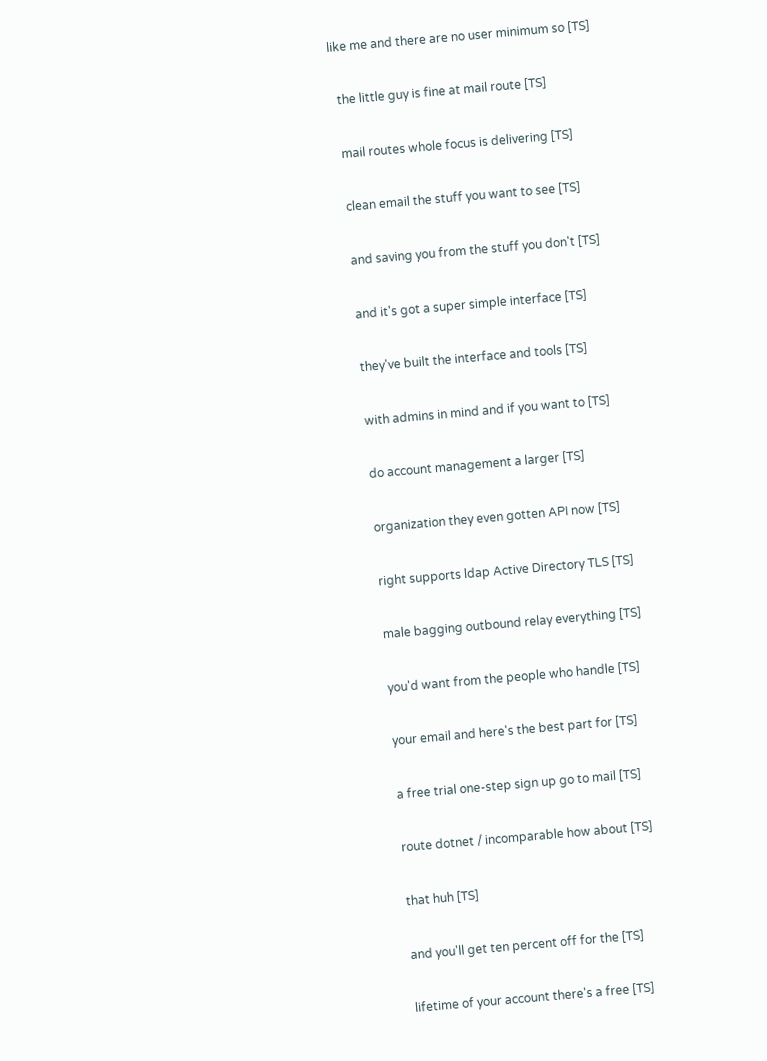like me and there are no user minimum so [TS]

  the little guy is fine at mail route [TS]

  mail routes whole focus is delivering [TS]

  clean email the stuff you want to see [TS]

  and saving you from the stuff you don't [TS]

  and it's got a super simple interface [TS]

  they've built the interface and tools [TS]

  with admins in mind and if you want to [TS]

  do account management a larger [TS]

  organization they even gotten API now [TS]

  right supports ldap Active Directory TLS [TS]

  male bagging outbound relay everything [TS]

  you'd want from the people who handle [TS]

  your email and here's the best part for [TS]

  a free trial one-step sign up go to mail [TS]

  route dotnet / incomparable how about [TS]

  that huh [TS]

  and you'll get ten percent off for the [TS]

  lifetime of your account there's a free [TS]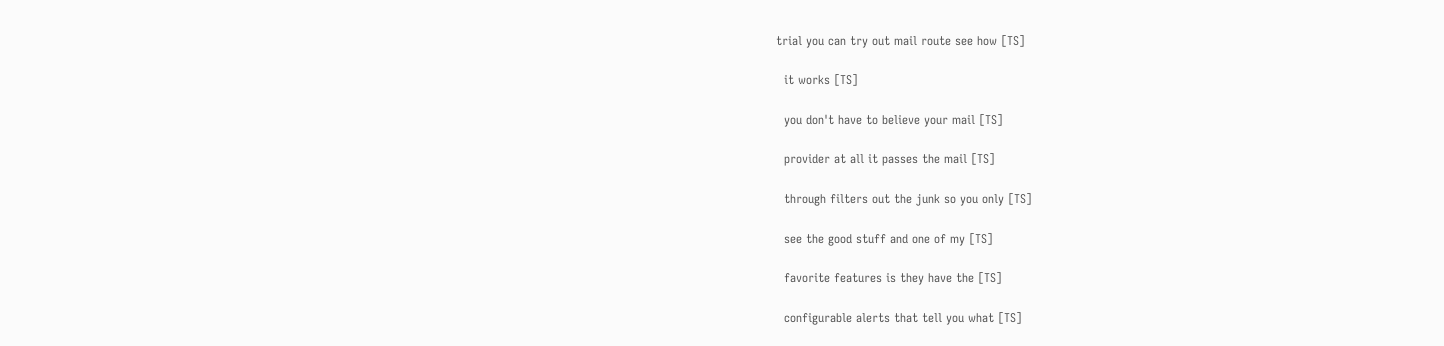trial you can try out mail route see how [TS]

  it works [TS]

  you don't have to believe your mail [TS]

  provider at all it passes the mail [TS]

  through filters out the junk so you only [TS]

  see the good stuff and one of my [TS]

  favorite features is they have the [TS]

  configurable alerts that tell you what [TS]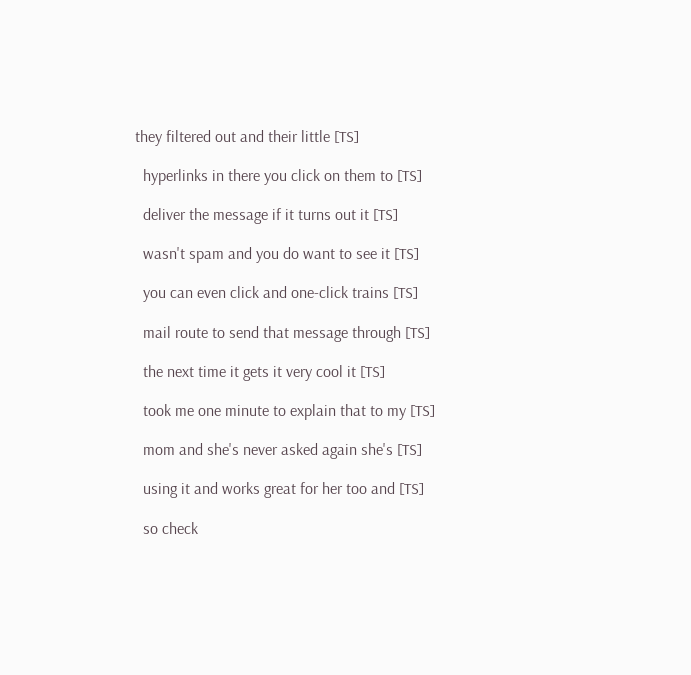they filtered out and their little [TS]

  hyperlinks in there you click on them to [TS]

  deliver the message if it turns out it [TS]

  wasn't spam and you do want to see it [TS]

  you can even click and one-click trains [TS]

  mail route to send that message through [TS]

  the next time it gets it very cool it [TS]

  took me one minute to explain that to my [TS]

  mom and she's never asked again she's [TS]

  using it and works great for her too and [TS]

  so check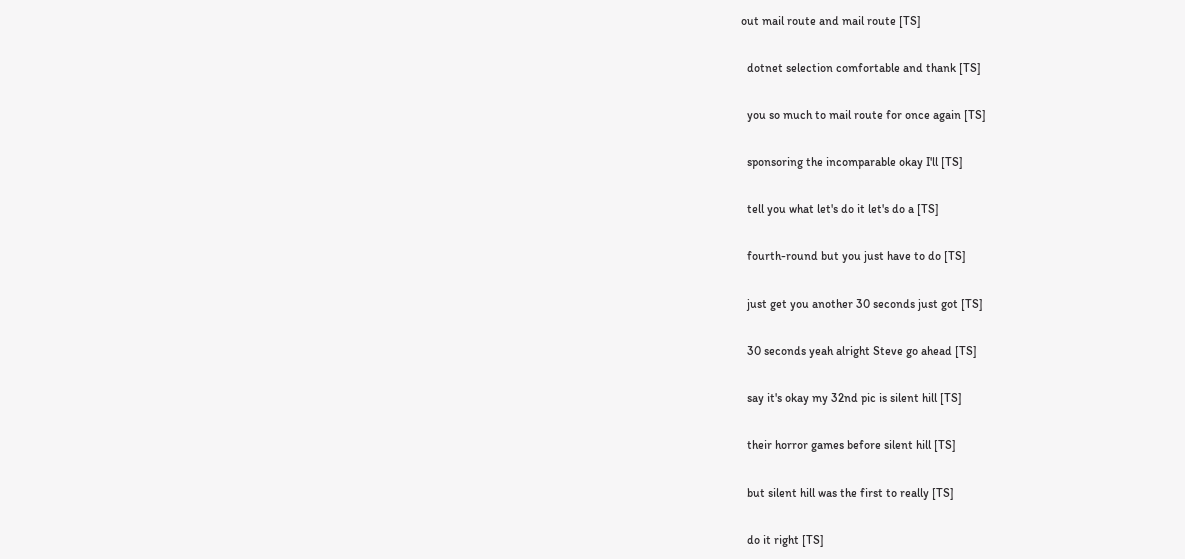out mail route and mail route [TS]

  dotnet selection comfortable and thank [TS]

  you so much to mail route for once again [TS]

  sponsoring the incomparable okay I'll [TS]

  tell you what let's do it let's do a [TS]

  fourth-round but you just have to do [TS]

  just get you another 30 seconds just got [TS]

  30 seconds yeah alright Steve go ahead [TS]

  say it's okay my 32nd pic is silent hill [TS]

  their horror games before silent hill [TS]

  but silent hill was the first to really [TS]

  do it right [TS]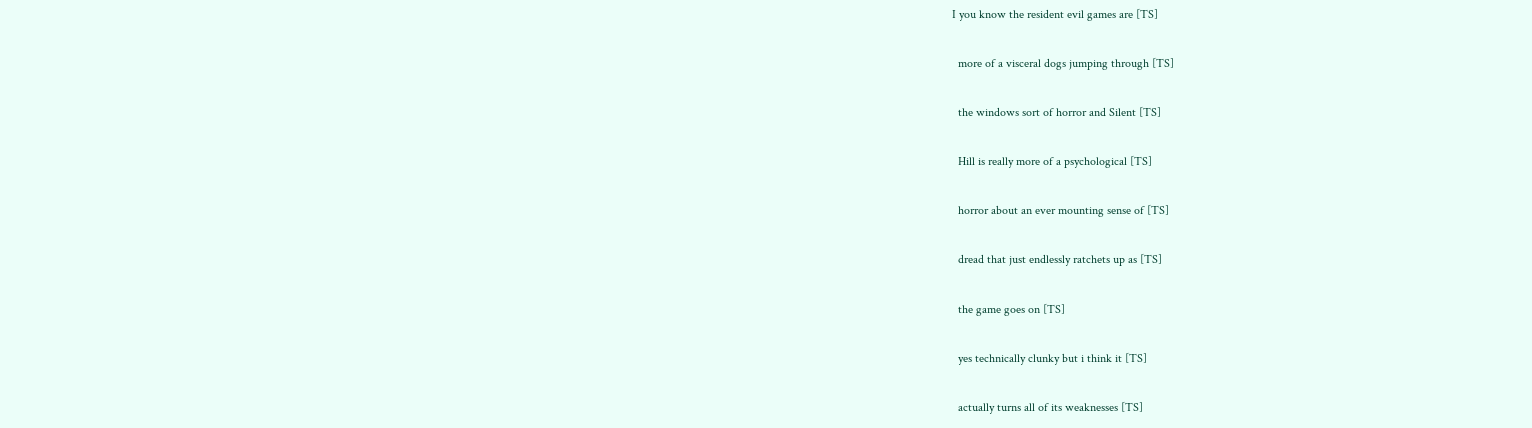I you know the resident evil games are [TS]

  more of a visceral dogs jumping through [TS]

  the windows sort of horror and Silent [TS]

  Hill is really more of a psychological [TS]

  horror about an ever mounting sense of [TS]

  dread that just endlessly ratchets up as [TS]

  the game goes on [TS]

  yes technically clunky but i think it [TS]

  actually turns all of its weaknesses [TS]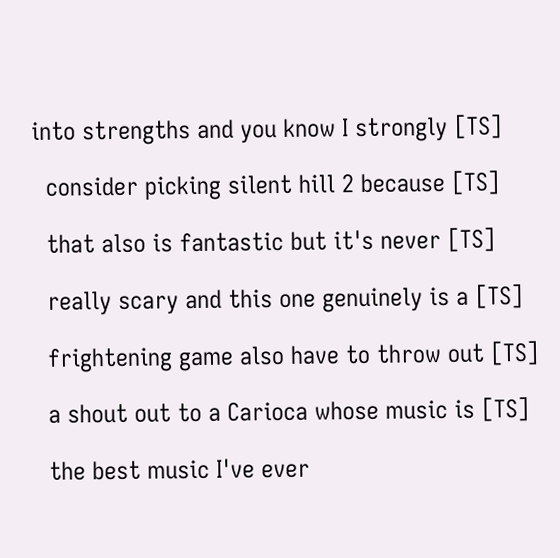into strengths and you know I strongly [TS]

  consider picking silent hill 2 because [TS]

  that also is fantastic but it's never [TS]

  really scary and this one genuinely is a [TS]

  frightening game also have to throw out [TS]

  a shout out to a Carioca whose music is [TS]

  the best music I've ever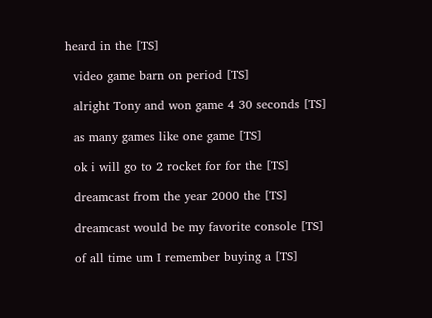heard in the [TS]

  video game barn on period [TS]

  alright Tony and won game 4 30 seconds [TS]

  as many games like one game [TS]

  ok i will go to 2 rocket for for the [TS]

  dreamcast from the year 2000 the [TS]

  dreamcast would be my favorite console [TS]

  of all time um I remember buying a [TS]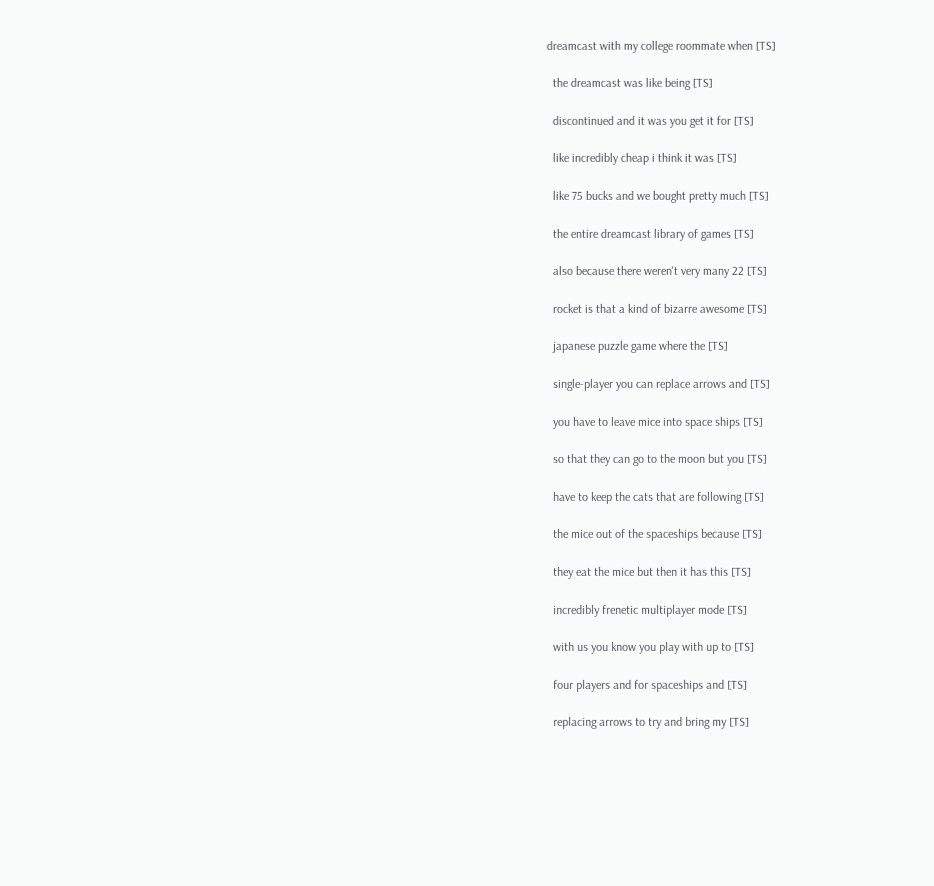dreamcast with my college roommate when [TS]

  the dreamcast was like being [TS]

  discontinued and it was you get it for [TS]

  like incredibly cheap i think it was [TS]

  like 75 bucks and we bought pretty much [TS]

  the entire dreamcast library of games [TS]

  also because there weren't very many 22 [TS]

  rocket is that a kind of bizarre awesome [TS]

  japanese puzzle game where the [TS]

  single-player you can replace arrows and [TS]

  you have to leave mice into space ships [TS]

  so that they can go to the moon but you [TS]

  have to keep the cats that are following [TS]

  the mice out of the spaceships because [TS]

  they eat the mice but then it has this [TS]

  incredibly frenetic multiplayer mode [TS]

  with us you know you play with up to [TS]

  four players and for spaceships and [TS]

  replacing arrows to try and bring my [TS]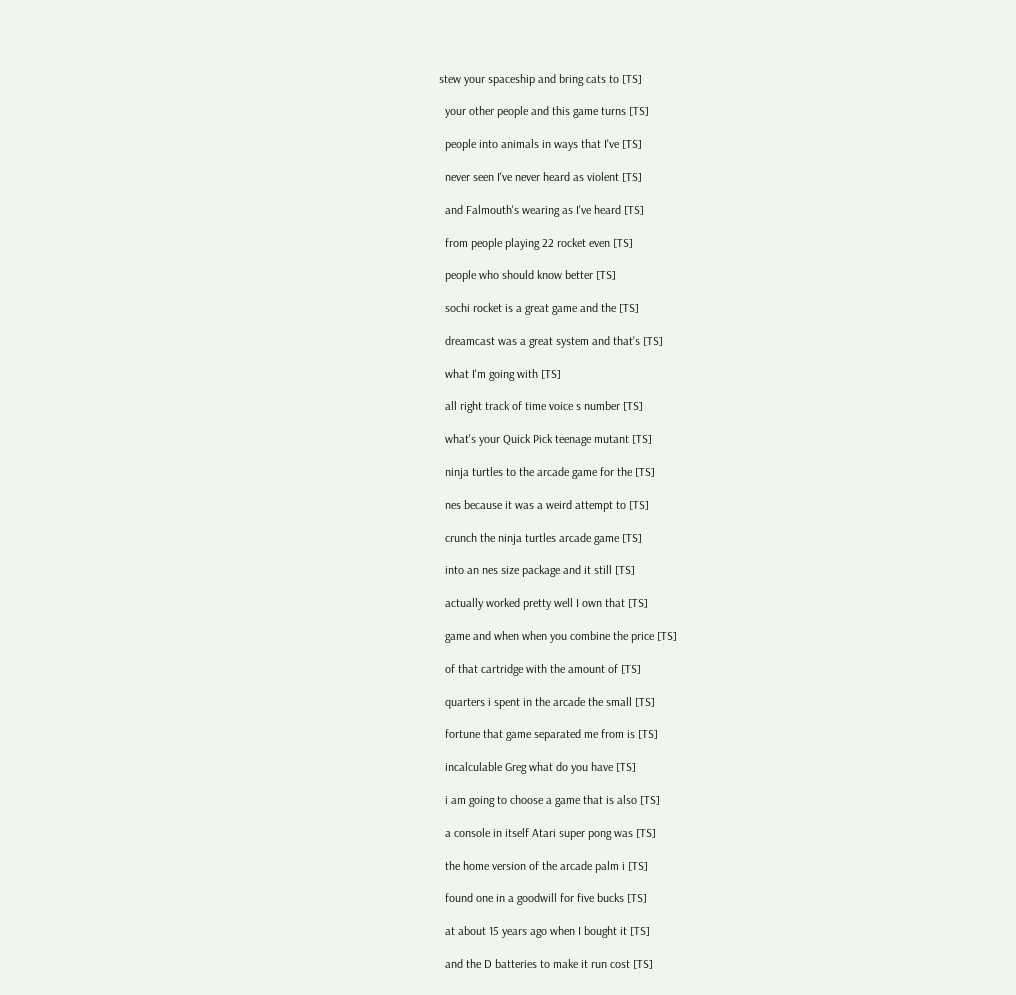stew your spaceship and bring cats to [TS]

  your other people and this game turns [TS]

  people into animals in ways that I've [TS]

  never seen I've never heard as violent [TS]

  and Falmouth's wearing as I've heard [TS]

  from people playing 22 rocket even [TS]

  people who should know better [TS]

  sochi rocket is a great game and the [TS]

  dreamcast was a great system and that's [TS]

  what I'm going with [TS]

  all right track of time voice s number [TS]

  what's your Quick Pick teenage mutant [TS]

  ninja turtles to the arcade game for the [TS]

  nes because it was a weird attempt to [TS]

  crunch the ninja turtles arcade game [TS]

  into an nes size package and it still [TS]

  actually worked pretty well I own that [TS]

  game and when when you combine the price [TS]

  of that cartridge with the amount of [TS]

  quarters i spent in the arcade the small [TS]

  fortune that game separated me from is [TS]

  incalculable Greg what do you have [TS]

  i am going to choose a game that is also [TS]

  a console in itself Atari super pong was [TS]

  the home version of the arcade palm i [TS]

  found one in a goodwill for five bucks [TS]

  at about 15 years ago when I bought it [TS]

  and the D batteries to make it run cost [TS]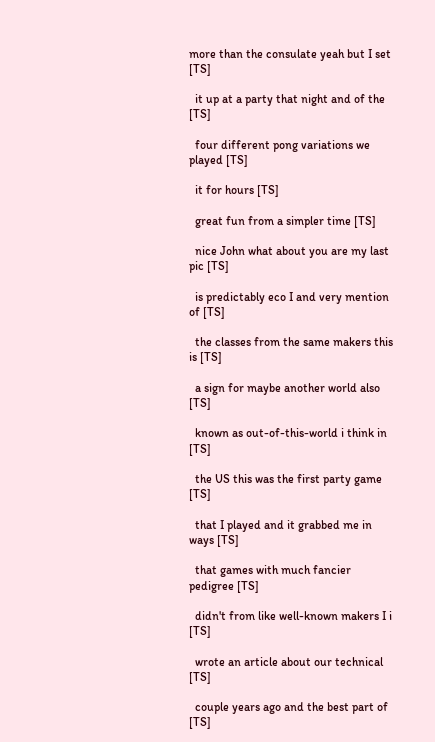more than the consulate yeah but I set [TS]

  it up at a party that night and of the [TS]

  four different pong variations we played [TS]

  it for hours [TS]

  great fun from a simpler time [TS]

  nice John what about you are my last pic [TS]

  is predictably eco I and very mention of [TS]

  the classes from the same makers this is [TS]

  a sign for maybe another world also [TS]

  known as out-of-this-world i think in [TS]

  the US this was the first party game [TS]

  that I played and it grabbed me in ways [TS]

  that games with much fancier pedigree [TS]

  didn't from like well-known makers I i [TS]

  wrote an article about our technical [TS]

  couple years ago and the best part of [TS]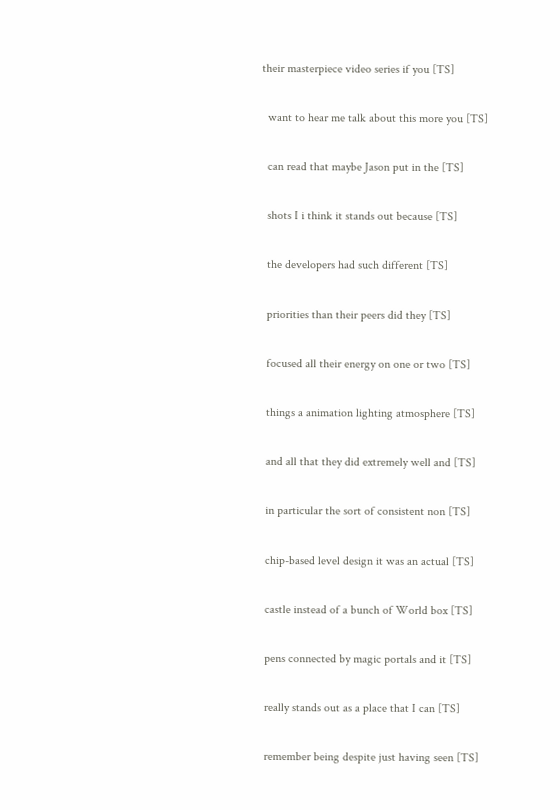their masterpiece video series if you [TS]

  want to hear me talk about this more you [TS]

  can read that maybe Jason put in the [TS]

  shots I i think it stands out because [TS]

  the developers had such different [TS]

  priorities than their peers did they [TS]

  focused all their energy on one or two [TS]

  things a animation lighting atmosphere [TS]

  and all that they did extremely well and [TS]

  in particular the sort of consistent non [TS]

  chip-based level design it was an actual [TS]

  castle instead of a bunch of World box [TS]

  pens connected by magic portals and it [TS]

  really stands out as a place that I can [TS]

  remember being despite just having seen [TS]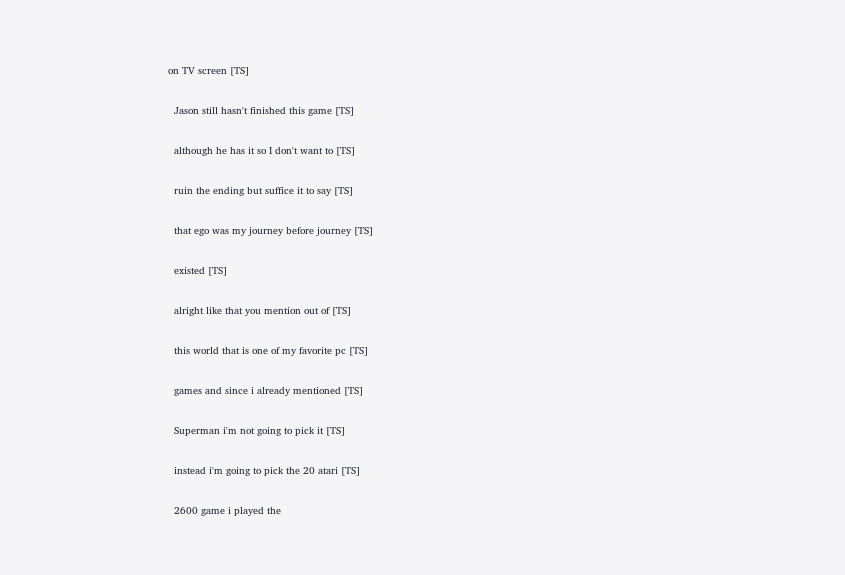on TV screen [TS]

  Jason still hasn't finished this game [TS]

  although he has it so I don't want to [TS]

  ruin the ending but suffice it to say [TS]

  that ego was my journey before journey [TS]

  existed [TS]

  alright like that you mention out of [TS]

  this world that is one of my favorite pc [TS]

  games and since i already mentioned [TS]

  Superman i'm not going to pick it [TS]

  instead i'm going to pick the 20 atari [TS]

  2600 game i played the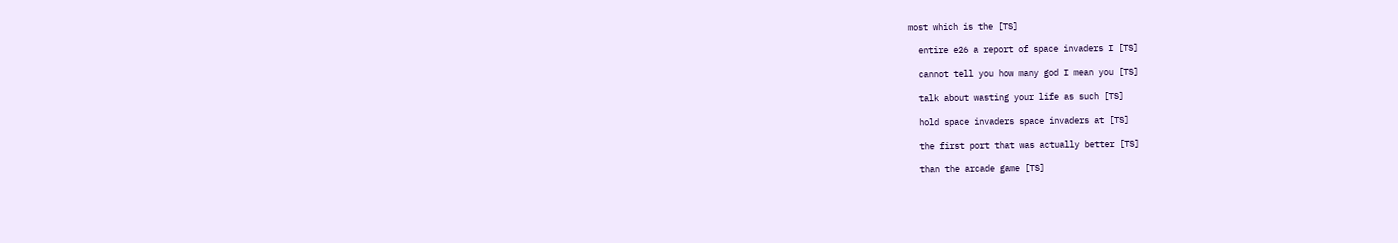most which is the [TS]

  entire e26 a report of space invaders I [TS]

  cannot tell you how many god I mean you [TS]

  talk about wasting your life as such [TS]

  hold space invaders space invaders at [TS]

  the first port that was actually better [TS]

  than the arcade game [TS]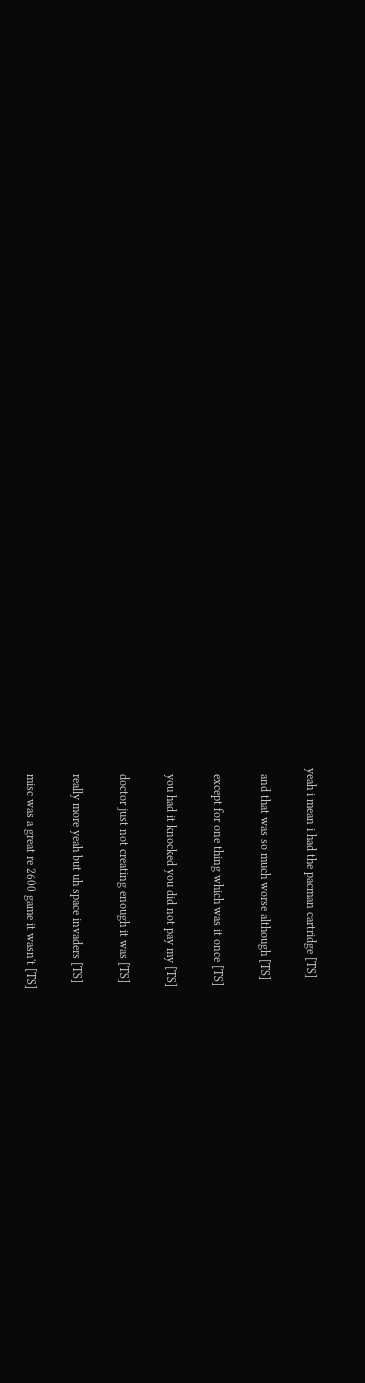yeah i mean i had the pacman cartridge [TS]

  and that was so much worse although [TS]

  except for one thing which was it once [TS]

  you had it knocked you did not pay my [TS]

  doctor just not creating enough it was [TS]

  really more yeah but uh space invaders [TS]

  misc was a great re 2600 game it wasn't [TS]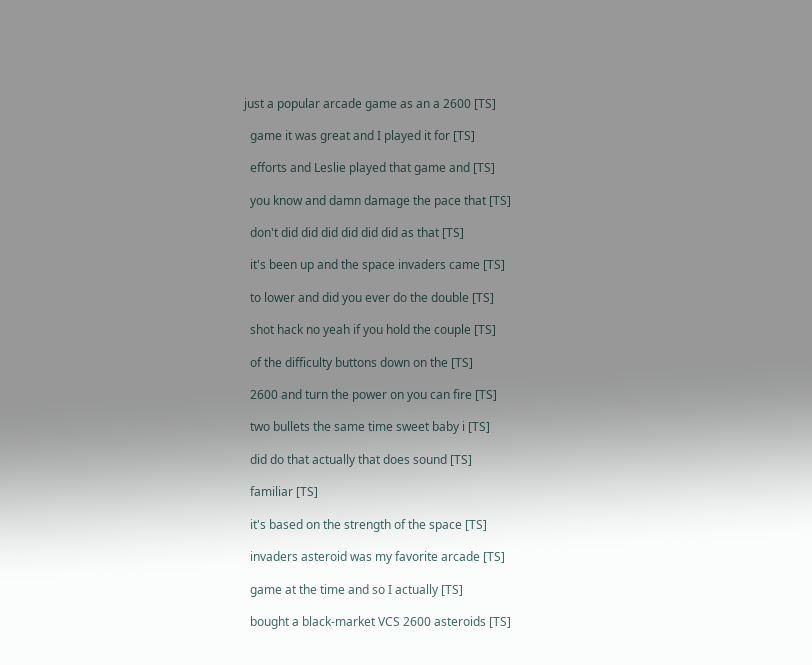just a popular arcade game as an a 2600 [TS]

  game it was great and I played it for [TS]

  efforts and Leslie played that game and [TS]

  you know and damn damage the pace that [TS]

  don't did did did did did did as that [TS]

  it's been up and the space invaders came [TS]

  to lower and did you ever do the double [TS]

  shot hack no yeah if you hold the couple [TS]

  of the difficulty buttons down on the [TS]

  2600 and turn the power on you can fire [TS]

  two bullets the same time sweet baby i [TS]

  did do that actually that does sound [TS]

  familiar [TS]

  it's based on the strength of the space [TS]

  invaders asteroid was my favorite arcade [TS]

  game at the time and so I actually [TS]

  bought a black-market VCS 2600 asteroids [TS]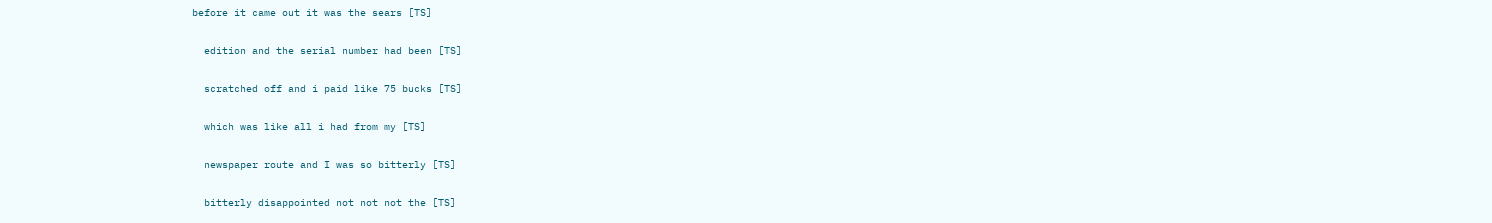before it came out it was the sears [TS]

  edition and the serial number had been [TS]

  scratched off and i paid like 75 bucks [TS]

  which was like all i had from my [TS]

  newspaper route and I was so bitterly [TS]

  bitterly disappointed not not not the [TS]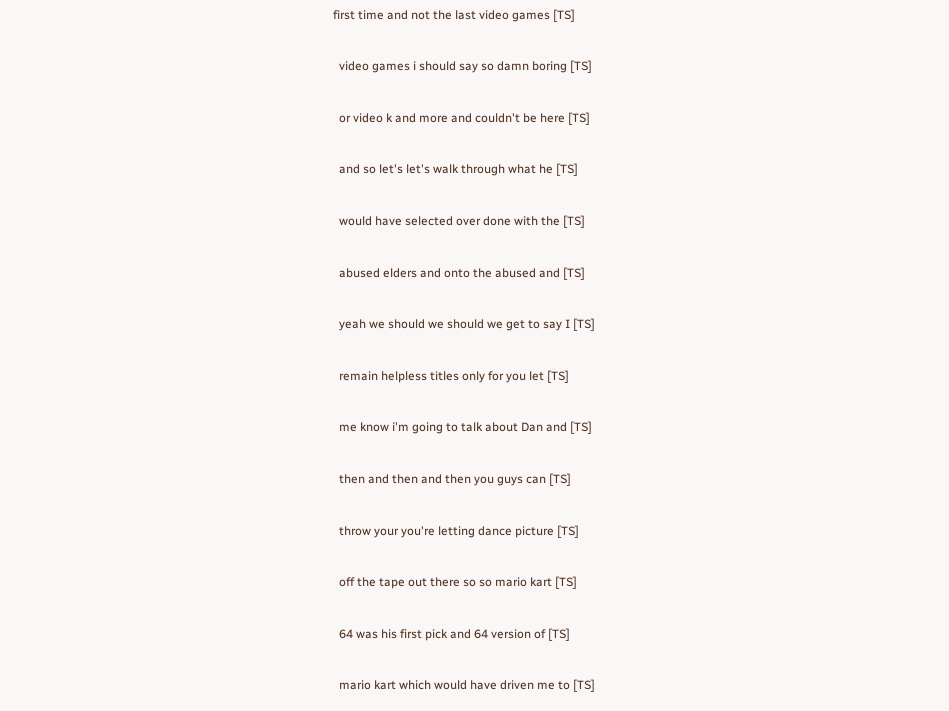first time and not the last video games [TS]

  video games i should say so damn boring [TS]

  or video k and more and couldn't be here [TS]

  and so let's let's walk through what he [TS]

  would have selected over done with the [TS]

  abused elders and onto the abused and [TS]

  yeah we should we should we get to say I [TS]

  remain helpless titles only for you let [TS]

  me know i'm going to talk about Dan and [TS]

  then and then and then you guys can [TS]

  throw your you're letting dance picture [TS]

  off the tape out there so so mario kart [TS]

  64 was his first pick and 64 version of [TS]

  mario kart which would have driven me to [TS]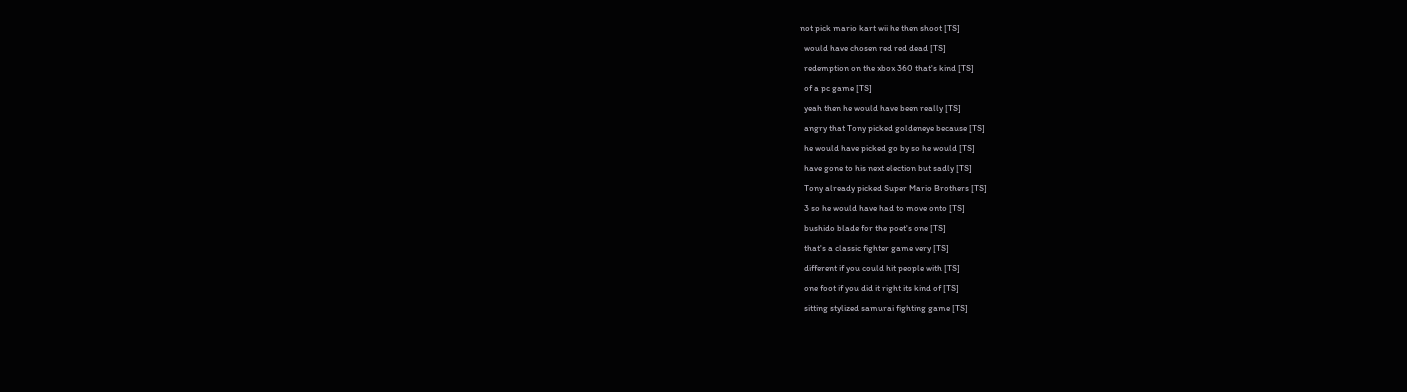not pick mario kart wii he then shoot [TS]

  would have chosen red red dead [TS]

  redemption on the xbox 360 that's kind [TS]

  of a pc game [TS]

  yeah then he would have been really [TS]

  angry that Tony picked goldeneye because [TS]

  he would have picked go by so he would [TS]

  have gone to his next election but sadly [TS]

  Tony already picked Super Mario Brothers [TS]

  3 so he would have had to move onto [TS]

  bushido blade for the poet's one [TS]

  that's a classic fighter game very [TS]

  different if you could hit people with [TS]

  one foot if you did it right its kind of [TS]

  sitting stylized samurai fighting game [TS]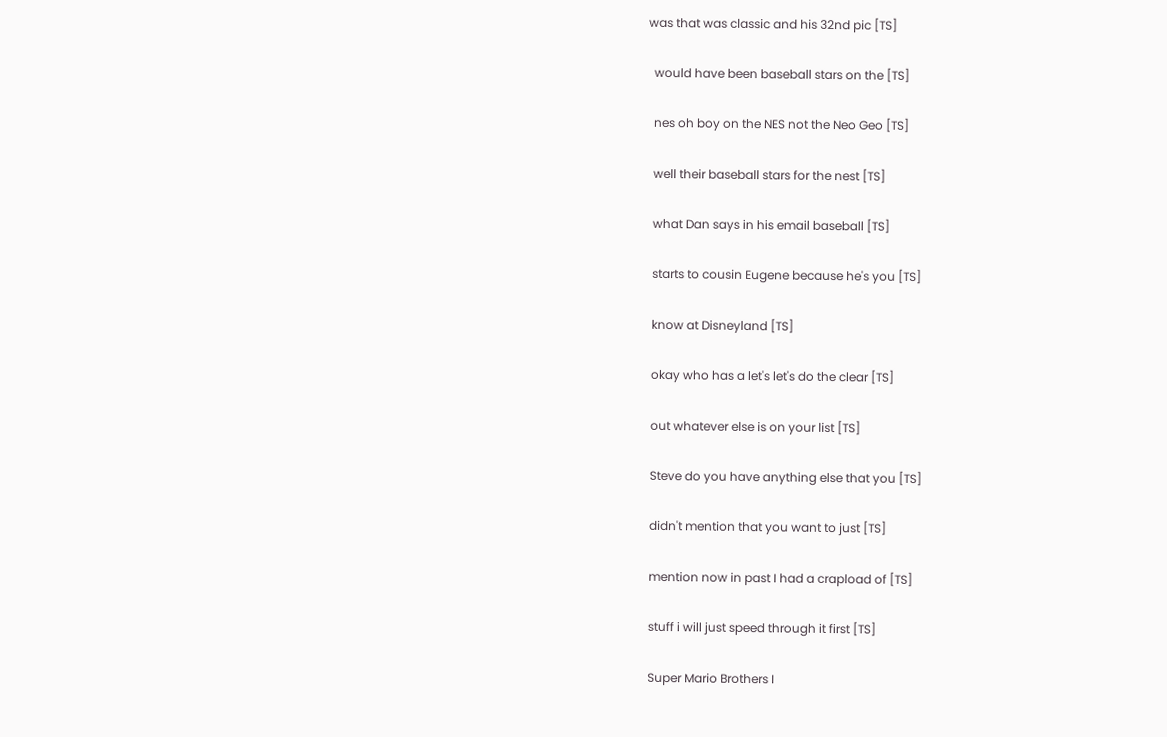was that was classic and his 32nd pic [TS]

  would have been baseball stars on the [TS]

  nes oh boy on the NES not the Neo Geo [TS]

  well their baseball stars for the nest [TS]

  what Dan says in his email baseball [TS]

  starts to cousin Eugene because he's you [TS]

  know at Disneyland [TS]

  okay who has a let's let's do the clear [TS]

  out whatever else is on your list [TS]

  Steve do you have anything else that you [TS]

  didn't mention that you want to just [TS]

  mention now in past I had a crapload of [TS]

  stuff i will just speed through it first [TS]

  Super Mario Brothers I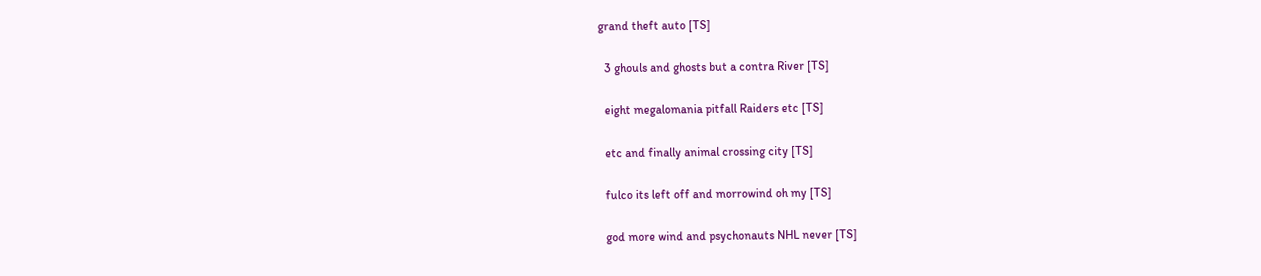grand theft auto [TS]

  3 ghouls and ghosts but a contra River [TS]

  eight megalomania pitfall Raiders etc [TS]

  etc and finally animal crossing city [TS]

  fulco its left off and morrowind oh my [TS]

  god more wind and psychonauts NHL never [TS]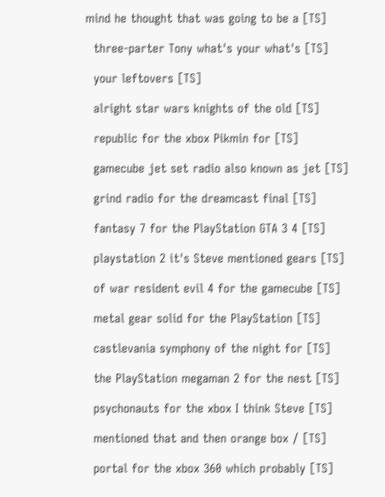mind he thought that was going to be a [TS]

  three-parter Tony what's your what's [TS]

  your leftovers [TS]

  alright star wars knights of the old [TS]

  republic for the xbox Pikmin for [TS]

  gamecube jet set radio also known as jet [TS]

  grind radio for the dreamcast final [TS]

  fantasy 7 for the PlayStation GTA 3 4 [TS]

  playstation 2 it's Steve mentioned gears [TS]

  of war resident evil 4 for the gamecube [TS]

  metal gear solid for the PlayStation [TS]

  castlevania symphony of the night for [TS]

  the PlayStation megaman 2 for the nest [TS]

  psychonauts for the xbox I think Steve [TS]

  mentioned that and then orange box / [TS]

  portal for the xbox 360 which probably [TS]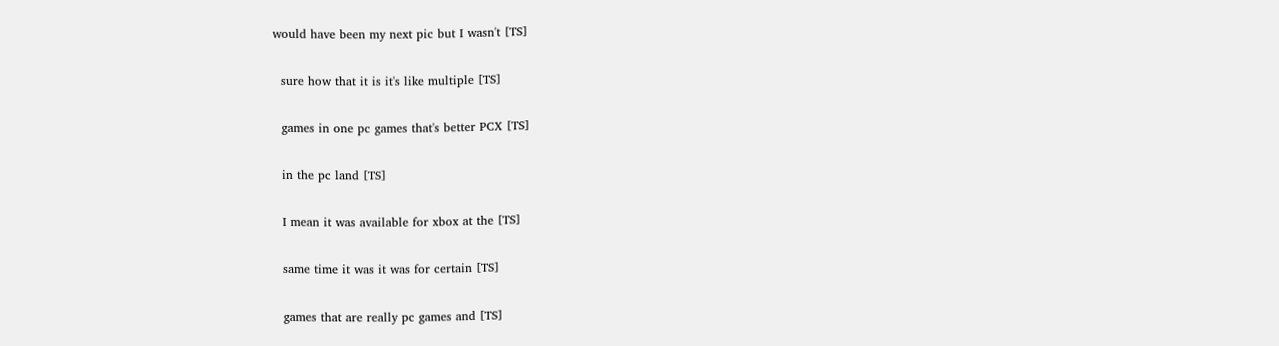would have been my next pic but I wasn't [TS]

  sure how that it is it's like multiple [TS]

  games in one pc games that's better PCX [TS]

  in the pc land [TS]

  I mean it was available for xbox at the [TS]

  same time it was it was for certain [TS]

  games that are really pc games and [TS]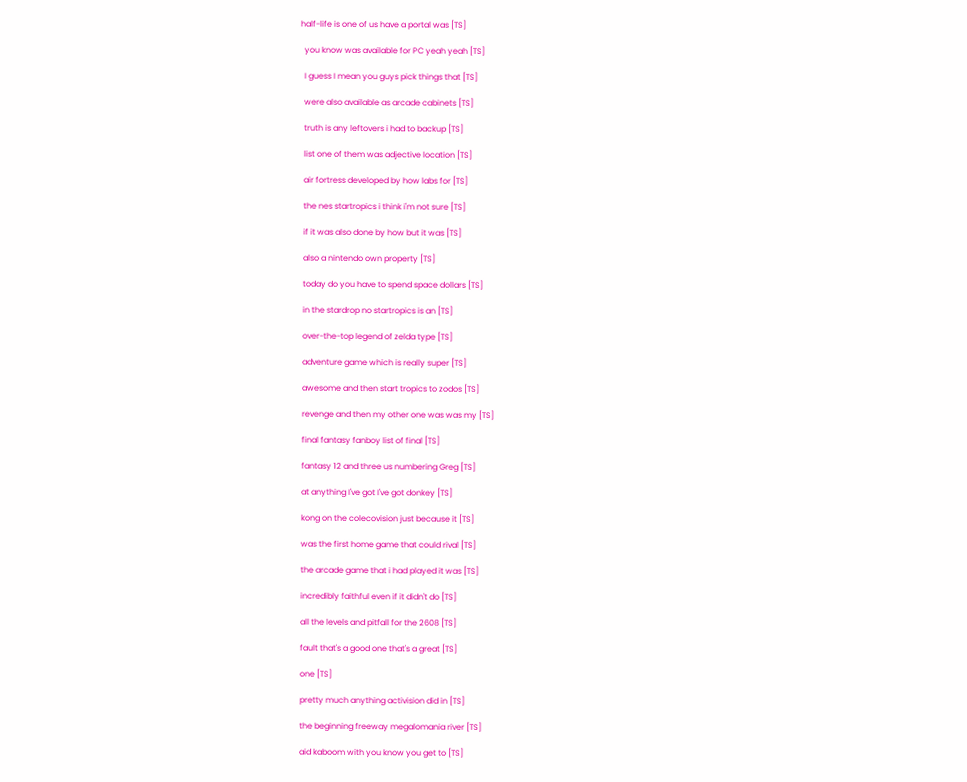half-life is one of us have a portal was [TS]

  you know was available for PC yeah yeah [TS]

  I guess I mean you guys pick things that [TS]

  were also available as arcade cabinets [TS]

  truth is any leftovers i had to backup [TS]

  list one of them was adjective location [TS]

  air fortress developed by how labs for [TS]

  the nes startropics i think i'm not sure [TS]

  if it was also done by how but it was [TS]

  also a nintendo own property [TS]

  today do you have to spend space dollars [TS]

  in the stardrop no startropics is an [TS]

  over-the-top legend of zelda type [TS]

  adventure game which is really super [TS]

  awesome and then start tropics to zodos [TS]

  revenge and then my other one was was my [TS]

  final fantasy fanboy list of final [TS]

  fantasy 12 and three us numbering Greg [TS]

  at anything I've got I've got donkey [TS]

  kong on the colecovision just because it [TS]

  was the first home game that could rival [TS]

  the arcade game that i had played it was [TS]

  incredibly faithful even if it didn't do [TS]

  all the levels and pitfall for the 2608 [TS]

  fault that's a good one that's a great [TS]

  one [TS]

  pretty much anything activision did in [TS]

  the beginning freeway megalomania river [TS]

  aid kaboom with you know you get to [TS]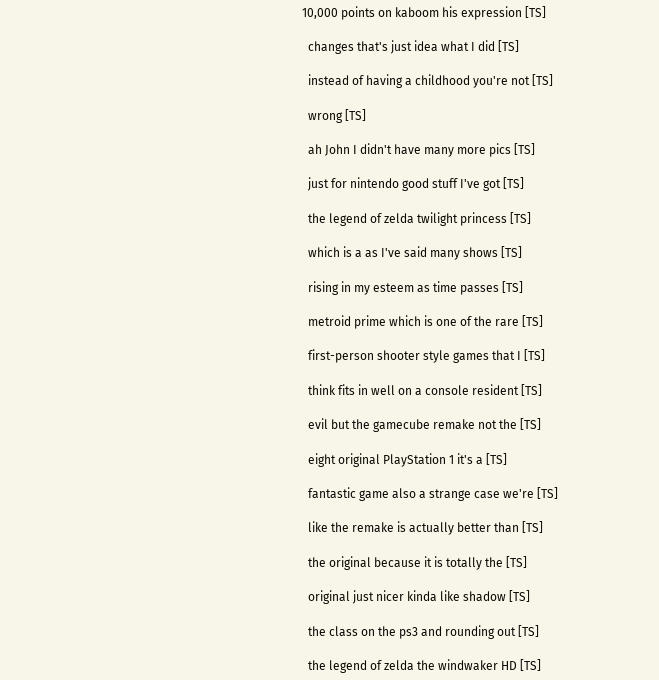10,000 points on kaboom his expression [TS]

  changes that's just idea what I did [TS]

  instead of having a childhood you're not [TS]

  wrong [TS]

  ah John I didn't have many more pics [TS]

  just for nintendo good stuff I've got [TS]

  the legend of zelda twilight princess [TS]

  which is a as I've said many shows [TS]

  rising in my esteem as time passes [TS]

  metroid prime which is one of the rare [TS]

  first-person shooter style games that I [TS]

  think fits in well on a console resident [TS]

  evil but the gamecube remake not the [TS]

  eight original PlayStation 1 it's a [TS]

  fantastic game also a strange case we're [TS]

  like the remake is actually better than [TS]

  the original because it is totally the [TS]

  original just nicer kinda like shadow [TS]

  the class on the ps3 and rounding out [TS]

  the legend of zelda the windwaker HD [TS]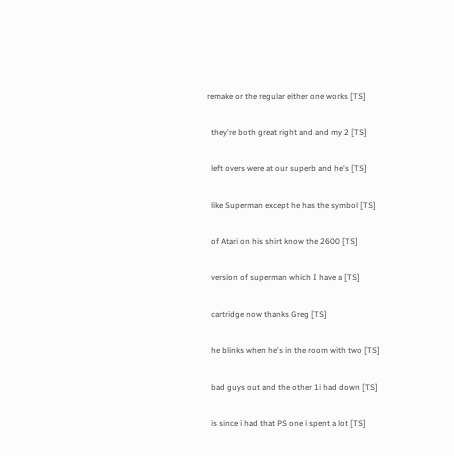remake or the regular either one works [TS]

  they're both great right and and my 2 [TS]

  left overs were at our superb and he's [TS]

  like Superman except he has the symbol [TS]

  of Atari on his shirt know the 2600 [TS]

  version of superman which I have a [TS]

  cartridge now thanks Greg [TS]

  he blinks when he's in the room with two [TS]

  bad guys out and the other 1i had down [TS]

  is since i had that PS one i spent a lot [TS]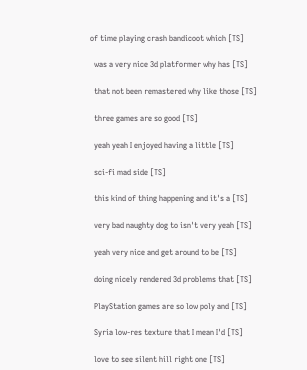of time playing crash bandicoot which [TS]

  was a very nice 3d platformer why has [TS]

  that not been remastered why like those [TS]

  three games are so good [TS]

  yeah yeah I enjoyed having a little [TS]

  sci-fi mad side [TS]

  this kind of thing happening and it's a [TS]

  very bad naughty dog to isn't very yeah [TS]

  yeah very nice and get around to be [TS]

  doing nicely rendered 3d problems that [TS]

  PlayStation games are so low poly and [TS]

  Syria low-res texture that I mean I'd [TS]

  love to see silent hill right one [TS]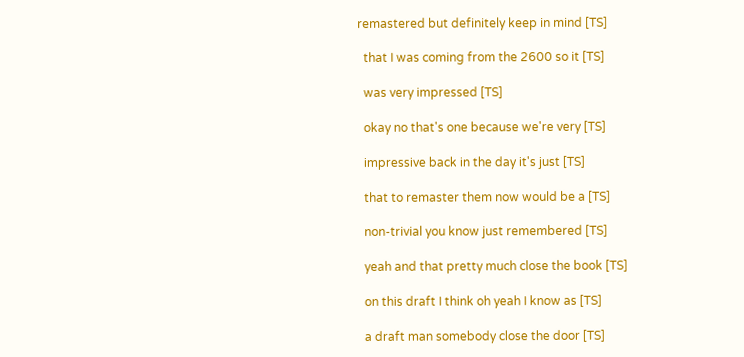remastered but definitely keep in mind [TS]

  that I was coming from the 2600 so it [TS]

  was very impressed [TS]

  okay no that's one because we're very [TS]

  impressive back in the day it's just [TS]

  that to remaster them now would be a [TS]

  non-trivial you know just remembered [TS]

  yeah and that pretty much close the book [TS]

  on this draft I think oh yeah I know as [TS]

  a draft man somebody close the door [TS]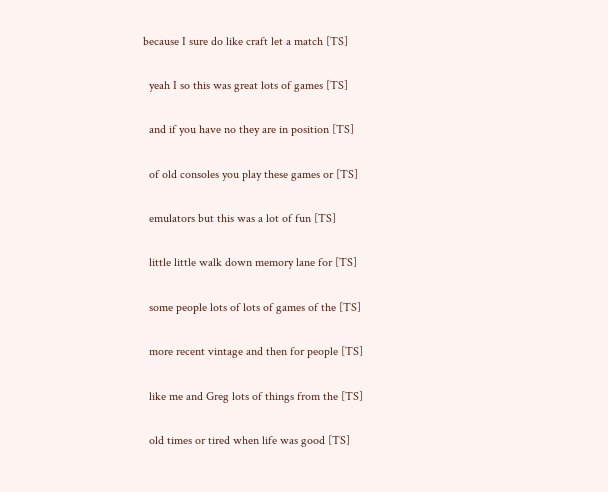because I sure do like craft let a match [TS]

  yeah I so this was great lots of games [TS]

  and if you have no they are in position [TS]

  of old consoles you play these games or [TS]

  emulators but this was a lot of fun [TS]

  little little walk down memory lane for [TS]

  some people lots of lots of games of the [TS]

  more recent vintage and then for people [TS]

  like me and Greg lots of things from the [TS]

  old times or tired when life was good [TS]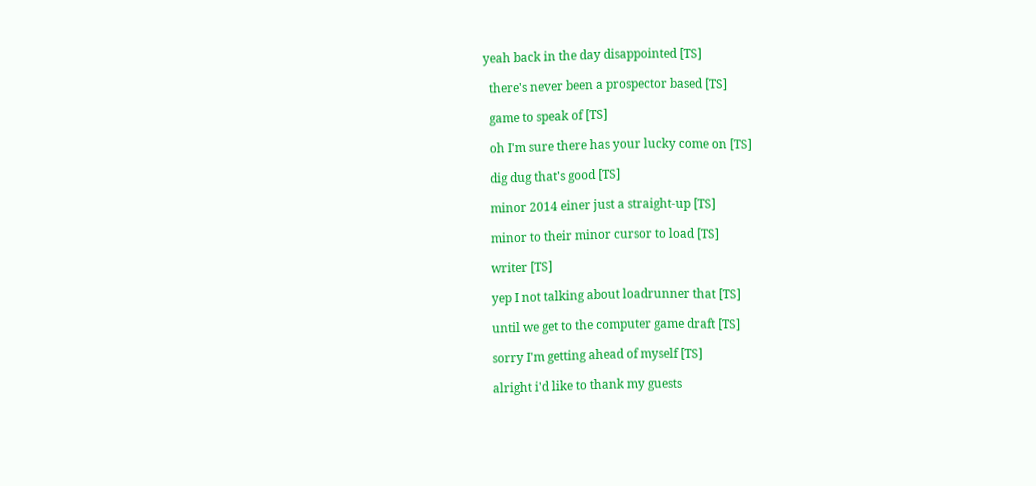yeah back in the day disappointed [TS]

  there's never been a prospector based [TS]

  game to speak of [TS]

  oh I'm sure there has your lucky come on [TS]

  dig dug that's good [TS]

  minor 2014 einer just a straight-up [TS]

  minor to their minor cursor to load [TS]

  writer [TS]

  yep I not talking about loadrunner that [TS]

  until we get to the computer game draft [TS]

  sorry I'm getting ahead of myself [TS]

  alright i'd like to thank my guests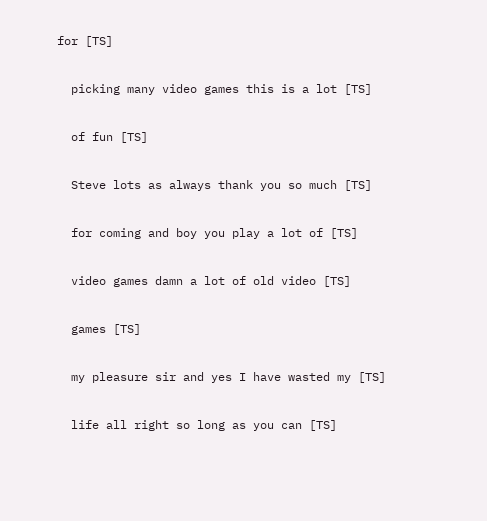for [TS]

  picking many video games this is a lot [TS]

  of fun [TS]

  Steve lots as always thank you so much [TS]

  for coming and boy you play a lot of [TS]

  video games damn a lot of old video [TS]

  games [TS]

  my pleasure sir and yes I have wasted my [TS]

  life all right so long as you can [TS]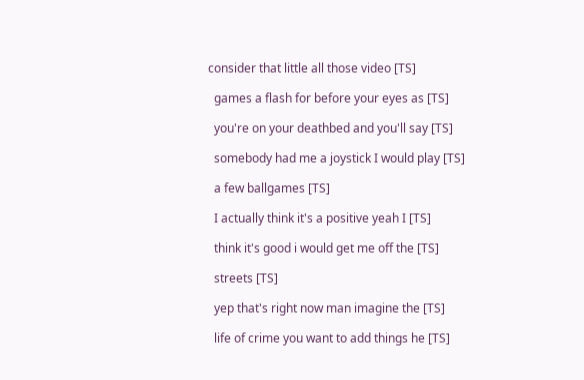consider that little all those video [TS]

  games a flash for before your eyes as [TS]

  you're on your deathbed and you'll say [TS]

  somebody had me a joystick I would play [TS]

  a few ballgames [TS]

  I actually think it's a positive yeah I [TS]

  think it's good i would get me off the [TS]

  streets [TS]

  yep that's right now man imagine the [TS]

  life of crime you want to add things he [TS]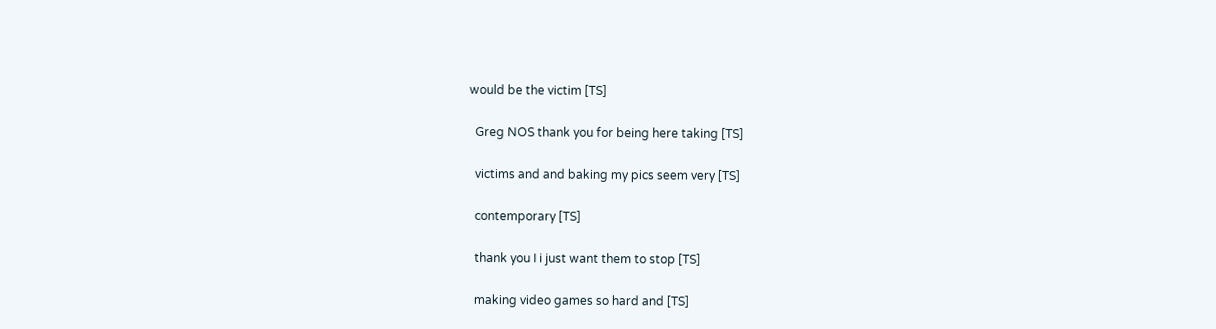would be the victim [TS]

  Greg NOS thank you for being here taking [TS]

  victims and and baking my pics seem very [TS]

  contemporary [TS]

  thank you I i just want them to stop [TS]

  making video games so hard and [TS]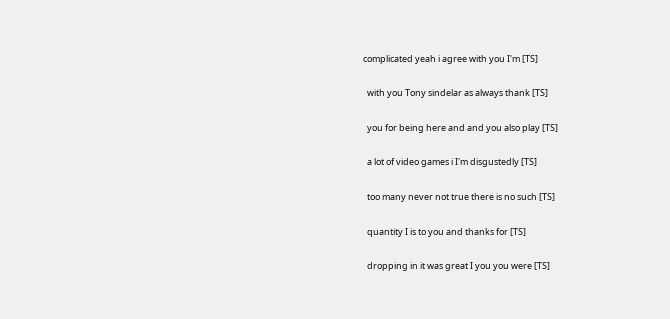complicated yeah i agree with you I'm [TS]

  with you Tony sindelar as always thank [TS]

  you for being here and and you also play [TS]

  a lot of video games i I'm disgustedly [TS]

  too many never not true there is no such [TS]

  quantity I is to you and thanks for [TS]

  dropping in it was great I you you were [TS]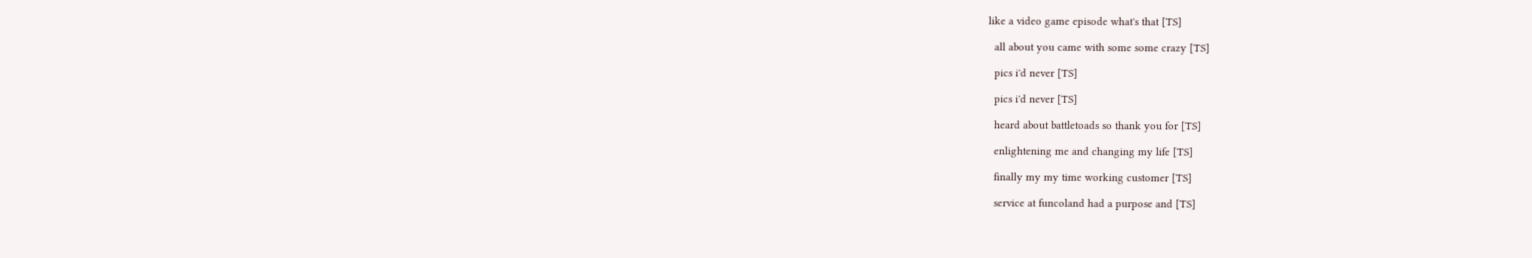like a video game episode what's that [TS]

  all about you came with some some crazy [TS]

  pics i'd never [TS]

  pics i'd never [TS]

  heard about battletoads so thank you for [TS]

  enlightening me and changing my life [TS]

  finally my my time working customer [TS]

  service at funcoland had a purpose and [TS]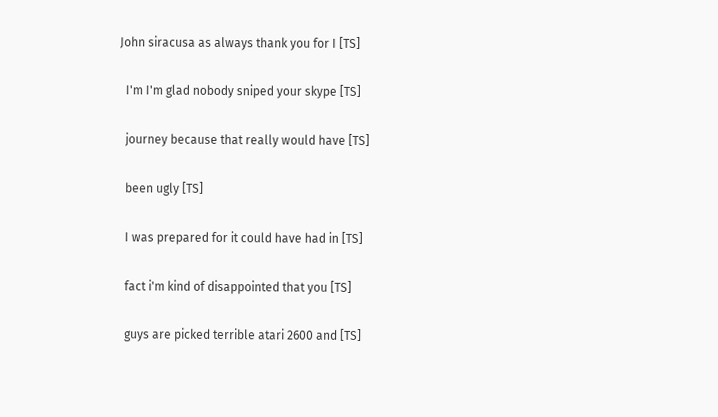John siracusa as always thank you for I [TS]

  I'm I'm glad nobody sniped your skype [TS]

  journey because that really would have [TS]

  been ugly [TS]

  I was prepared for it could have had in [TS]

  fact i'm kind of disappointed that you [TS]

  guys are picked terrible atari 2600 and [TS]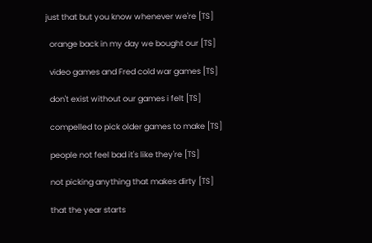just that but you know whenever we're [TS]

  orange back in my day we bought our [TS]

  video games and Fred cold war games [TS]

  don't exist without our games i felt [TS]

  compelled to pick older games to make [TS]

  people not feel bad it's like they're [TS]

  not picking anything that makes dirty [TS]

  that the year starts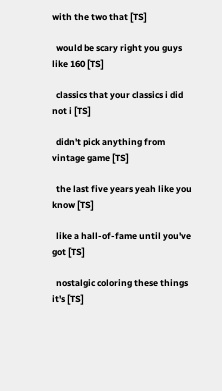with the two that [TS]

  would be scary right you guys like 160 [TS]

  classics that your classics i did not i [TS]

  didn't pick anything from vintage game [TS]

  the last five years yeah like you know [TS]

  like a hall-of-fame until you've got [TS]

  nostalgic coloring these things it's [TS]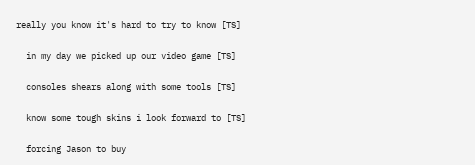really you know it's hard to try to know [TS]

  in my day we picked up our video game [TS]

  consoles shears along with some tools [TS]

  know some tough skins i look forward to [TS]

  forcing Jason to buy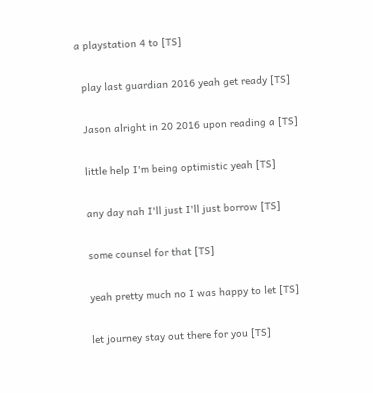a playstation 4 to [TS]

  play last guardian 2016 yeah get ready [TS]

  Jason alright in 20 2016 upon reading a [TS]

  little help I'm being optimistic yeah [TS]

  any day nah I'll just I'll just borrow [TS]

  some counsel for that [TS]

  yeah pretty much no I was happy to let [TS]

  let journey stay out there for you [TS]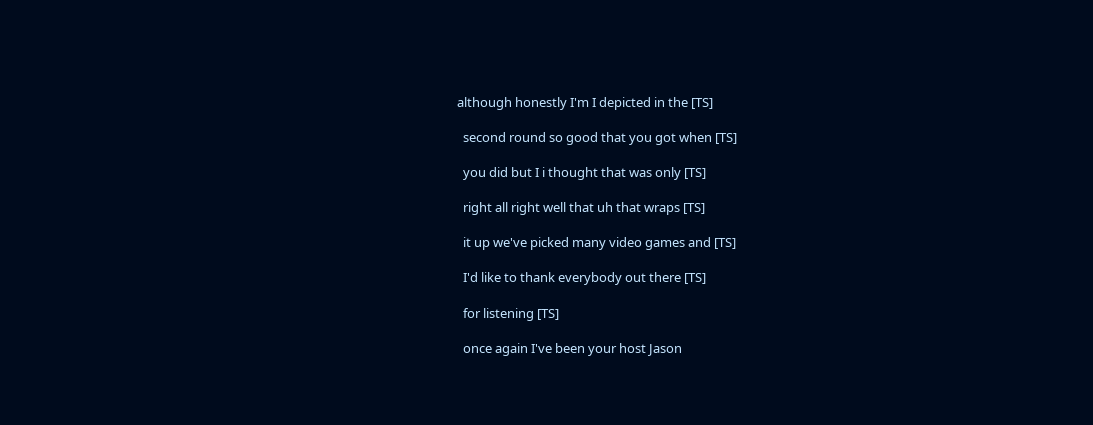although honestly I'm I depicted in the [TS]

  second round so good that you got when [TS]

  you did but I i thought that was only [TS]

  right all right well that uh that wraps [TS]

  it up we've picked many video games and [TS]

  I'd like to thank everybody out there [TS]

  for listening [TS]

  once again I've been your host Jason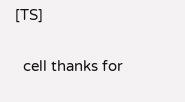[TS]

  cell thanks for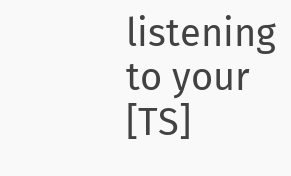listening to your [TS]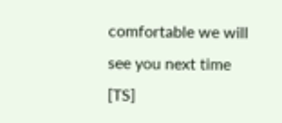comfortable we will see you next time [TS]